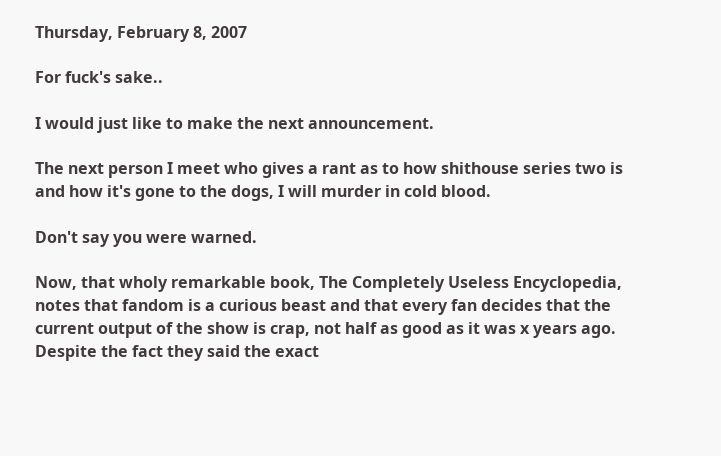Thursday, February 8, 2007

For fuck's sake..

I would just like to make the next announcement.

The next person I meet who gives a rant as to how shithouse series two is and how it's gone to the dogs, I will murder in cold blood.

Don't say you were warned.

Now, that wholy remarkable book, The Completely Useless Encyclopedia, notes that fandom is a curious beast and that every fan decides that the current output of the show is crap, not half as good as it was x years ago. Despite the fact they said the exact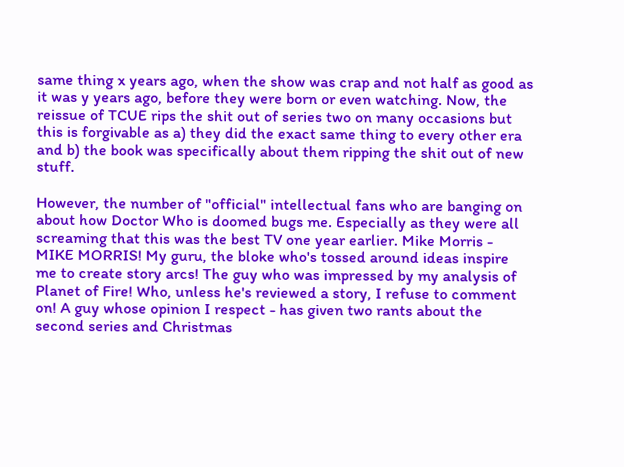same thing x years ago, when the show was crap and not half as good as it was y years ago, before they were born or even watching. Now, the reissue of TCUE rips the shit out of series two on many occasions but this is forgivable as a) they did the exact same thing to every other era and b) the book was specifically about them ripping the shit out of new stuff.

However, the number of "official" intellectual fans who are banging on about how Doctor Who is doomed bugs me. Especially as they were all screaming that this was the best TV one year earlier. Mike Morris - MIKE MORRIS! My guru, the bloke who's tossed around ideas inspire me to create story arcs! The guy who was impressed by my analysis of Planet of Fire! Who, unless he's reviewed a story, I refuse to comment on! A guy whose opinion I respect - has given two rants about the second series and Christmas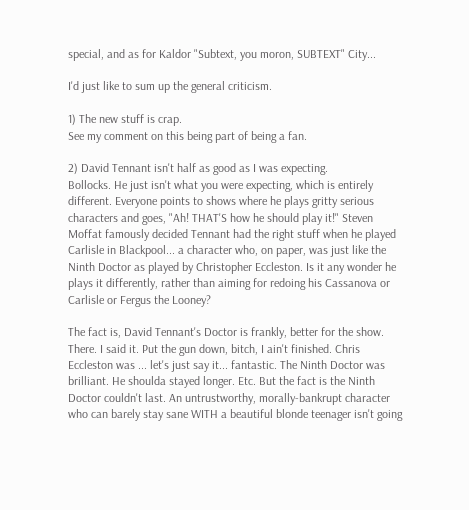special, and as for Kaldor "Subtext, you moron, SUBTEXT" City...

I'd just like to sum up the general criticism.

1) The new stuff is crap.
See my comment on this being part of being a fan.

2) David Tennant isn't half as good as I was expecting.
Bollocks. He just isn't what you were expecting, which is entirely different. Everyone points to shows where he plays gritty serious characters and goes, "Ah! THAT'S how he should play it!" Steven Moffat famously decided Tennant had the right stuff when he played Carlisle in Blackpool... a character who, on paper, was just like the Ninth Doctor as played by Christopher Eccleston. Is it any wonder he plays it differently, rather than aiming for redoing his Cassanova or Carlisle or Fergus the Looney?

The fact is, David Tennant's Doctor is frankly, better for the show. There. I said it. Put the gun down, bitch, I ain't finished. Chris Eccleston was ... let's just say it... fantastic. The Ninth Doctor was brilliant. He shoulda stayed longer. Etc. But the fact is the Ninth Doctor couldn't last. An untrustworthy, morally-bankrupt character who can barely stay sane WITH a beautiful blonde teenager isn't going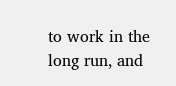to work in the long run, and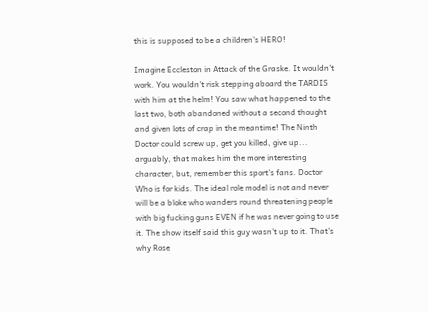this is supposed to be a children's HERO!

Imagine Eccleston in Attack of the Graske. It wouldn't work. You wouldn't risk stepping aboard the TARDIS with him at the helm! You saw what happened to the last two, both abandoned without a second thought and given lots of crap in the meantime! The Ninth Doctor could screw up, get you killed, give up... arguably, that makes him the more interesting character, but, remember this sport's fans. Doctor Who is for kids. The ideal role model is not and never will be a bloke who wanders round threatening people with big fucking guns EVEN if he was never going to use it. The show itself said this guy wasn't up to it. That's why Rose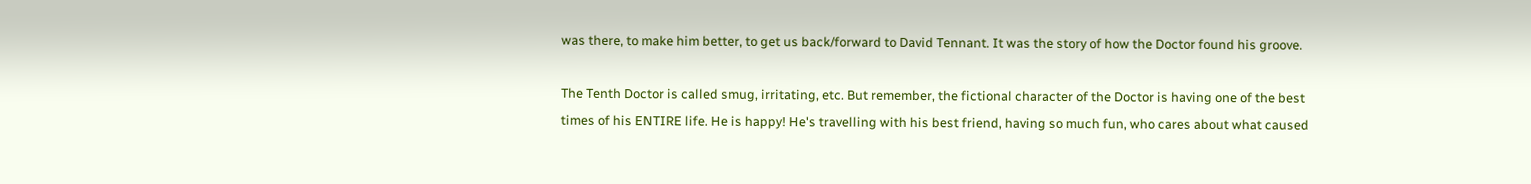was there, to make him better, to get us back/forward to David Tennant. It was the story of how the Doctor found his groove.

The Tenth Doctor is called smug, irritating, etc. But remember, the fictional character of the Doctor is having one of the best times of his ENTIRE life. He is happy! He's travelling with his best friend, having so much fun, who cares about what caused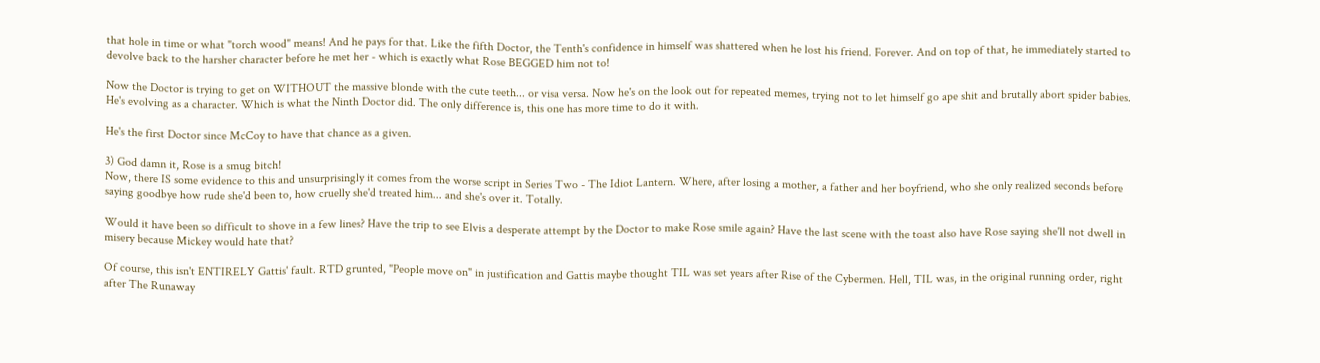that hole in time or what "torch wood" means! And he pays for that. Like the fifth Doctor, the Tenth's confidence in himself was shattered when he lost his friend. Forever. And on top of that, he immediately started to devolve back to the harsher character before he met her - which is exactly what Rose BEGGED him not to!

Now the Doctor is trying to get on WITHOUT the massive blonde with the cute teeth... or visa versa. Now he's on the look out for repeated memes, trying not to let himself go ape shit and brutally abort spider babies. He's evolving as a character. Which is what the Ninth Doctor did. The only difference is, this one has more time to do it with.

He's the first Doctor since McCoy to have that chance as a given.

3) God damn it, Rose is a smug bitch!
Now, there IS some evidence to this and unsurprisingly it comes from the worse script in Series Two - The Idiot Lantern. Where, after losing a mother, a father and her boyfriend, who she only realized seconds before saying goodbye how rude she'd been to, how cruelly she'd treated him... and she's over it. Totally.

Would it have been so difficult to shove in a few lines? Have the trip to see Elvis a desperate attempt by the Doctor to make Rose smile again? Have the last scene with the toast also have Rose saying she'll not dwell in misery because Mickey would hate that?

Of course, this isn't ENTIRELY Gattis' fault. RTD grunted, "People move on" in justification and Gattis maybe thought TIL was set years after Rise of the Cybermen. Hell, TIL was, in the original running order, right after The Runaway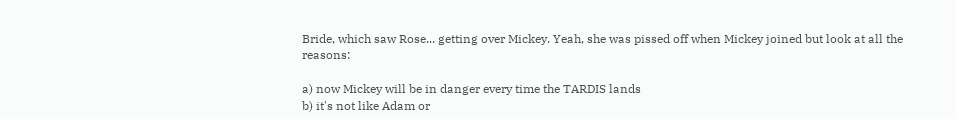Bride, which saw Rose... getting over Mickey. Yeah, she was pissed off when Mickey joined but look at all the reasons:

a) now Mickey will be in danger every time the TARDIS lands
b) it's not like Adam or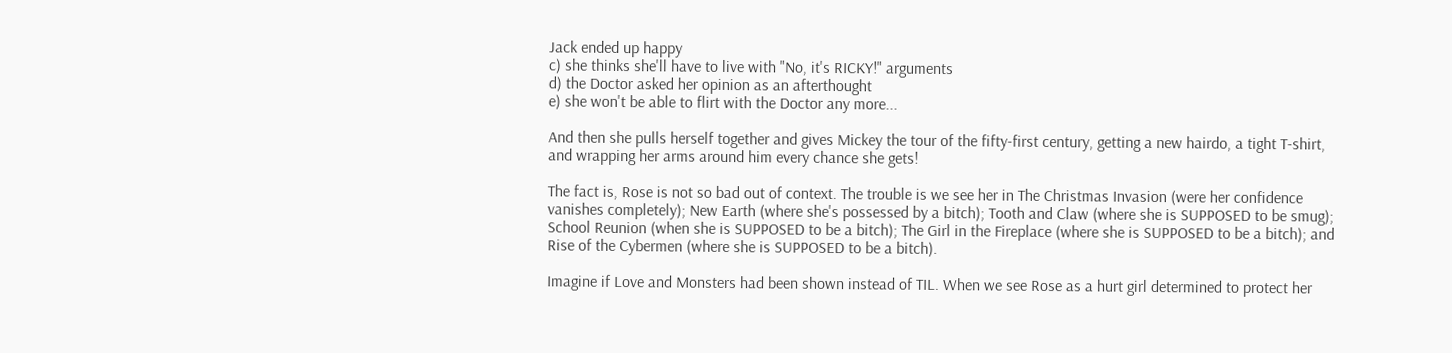Jack ended up happy
c) she thinks she'll have to live with "No, it's RICKY!" arguments
d) the Doctor asked her opinion as an afterthought
e) she won't be able to flirt with the Doctor any more...

And then she pulls herself together and gives Mickey the tour of the fifty-first century, getting a new hairdo, a tight T-shirt, and wrapping her arms around him every chance she gets!

The fact is, Rose is not so bad out of context. The trouble is we see her in The Christmas Invasion (were her confidence vanishes completely); New Earth (where she's possessed by a bitch); Tooth and Claw (where she is SUPPOSED to be smug); School Reunion (when she is SUPPOSED to be a bitch); The Girl in the Fireplace (where she is SUPPOSED to be a bitch); and Rise of the Cybermen (where she is SUPPOSED to be a bitch).

Imagine if Love and Monsters had been shown instead of TIL. When we see Rose as a hurt girl determined to protect her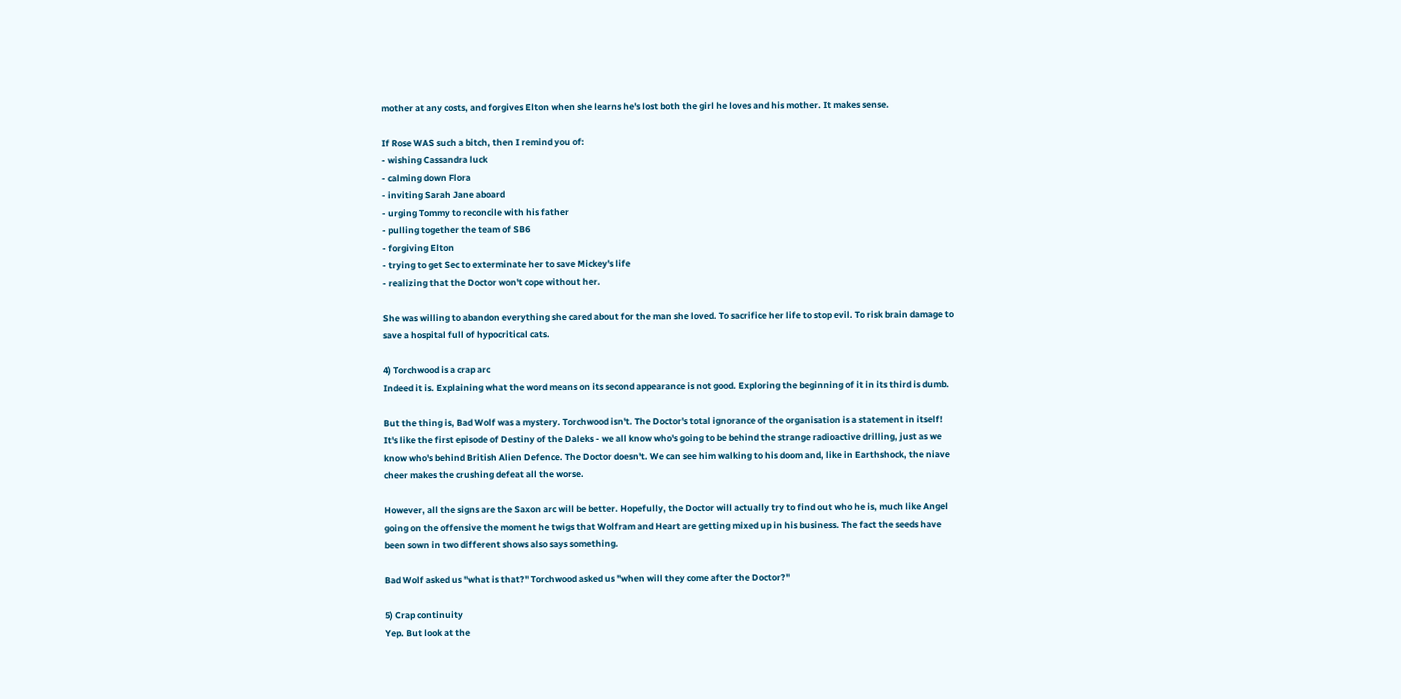mother at any costs, and forgives Elton when she learns he's lost both the girl he loves and his mother. It makes sense.

If Rose WAS such a bitch, then I remind you of:
- wishing Cassandra luck
- calming down Flora
- inviting Sarah Jane aboard
- urging Tommy to reconcile with his father
- pulling together the team of SB6
- forgiving Elton
- trying to get Sec to exterminate her to save Mickey's life
- realizing that the Doctor won't cope without her.

She was willing to abandon everything she cared about for the man she loved. To sacrifice her life to stop evil. To risk brain damage to save a hospital full of hypocritical cats.

4) Torchwood is a crap arc
Indeed it is. Explaining what the word means on its second appearance is not good. Exploring the beginning of it in its third is dumb.

But the thing is, Bad Wolf was a mystery. Torchwood isn't. The Doctor's total ignorance of the organisation is a statement in itself! It's like the first episode of Destiny of the Daleks - we all know who's going to be behind the strange radioactive drilling, just as we know who's behind British Alien Defence. The Doctor doesn't. We can see him walking to his doom and, like in Earthshock, the niave cheer makes the crushing defeat all the worse.

However, all the signs are the Saxon arc will be better. Hopefully, the Doctor will actually try to find out who he is, much like Angel going on the offensive the moment he twigs that Wolfram and Heart are getting mixed up in his business. The fact the seeds have been sown in two different shows also says something.

Bad Wolf asked us "what is that?" Torchwood asked us "when will they come after the Doctor?"

5) Crap continuity
Yep. But look at the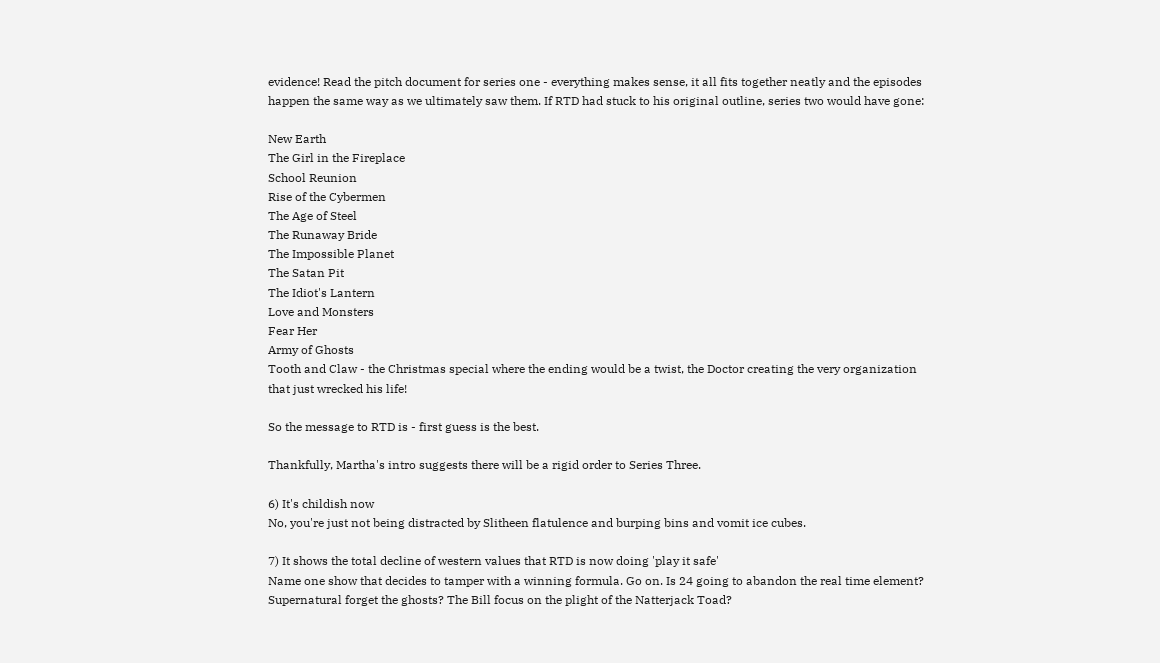evidence! Read the pitch document for series one - everything makes sense, it all fits together neatly and the episodes happen the same way as we ultimately saw them. If RTD had stuck to his original outline, series two would have gone:

New Earth
The Girl in the Fireplace
School Reunion
Rise of the Cybermen
The Age of Steel
The Runaway Bride
The Impossible Planet
The Satan Pit
The Idiot's Lantern
Love and Monsters
Fear Her
Army of Ghosts
Tooth and Claw - the Christmas special where the ending would be a twist, the Doctor creating the very organization that just wrecked his life!

So the message to RTD is - first guess is the best.

Thankfully, Martha's intro suggests there will be a rigid order to Series Three.

6) It's childish now
No, you're just not being distracted by Slitheen flatulence and burping bins and vomit ice cubes.

7) It shows the total decline of western values that RTD is now doing 'play it safe'
Name one show that decides to tamper with a winning formula. Go on. Is 24 going to abandon the real time element? Supernatural forget the ghosts? The Bill focus on the plight of the Natterjack Toad?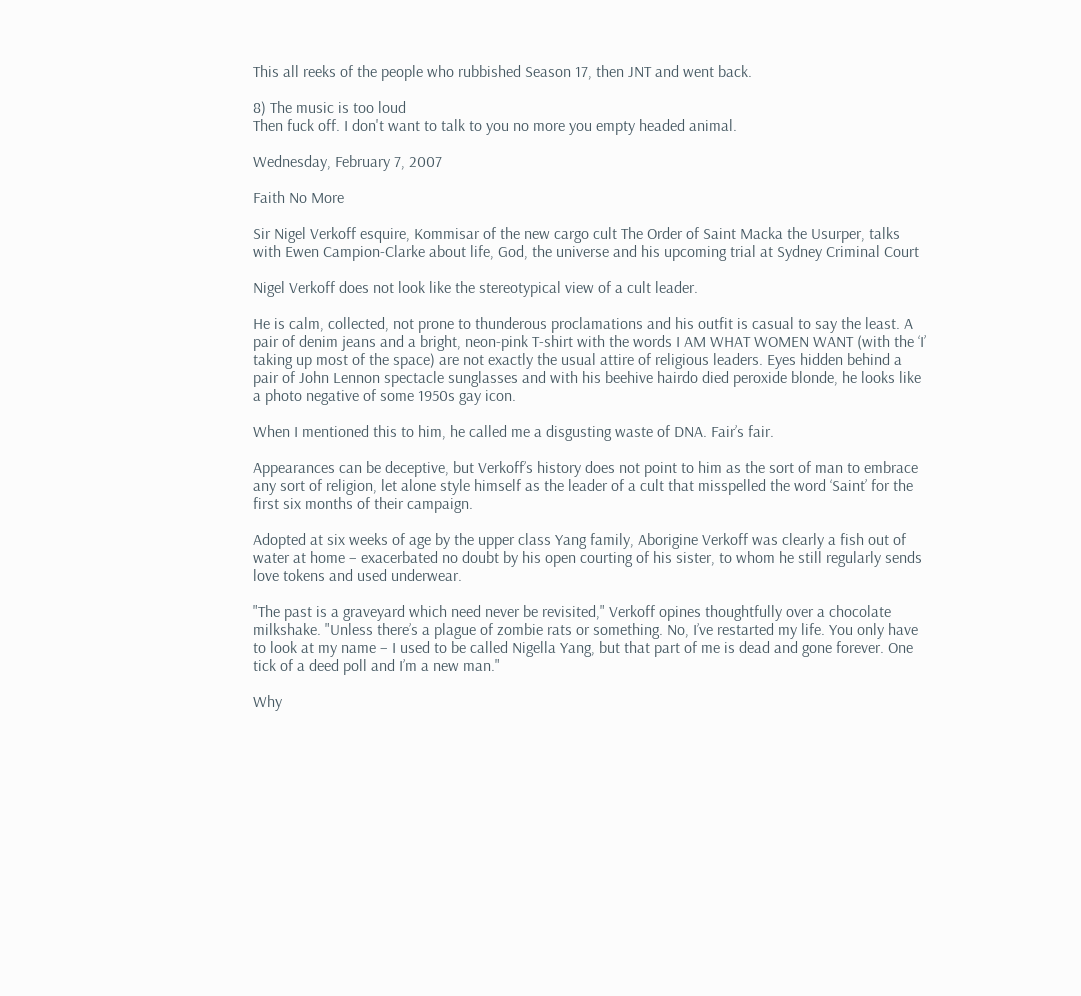This all reeks of the people who rubbished Season 17, then JNT and went back.

8) The music is too loud
Then fuck off. I don't want to talk to you no more you empty headed animal.

Wednesday, February 7, 2007

Faith No More

Sir Nigel Verkoff esquire, Kommisar of the new cargo cult The Order of Saint Macka the Usurper, talks with Ewen Campion-Clarke about life, God, the universe and his upcoming trial at Sydney Criminal Court

Nigel Verkoff does not look like the stereotypical view of a cult leader.

He is calm, collected, not prone to thunderous proclamations and his outfit is casual to say the least. A pair of denim jeans and a bright, neon-pink T-shirt with the words I AM WHAT WOMEN WANT (with the ‘I’ taking up most of the space) are not exactly the usual attire of religious leaders. Eyes hidden behind a pair of John Lennon spectacle sunglasses and with his beehive hairdo died peroxide blonde, he looks like a photo negative of some 1950s gay icon.

When I mentioned this to him, he called me a disgusting waste of DNA. Fair’s fair.

Appearances can be deceptive, but Verkoff’s history does not point to him as the sort of man to embrace any sort of religion, let alone style himself as the leader of a cult that misspelled the word ‘Saint’ for the first six months of their campaign.

Adopted at six weeks of age by the upper class Yang family, Aborigine Verkoff was clearly a fish out of water at home – exacerbated no doubt by his open courting of his sister, to whom he still regularly sends love tokens and used underwear.

"The past is a graveyard which need never be revisited," Verkoff opines thoughtfully over a chocolate milkshake. "Unless there’s a plague of zombie rats or something. No, I’ve restarted my life. You only have to look at my name – I used to be called Nigella Yang, but that part of me is dead and gone forever. One tick of a deed poll and I’m a new man."

Why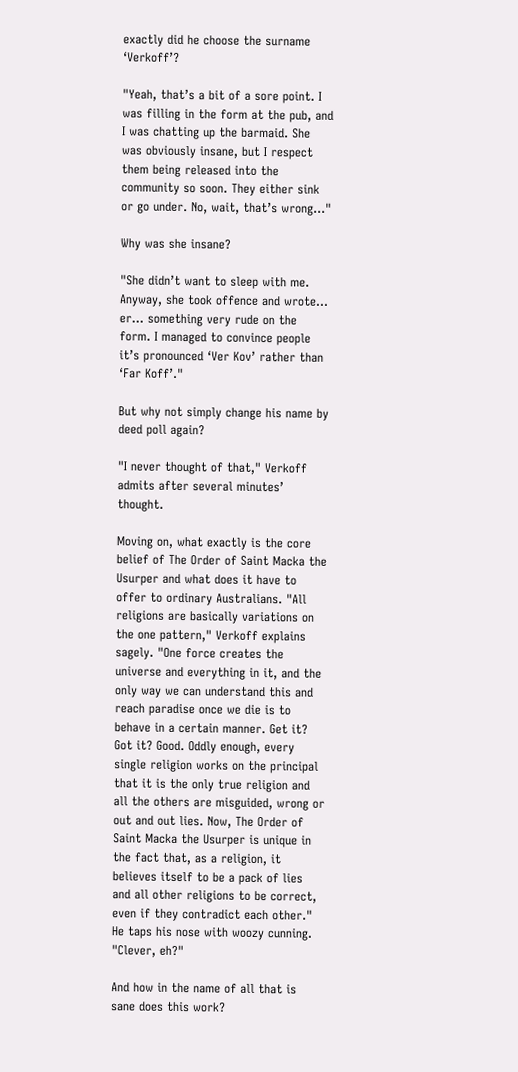exactly did he choose the surname ‘Verkoff’?

"Yeah, that’s a bit of a sore point. I was filling in the form at the pub, and I was chatting up the barmaid. She was obviously insane, but I respect them being released into the community so soon. They either sink or go under. No, wait, that’s wrong..."

Why was she insane?

"She didn’t want to sleep with me. Anyway, she took offence and wrote... er... something very rude on the form. I managed to convince people it’s pronounced ‘Ver Kov’ rather than ‘Far Koff’."

But why not simply change his name by deed poll again?

"I never thought of that," Verkoff admits after several minutes’ thought.

Moving on, what exactly is the core belief of The Order of Saint Macka the Usurper and what does it have to offer to ordinary Australians. "All religions are basically variations on the one pattern," Verkoff explains sagely. "One force creates the universe and everything in it, and the only way we can understand this and reach paradise once we die is to behave in a certain manner. Get it? Got it? Good. Oddly enough, every single religion works on the principal that it is the only true religion and all the others are misguided, wrong or out and out lies. Now, The Order of Saint Macka the Usurper is unique in the fact that, as a religion, it believes itself to be a pack of lies and all other religions to be correct, even if they contradict each other." He taps his nose with woozy cunning. "Clever, eh?"

And how in the name of all that is sane does this work?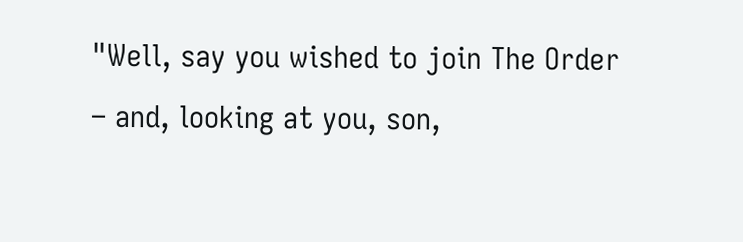"Well, say you wished to join The Order – and, looking at you, son,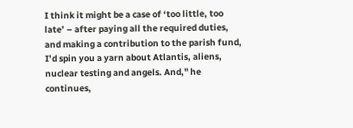I think it might be a case of ‘too little, too late’ – after paying all the required duties, and making a contribution to the parish fund, I’d spin you a yarn about Atlantis, aliens, nuclear testing and angels. And," he continues,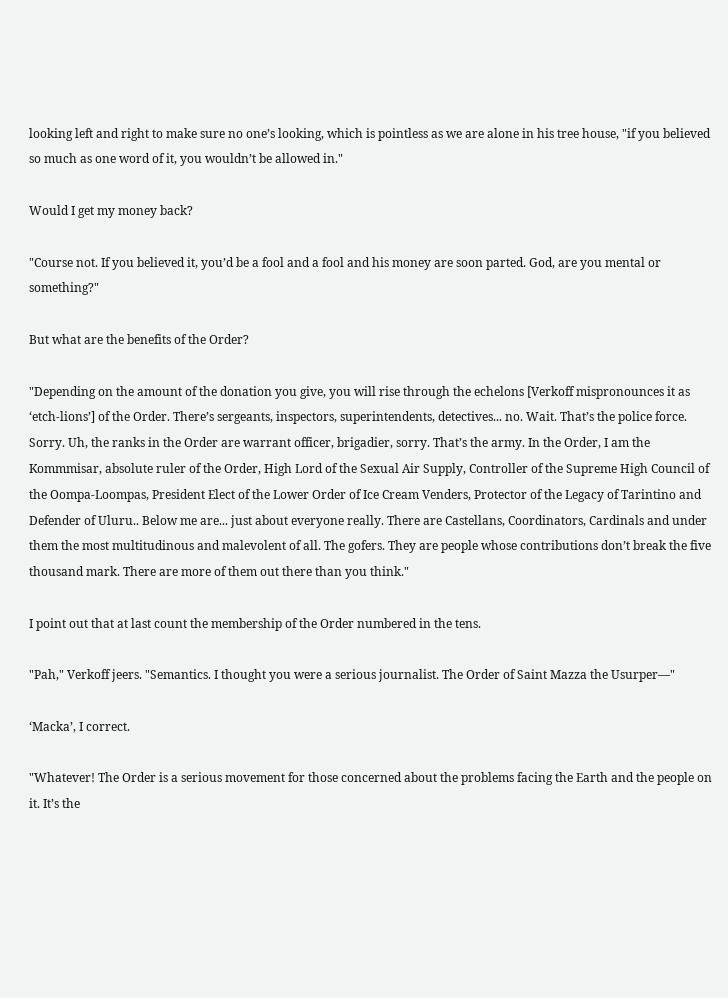looking left and right to make sure no one’s looking, which is pointless as we are alone in his tree house, "if you believed so much as one word of it, you wouldn’t be allowed in."

Would I get my money back?

"Course not. If you believed it, you’d be a fool and a fool and his money are soon parted. God, are you mental or something?"

But what are the benefits of the Order?

"Depending on the amount of the donation you give, you will rise through the echelons [Verkoff mispronounces it as ‘etch-lions’] of the Order. There’s sergeants, inspectors, superintendents, detectives... no. Wait. That’s the police force. Sorry. Uh, the ranks in the Order are warrant officer, brigadier, sorry. That’s the army. In the Order, I am the Kommmisar, absolute ruler of the Order, High Lord of the Sexual Air Supply, Controller of the Supreme High Council of the Oompa-Loompas, President Elect of the Lower Order of Ice Cream Venders, Protector of the Legacy of Tarintino and Defender of Uluru.. Below me are... just about everyone really. There are Castellans, Coordinators, Cardinals and under them the most multitudinous and malevolent of all. The gofers. They are people whose contributions don’t break the five thousand mark. There are more of them out there than you think."

I point out that at last count the membership of the Order numbered in the tens.

"Pah," Verkoff jeers. "Semantics. I thought you were a serious journalist. The Order of Saint Mazza the Usurper—"

‘Macka’, I correct.

"Whatever! The Order is a serious movement for those concerned about the problems facing the Earth and the people on it. It’s the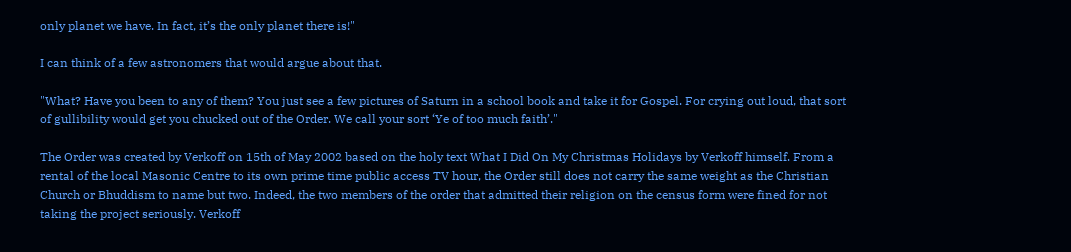only planet we have. In fact, it’s the only planet there is!"

I can think of a few astronomers that would argue about that.

"What? Have you been to any of them? You just see a few pictures of Saturn in a school book and take it for Gospel. For crying out loud, that sort of gullibility would get you chucked out of the Order. We call your sort ‘Ye of too much faith’."

The Order was created by Verkoff on 15th of May 2002 based on the holy text What I Did On My Christmas Holidays by Verkoff himself. From a rental of the local Masonic Centre to its own prime time public access TV hour, the Order still does not carry the same weight as the Christian Church or Bhuddism to name but two. Indeed, the two members of the order that admitted their religion on the census form were fined for not taking the project seriously. Verkoff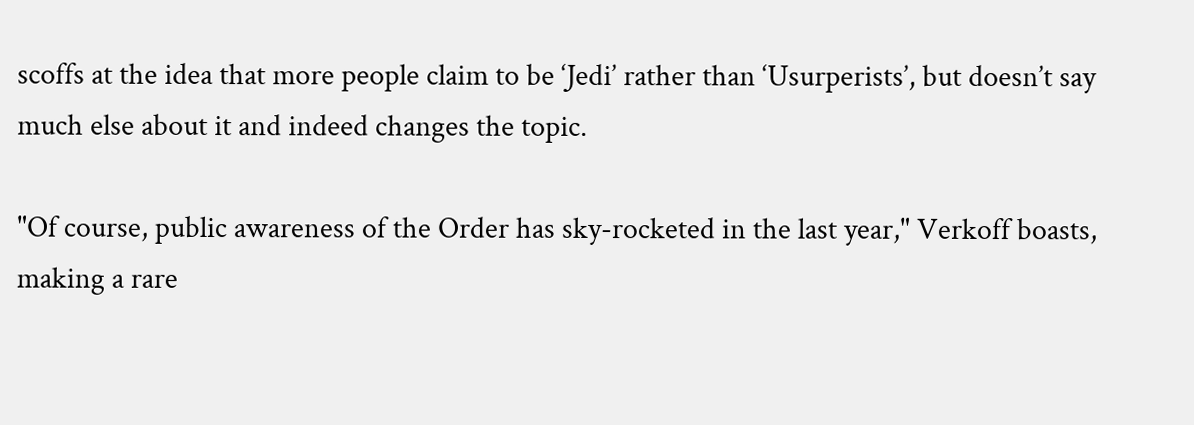scoffs at the idea that more people claim to be ‘Jedi’ rather than ‘Usurperists’, but doesn’t say much else about it and indeed changes the topic.

"Of course, public awareness of the Order has sky-rocketed in the last year," Verkoff boasts, making a rare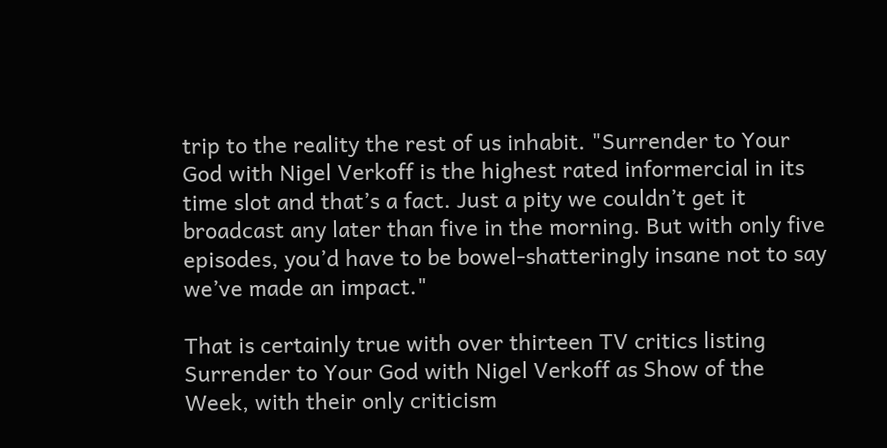trip to the reality the rest of us inhabit. "Surrender to Your God with Nigel Verkoff is the highest rated informercial in its time slot and that’s a fact. Just a pity we couldn’t get it broadcast any later than five in the morning. But with only five episodes, you’d have to be bowel-shatteringly insane not to say we’ve made an impact."

That is certainly true with over thirteen TV critics listing Surrender to Your God with Nigel Verkoff as Show of the Week, with their only criticism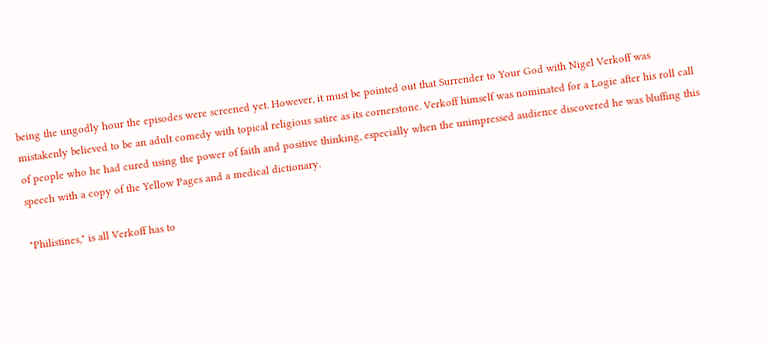being the ungodly hour the episodes were screened yet. However, it must be pointed out that Surrender to Your God with Nigel Verkoff was mistakenly believed to be an adult comedy with topical religious satire as its cornerstone. Verkoff himself was nominated for a Logie after his roll call of people who he had cured using the power of faith and positive thinking, especially when the unimpressed audience discovered he was bluffing this speech with a copy of the Yellow Pages and a medical dictionary.

"Philistines," is all Verkoff has to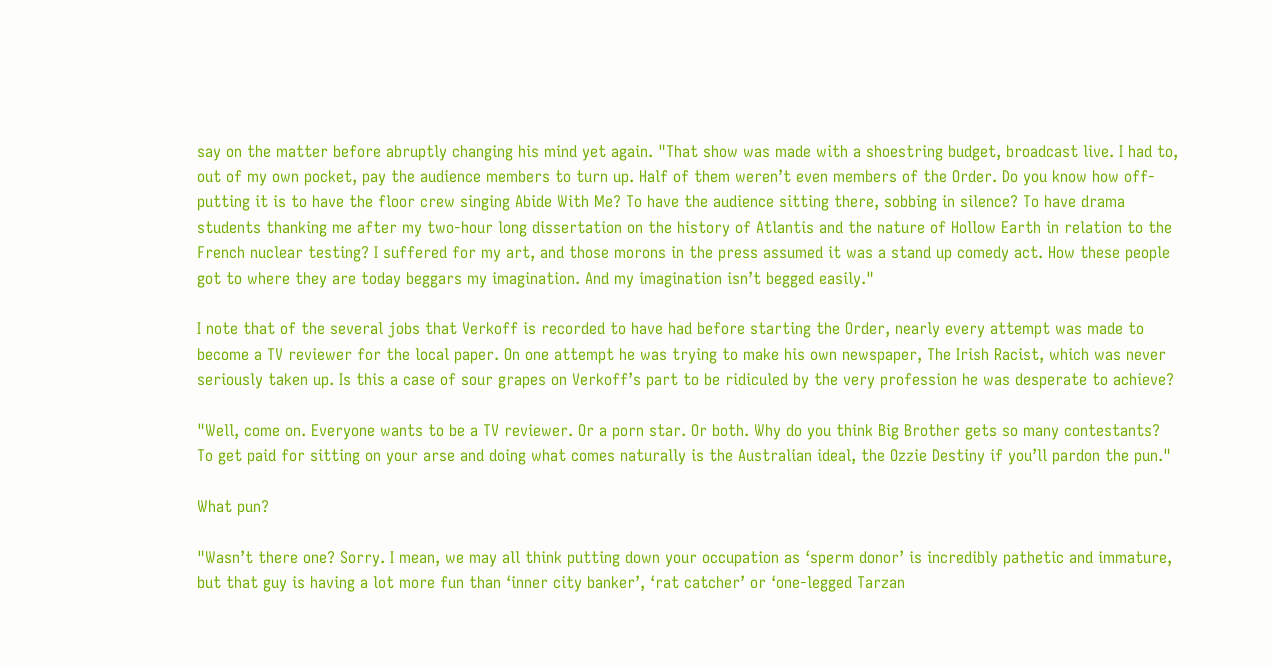say on the matter before abruptly changing his mind yet again. "That show was made with a shoestring budget, broadcast live. I had to, out of my own pocket, pay the audience members to turn up. Half of them weren’t even members of the Order. Do you know how off-putting it is to have the floor crew singing Abide With Me? To have the audience sitting there, sobbing in silence? To have drama students thanking me after my two-hour long dissertation on the history of Atlantis and the nature of Hollow Earth in relation to the French nuclear testing? I suffered for my art, and those morons in the press assumed it was a stand up comedy act. How these people got to where they are today beggars my imagination. And my imagination isn’t begged easily."

I note that of the several jobs that Verkoff is recorded to have had before starting the Order, nearly every attempt was made to become a TV reviewer for the local paper. On one attempt he was trying to make his own newspaper, The Irish Racist, which was never seriously taken up. Is this a case of sour grapes on Verkoff’s part to be ridiculed by the very profession he was desperate to achieve?

"Well, come on. Everyone wants to be a TV reviewer. Or a porn star. Or both. Why do you think Big Brother gets so many contestants? To get paid for sitting on your arse and doing what comes naturally is the Australian ideal, the Ozzie Destiny if you’ll pardon the pun."

What pun?

"Wasn’t there one? Sorry. I mean, we may all think putting down your occupation as ‘sperm donor’ is incredibly pathetic and immature, but that guy is having a lot more fun than ‘inner city banker’, ‘rat catcher’ or ‘one-legged Tarzan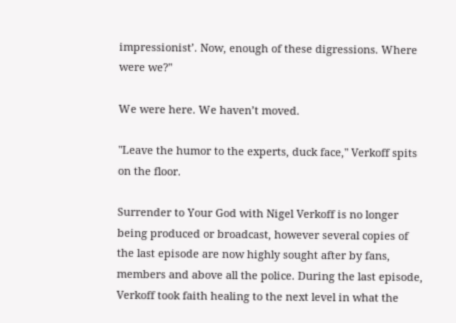impressionist’. Now, enough of these digressions. Where were we?"

We were here. We haven’t moved.

"Leave the humor to the experts, duck face," Verkoff spits on the floor.

Surrender to Your God with Nigel Verkoff is no longer being produced or broadcast, however several copies of the last episode are now highly sought after by fans, members and above all the police. During the last episode, Verkoff took faith healing to the next level in what the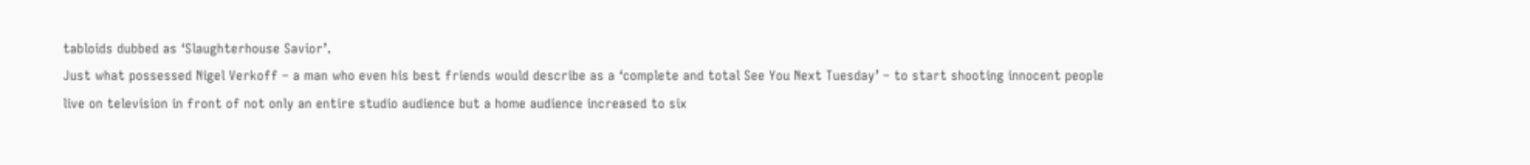tabloids dubbed as ‘Slaughterhouse Savior’.
Just what possessed Nigel Verkoff – a man who even his best friends would describe as a ‘complete and total See You Next Tuesday’ – to start shooting innocent people live on television in front of not only an entire studio audience but a home audience increased to six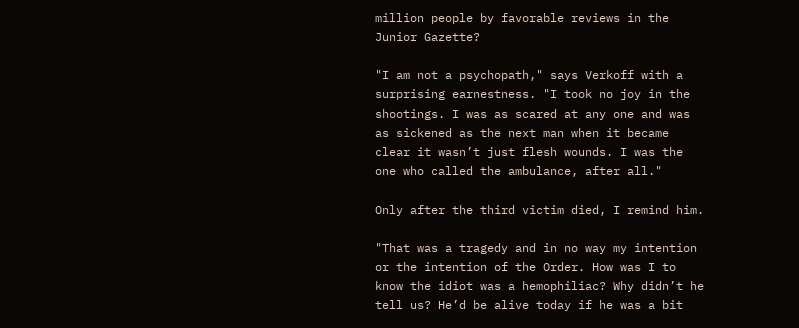million people by favorable reviews in the Junior Gazette?

"I am not a psychopath," says Verkoff with a surprising earnestness. "I took no joy in the shootings. I was as scared at any one and was as sickened as the next man when it became clear it wasn’t just flesh wounds. I was the one who called the ambulance, after all."

Only after the third victim died, I remind him.

"That was a tragedy and in no way my intention or the intention of the Order. How was I to know the idiot was a hemophiliac? Why didn’t he tell us? He’d be alive today if he was a bit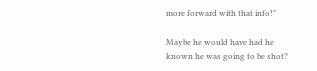more forward with that info!"

Maybe he would have had he known he was going to be shot?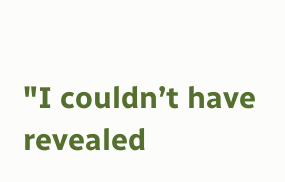"I couldn’t have revealed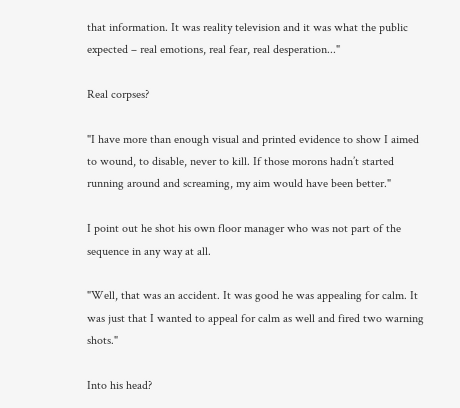that information. It was reality television and it was what the public expected – real emotions, real fear, real desperation..."

Real corpses?

"I have more than enough visual and printed evidence to show I aimed to wound, to disable, never to kill. If those morons hadn’t started running around and screaming, my aim would have been better."

I point out he shot his own floor manager who was not part of the sequence in any way at all.

"Well, that was an accident. It was good he was appealing for calm. It was just that I wanted to appeal for calm as well and fired two warning shots."

Into his head?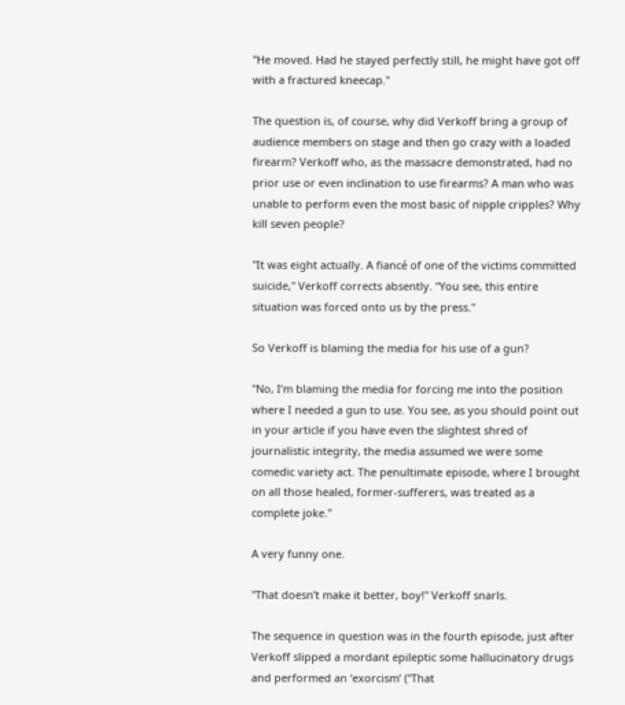"He moved. Had he stayed perfectly still, he might have got off with a fractured kneecap."

The question is, of course, why did Verkoff bring a group of audience members on stage and then go crazy with a loaded firearm? Verkoff who, as the massacre demonstrated, had no prior use or even inclination to use firearms? A man who was unable to perform even the most basic of nipple cripples? Why kill seven people?

"It was eight actually. A fiancé of one of the victims committed suicide," Verkoff corrects absently. "You see, this entire situation was forced onto us by the press."

So Verkoff is blaming the media for his use of a gun?

"No, I’m blaming the media for forcing me into the position where I needed a gun to use. You see, as you should point out in your article if you have even the slightest shred of journalistic integrity, the media assumed we were some comedic variety act. The penultimate episode, where I brought on all those healed, former-sufferers, was treated as a complete joke."

A very funny one.

"That doesn’t make it better, boy!" Verkoff snarls.

The sequence in question was in the fourth episode, just after Verkoff slipped a mordant epileptic some hallucinatory drugs and performed an ‘exorcism’ ("That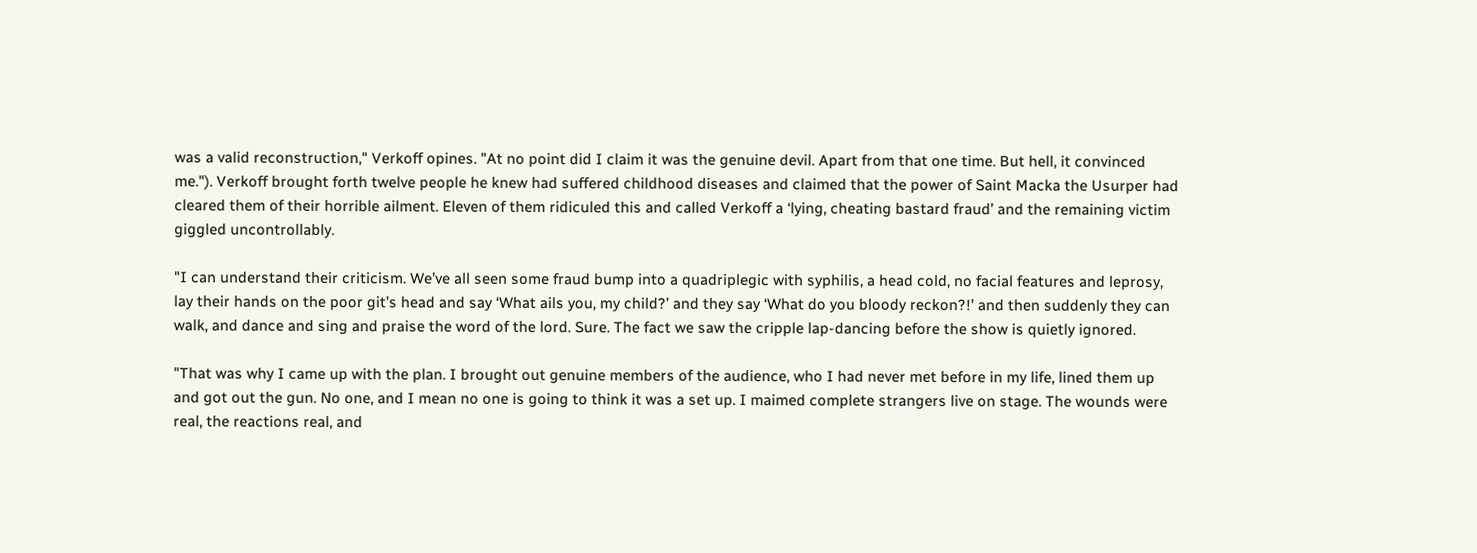was a valid reconstruction," Verkoff opines. "At no point did I claim it was the genuine devil. Apart from that one time. But hell, it convinced me."). Verkoff brought forth twelve people he knew had suffered childhood diseases and claimed that the power of Saint Macka the Usurper had cleared them of their horrible ailment. Eleven of them ridiculed this and called Verkoff a ‘lying, cheating bastard fraud’ and the remaining victim giggled uncontrollably.

"I can understand their criticism. We’ve all seen some fraud bump into a quadriplegic with syphilis, a head cold, no facial features and leprosy, lay their hands on the poor git’s head and say ‘What ails you, my child?’ and they say ‘What do you bloody reckon?!’ and then suddenly they can walk, and dance and sing and praise the word of the lord. Sure. The fact we saw the cripple lap-dancing before the show is quietly ignored.

"That was why I came up with the plan. I brought out genuine members of the audience, who I had never met before in my life, lined them up and got out the gun. No one, and I mean no one is going to think it was a set up. I maimed complete strangers live on stage. The wounds were real, the reactions real, and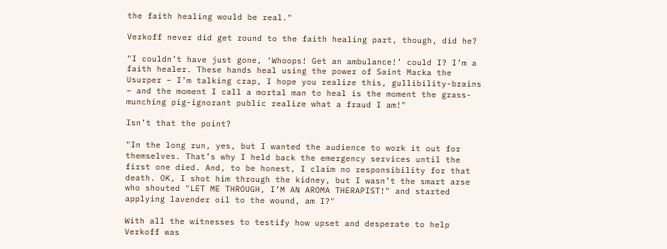the faith healing would be real."

Verkoff never did get round to the faith healing part, though, did he?

"I couldn’t have just gone, ‘Whoops! Get an ambulance!’ could I? I’m a faith healer. These hands heal using the power of Saint Macka the Usurper – I’m talking crap, I hope you realize this, gullibility-brains – and the moment I call a mortal man to heal is the moment the grass-munching pig-ignorant public realize what a fraud I am!"

Isn’t that the point?

"In the long run, yes, but I wanted the audience to work it out for themselves. That’s why I held back the emergency services until the first one died. And, to be honest, I claim no responsibility for that death. OK, I shot him through the kidney, but I wasn’t the smart arse who shouted "LET ME THROUGH, I’M AN AROMA THERAPIST!" and started applying lavender oil to the wound, am I?"

With all the witnesses to testify how upset and desperate to help Verkoff was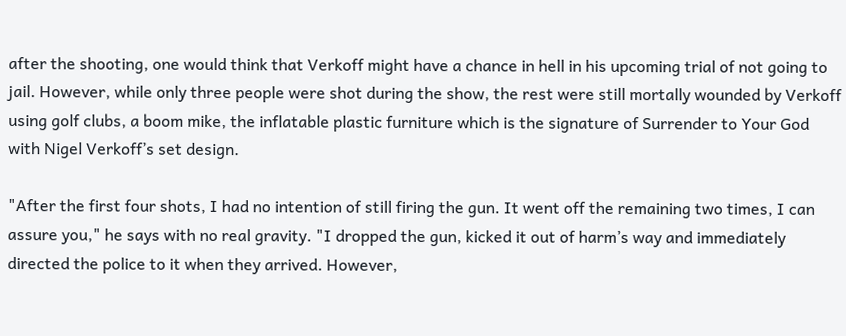after the shooting, one would think that Verkoff might have a chance in hell in his upcoming trial of not going to jail. However, while only three people were shot during the show, the rest were still mortally wounded by Verkoff using golf clubs, a boom mike, the inflatable plastic furniture which is the signature of Surrender to Your God with Nigel Verkoff’s set design.

"After the first four shots, I had no intention of still firing the gun. It went off the remaining two times, I can assure you," he says with no real gravity. "I dropped the gun, kicked it out of harm’s way and immediately directed the police to it when they arrived. However,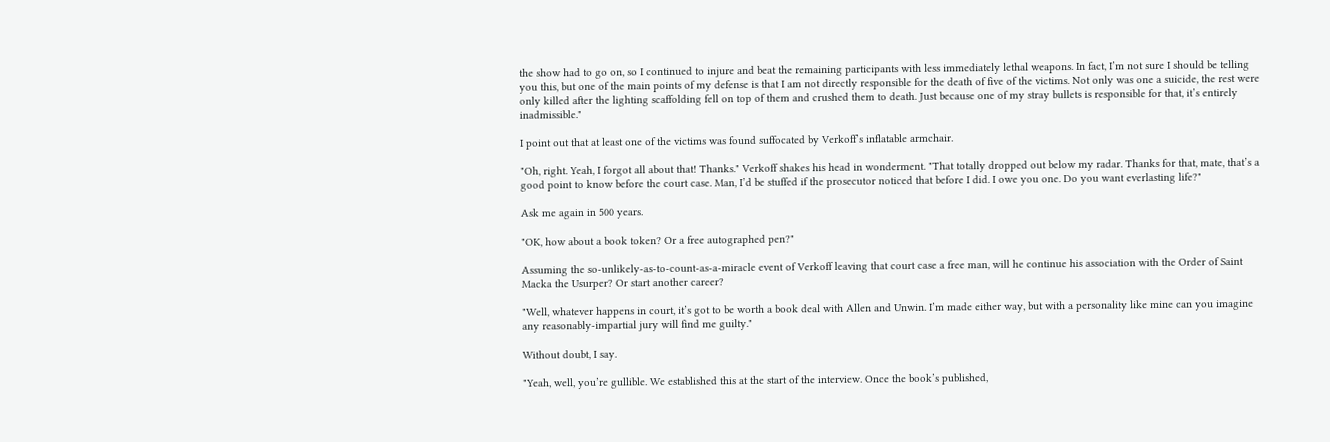the show had to go on, so I continued to injure and beat the remaining participants with less immediately lethal weapons. In fact, I’m not sure I should be telling you this, but one of the main points of my defense is that I am not directly responsible for the death of five of the victims. Not only was one a suicide, the rest were only killed after the lighting scaffolding fell on top of them and crushed them to death. Just because one of my stray bullets is responsible for that, it’s entirely inadmissible."

I point out that at least one of the victims was found suffocated by Verkoff’s inflatable armchair.

"Oh, right. Yeah, I forgot all about that! Thanks." Verkoff shakes his head in wonderment. "That totally dropped out below my radar. Thanks for that, mate, that’s a good point to know before the court case. Man, I’d be stuffed if the prosecutor noticed that before I did. I owe you one. Do you want everlasting life?"

Ask me again in 500 years.

"OK, how about a book token? Or a free autographed pen?"

Assuming the so-unlikely-as-to-count-as-a-miracle event of Verkoff leaving that court case a free man, will he continue his association with the Order of Saint Macka the Usurper? Or start another career?

"Well, whatever happens in court, it’s got to be worth a book deal with Allen and Unwin. I’m made either way, but with a personality like mine can you imagine any reasonably-impartial jury will find me guilty."

Without doubt, I say.

"Yeah, well, you’re gullible. We established this at the start of the interview. Once the book’s published,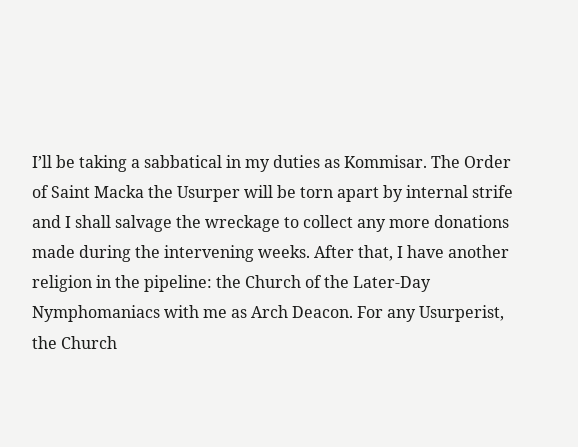I’ll be taking a sabbatical in my duties as Kommisar. The Order of Saint Macka the Usurper will be torn apart by internal strife and I shall salvage the wreckage to collect any more donations made during the intervening weeks. After that, I have another religion in the pipeline: the Church of the Later-Day Nymphomaniacs with me as Arch Deacon. For any Usurperist, the Church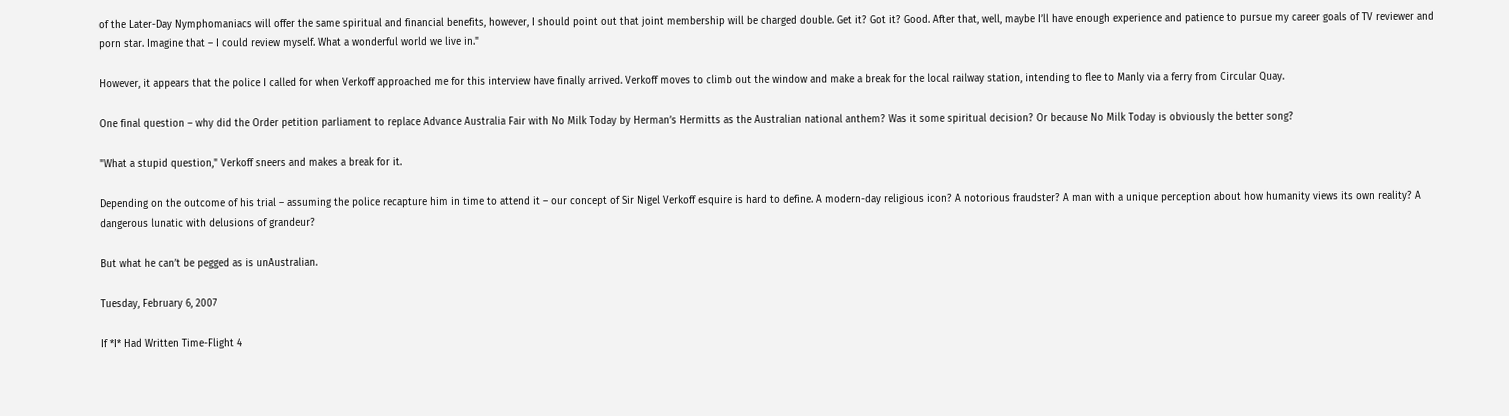of the Later-Day Nymphomaniacs will offer the same spiritual and financial benefits, however, I should point out that joint membership will be charged double. Get it? Got it? Good. After that, well, maybe I’ll have enough experience and patience to pursue my career goals of TV reviewer and porn star. Imagine that – I could review myself. What a wonderful world we live in."

However, it appears that the police I called for when Verkoff approached me for this interview have finally arrived. Verkoff moves to climb out the window and make a break for the local railway station, intending to flee to Manly via a ferry from Circular Quay.

One final question – why did the Order petition parliament to replace Advance Australia Fair with No Milk Today by Herman’s Hermitts as the Australian national anthem? Was it some spiritual decision? Or because No Milk Today is obviously the better song?

"What a stupid question," Verkoff sneers and makes a break for it.

Depending on the outcome of his trial – assuming the police recapture him in time to attend it – our concept of Sir Nigel Verkoff esquire is hard to define. A modern-day religious icon? A notorious fraudster? A man with a unique perception about how humanity views its own reality? A dangerous lunatic with delusions of grandeur?

But what he can’t be pegged as is unAustralian.

Tuesday, February 6, 2007

If *I* Had Written Time-Flight 4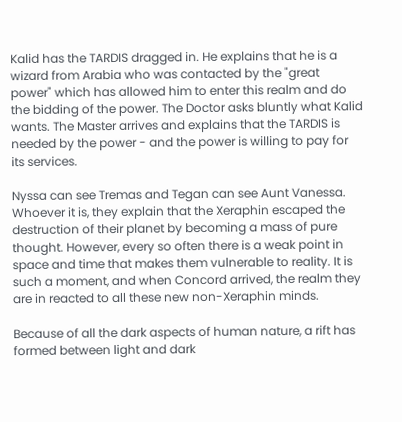Kalid has the TARDIS dragged in. He explains that he is a wizard from Arabia who was contacted by the "great power" which has allowed him to enter this realm and do the bidding of the power. The Doctor asks bluntly what Kalid wants. The Master arrives and explains that the TARDIS is needed by the power - and the power is willing to pay for its services.

Nyssa can see Tremas and Tegan can see Aunt Vanessa. Whoever it is, they explain that the Xeraphin escaped the destruction of their planet by becoming a mass of pure thought. However, every so often there is a weak point in space and time that makes them vulnerable to reality. It is such a moment, and when Concord arrived, the realm they are in reacted to all these new non-Xeraphin minds.

Because of all the dark aspects of human nature, a rift has formed between light and dark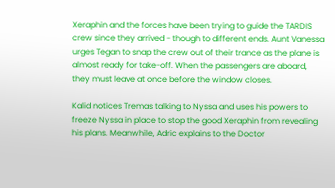Xeraphin and the forces have been trying to guide the TARDIS crew since they arrived - though to different ends. Aunt Vanessa urges Tegan to snap the crew out of their trance as the plane is almost ready for take-off. When the passengers are aboard, they must leave at once before the window closes.

Kalid notices Tremas talking to Nyssa and uses his powers to freeze Nyssa in place to stop the good Xeraphin from revealing his plans. Meanwhile, Adric explains to the Doctor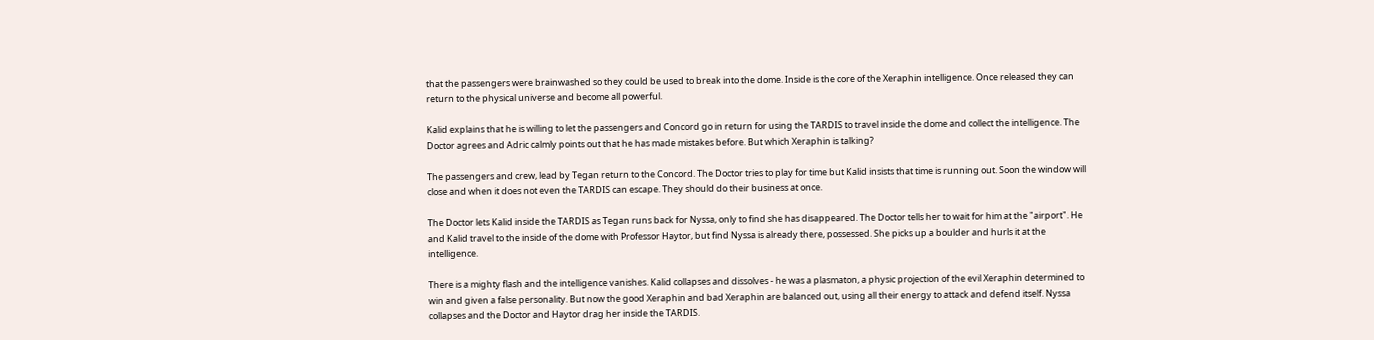that the passengers were brainwashed so they could be used to break into the dome. Inside is the core of the Xeraphin intelligence. Once released they can return to the physical universe and become all powerful.

Kalid explains that he is willing to let the passengers and Concord go in return for using the TARDIS to travel inside the dome and collect the intelligence. The Doctor agrees and Adric calmly points out that he has made mistakes before. But which Xeraphin is talking?

The passengers and crew, lead by Tegan return to the Concord. The Doctor tries to play for time but Kalid insists that time is running out. Soon the window will close and when it does not even the TARDIS can escape. They should do their business at once.

The Doctor lets Kalid inside the TARDIS as Tegan runs back for Nyssa, only to find she has disappeared. The Doctor tells her to wait for him at the "airport". He and Kalid travel to the inside of the dome with Professor Haytor, but find Nyssa is already there, possessed. She picks up a boulder and hurls it at the intelligence.

There is a mighty flash and the intelligence vanishes. Kalid collapses and dissolves - he was a plasmaton, a physic projection of the evil Xeraphin determined to win and given a false personality. But now the good Xeraphin and bad Xeraphin are balanced out, using all their energy to attack and defend itself. Nyssa collapses and the Doctor and Haytor drag her inside the TARDIS.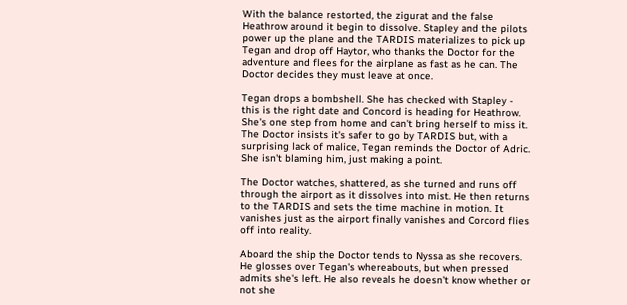With the balance restorted, the zigurat and the false Heathrow around it begin to dissolve. Stapley and the pilots power up the plane and the TARDIS materializes to pick up Tegan and drop off Haytor, who thanks the Doctor for the adventure and flees for the airplane as fast as he can. The Doctor decides they must leave at once.

Tegan drops a bombshell. She has checked with Stapley - this is the right date and Concord is heading for Heathrow. She's one step from home and can't bring herself to miss it. The Doctor insists it's safer to go by TARDIS but, with a surprising lack of malice, Tegan reminds the Doctor of Adric. She isn't blaming him, just making a point.

The Doctor watches, shattered, as she turned and runs off through the airport as it dissolves into mist. He then returns to the TARDIS and sets the time machine in motion. It vanishes just as the airport finally vanishes and Corcord flies off into reality.

Aboard the ship the Doctor tends to Nyssa as she recovers. He glosses over Tegan's whereabouts, but when pressed admits she's left. He also reveals he doesn't know whether or not she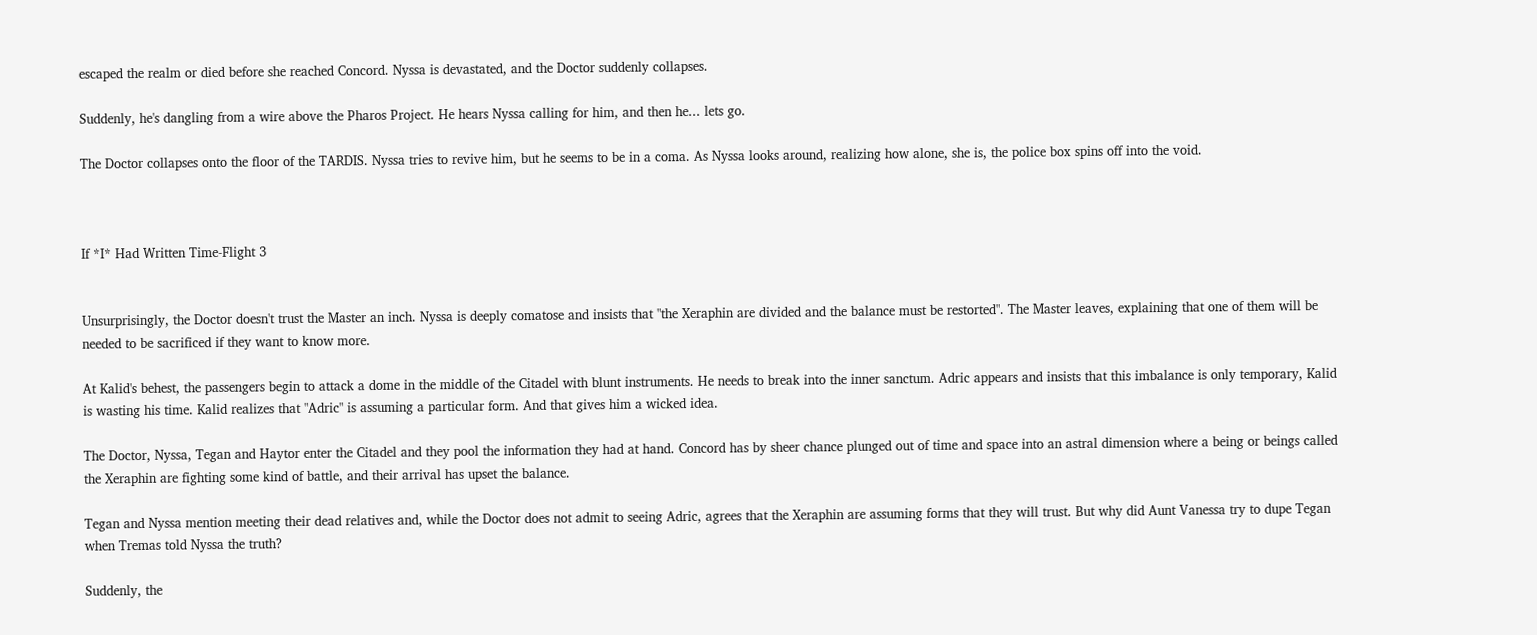escaped the realm or died before she reached Concord. Nyssa is devastated, and the Doctor suddenly collapses.

Suddenly, he's dangling from a wire above the Pharos Project. He hears Nyssa calling for him, and then he... lets go.

The Doctor collapses onto the floor of the TARDIS. Nyssa tries to revive him, but he seems to be in a coma. As Nyssa looks around, realizing how alone, she is, the police box spins off into the void.



If *I* Had Written Time-Flight 3


Unsurprisingly, the Doctor doesn't trust the Master an inch. Nyssa is deeply comatose and insists that "the Xeraphin are divided and the balance must be restorted". The Master leaves, explaining that one of them will be needed to be sacrificed if they want to know more.

At Kalid's behest, the passengers begin to attack a dome in the middle of the Citadel with blunt instruments. He needs to break into the inner sanctum. Adric appears and insists that this imbalance is only temporary, Kalid is wasting his time. Kalid realizes that "Adric" is assuming a particular form. And that gives him a wicked idea.

The Doctor, Nyssa, Tegan and Haytor enter the Citadel and they pool the information they had at hand. Concord has by sheer chance plunged out of time and space into an astral dimension where a being or beings called the Xeraphin are fighting some kind of battle, and their arrival has upset the balance.

Tegan and Nyssa mention meeting their dead relatives and, while the Doctor does not admit to seeing Adric, agrees that the Xeraphin are assuming forms that they will trust. But why did Aunt Vanessa try to dupe Tegan when Tremas told Nyssa the truth?

Suddenly, the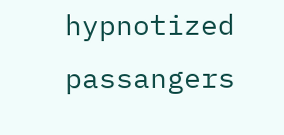hypnotized passangers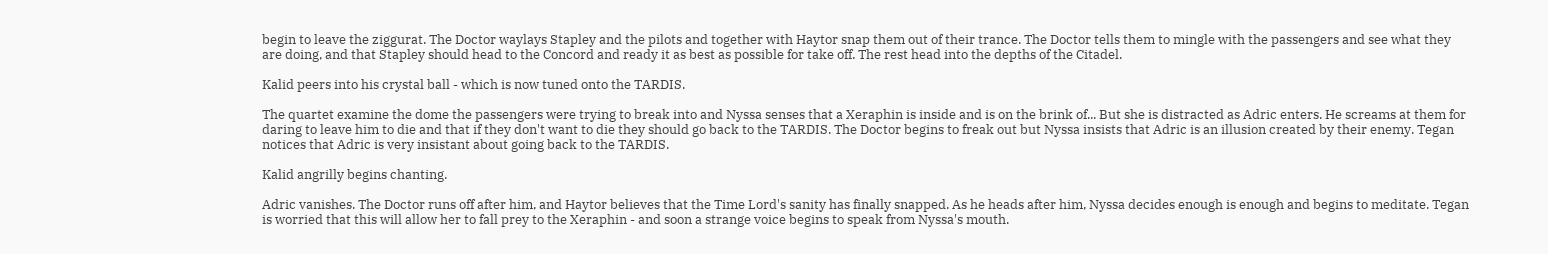begin to leave the ziggurat. The Doctor waylays Stapley and the pilots and together with Haytor snap them out of their trance. The Doctor tells them to mingle with the passengers and see what they are doing, and that Stapley should head to the Concord and ready it as best as possible for take off. The rest head into the depths of the Citadel.

Kalid peers into his crystal ball - which is now tuned onto the TARDIS.

The quartet examine the dome the passengers were trying to break into and Nyssa senses that a Xeraphin is inside and is on the brink of... But she is distracted as Adric enters. He screams at them for daring to leave him to die and that if they don't want to die they should go back to the TARDIS. The Doctor begins to freak out but Nyssa insists that Adric is an illusion created by their enemy. Tegan notices that Adric is very insistant about going back to the TARDIS.

Kalid angrilly begins chanting.

Adric vanishes. The Doctor runs off after him, and Haytor believes that the Time Lord's sanity has finally snapped. As he heads after him, Nyssa decides enough is enough and begins to meditate. Tegan is worried that this will allow her to fall prey to the Xeraphin - and soon a strange voice begins to speak from Nyssa's mouth.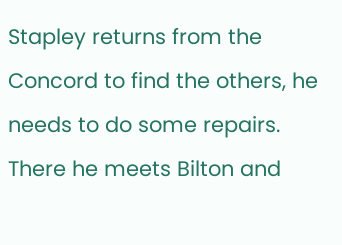Stapley returns from the Concord to find the others, he needs to do some repairs. There he meets Bilton and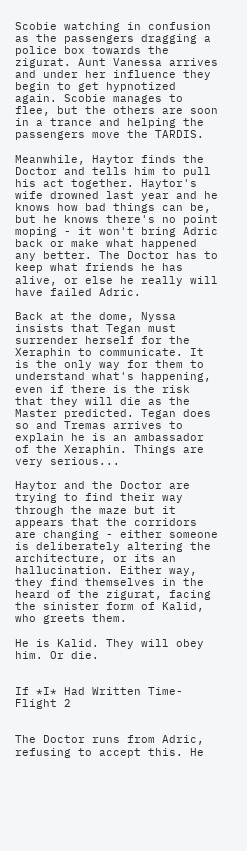Scobie watching in confusion as the passengers dragging a police box towards the zigurat. Aunt Vanessa arrives and under her influence they begin to get hypnotized again. Scobie manages to flee, but the others are soon in a trance and helping the passengers move the TARDIS.

Meanwhile, Haytor finds the Doctor and tells him to pull his act together. Haytor's wife drowned last year and he knows how bad things can be, but he knows there's no point moping - it won't bring Adric back or make what happened any better. The Doctor has to keep what friends he has alive, or else he really will have failed Adric.

Back at the dome, Nyssa insists that Tegan must surrender herself for the Xeraphin to communicate. It is the only way for them to understand what's happening, even if there is the risk that they will die as the Master predicted. Tegan does so and Tremas arrives to explain he is an ambassador of the Xeraphin. Things are very serious...

Haytor and the Doctor are trying to find their way through the maze but it appears that the corridors are changing - either someone is deliberately altering the architecture, or its an hallucination. Either way, they find themselves in the heard of the zigurat, facing the sinister form of Kalid, who greets them.

He is Kalid. They will obey him. Or die.


If *I* Had Written Time-Flight 2


The Doctor runs from Adric, refusing to accept this. He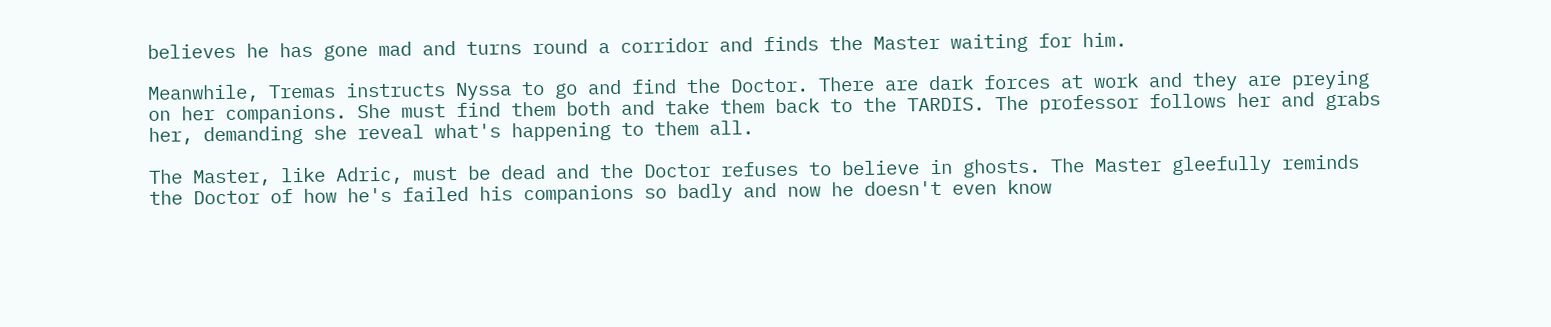believes he has gone mad and turns round a corridor and finds the Master waiting for him.

Meanwhile, Tremas instructs Nyssa to go and find the Doctor. There are dark forces at work and they are preying on her companions. She must find them both and take them back to the TARDIS. The professor follows her and grabs her, demanding she reveal what's happening to them all.

The Master, like Adric, must be dead and the Doctor refuses to believe in ghosts. The Master gleefully reminds the Doctor of how he's failed his companions so badly and now he doesn't even know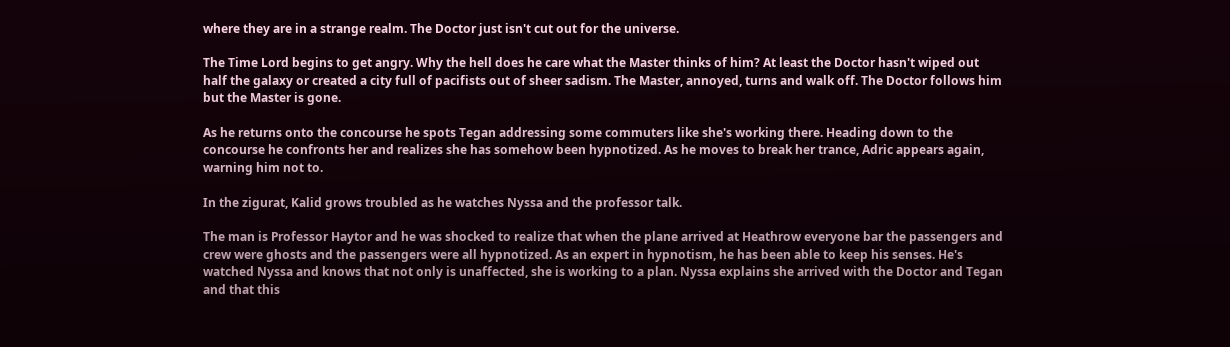where they are in a strange realm. The Doctor just isn't cut out for the universe.

The Time Lord begins to get angry. Why the hell does he care what the Master thinks of him? At least the Doctor hasn't wiped out half the galaxy or created a city full of pacifists out of sheer sadism. The Master, annoyed, turns and walk off. The Doctor follows him but the Master is gone.

As he returns onto the concourse he spots Tegan addressing some commuters like she's working there. Heading down to the concourse he confronts her and realizes she has somehow been hypnotized. As he moves to break her trance, Adric appears again, warning him not to.

In the zigurat, Kalid grows troubled as he watches Nyssa and the professor talk.

The man is Professor Haytor and he was shocked to realize that when the plane arrived at Heathrow everyone bar the passengers and crew were ghosts and the passengers were all hypnotized. As an expert in hypnotism, he has been able to keep his senses. He's watched Nyssa and knows that not only is unaffected, she is working to a plan. Nyssa explains she arrived with the Doctor and Tegan and that this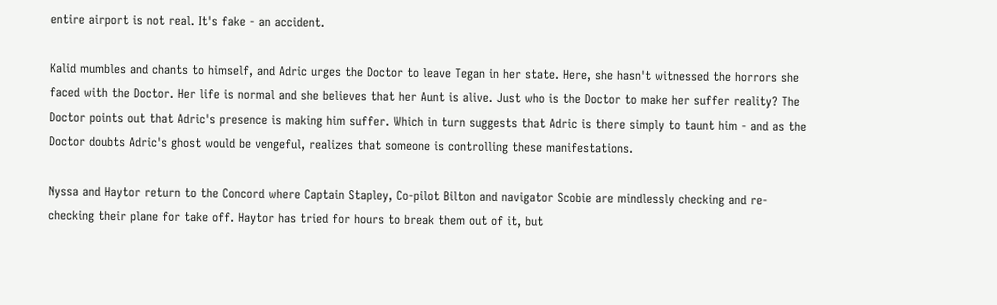entire airport is not real. It's fake - an accident.

Kalid mumbles and chants to himself, and Adric urges the Doctor to leave Tegan in her state. Here, she hasn't witnessed the horrors she faced with the Doctor. Her life is normal and she believes that her Aunt is alive. Just who is the Doctor to make her suffer reality? The Doctor points out that Adric's presence is making him suffer. Which in turn suggests that Adric is there simply to taunt him - and as the Doctor doubts Adric's ghost would be vengeful, realizes that someone is controlling these manifestations.

Nyssa and Haytor return to the Concord where Captain Stapley, Co-pilot Bilton and navigator Scobie are mindlessly checking and re-checking their plane for take off. Haytor has tried for hours to break them out of it, but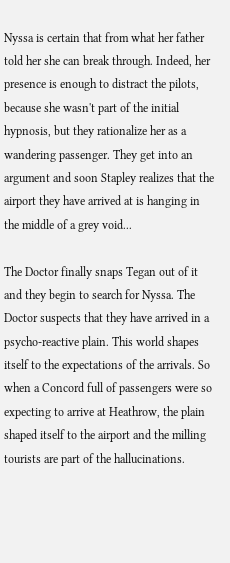Nyssa is certain that from what her father told her she can break through. Indeed, her presence is enough to distract the pilots, because she wasn't part of the initial hypnosis, but they rationalize her as a wandering passenger. They get into an argument and soon Stapley realizes that the airport they have arrived at is hanging in the middle of a grey void...

The Doctor finally snaps Tegan out of it and they begin to search for Nyssa. The Doctor suspects that they have arrived in a psycho-reactive plain. This world shapes itself to the expectations of the arrivals. So when a Concord full of passengers were so expecting to arrive at Heathrow, the plain shaped itself to the airport and the milling tourists are part of the hallucinations.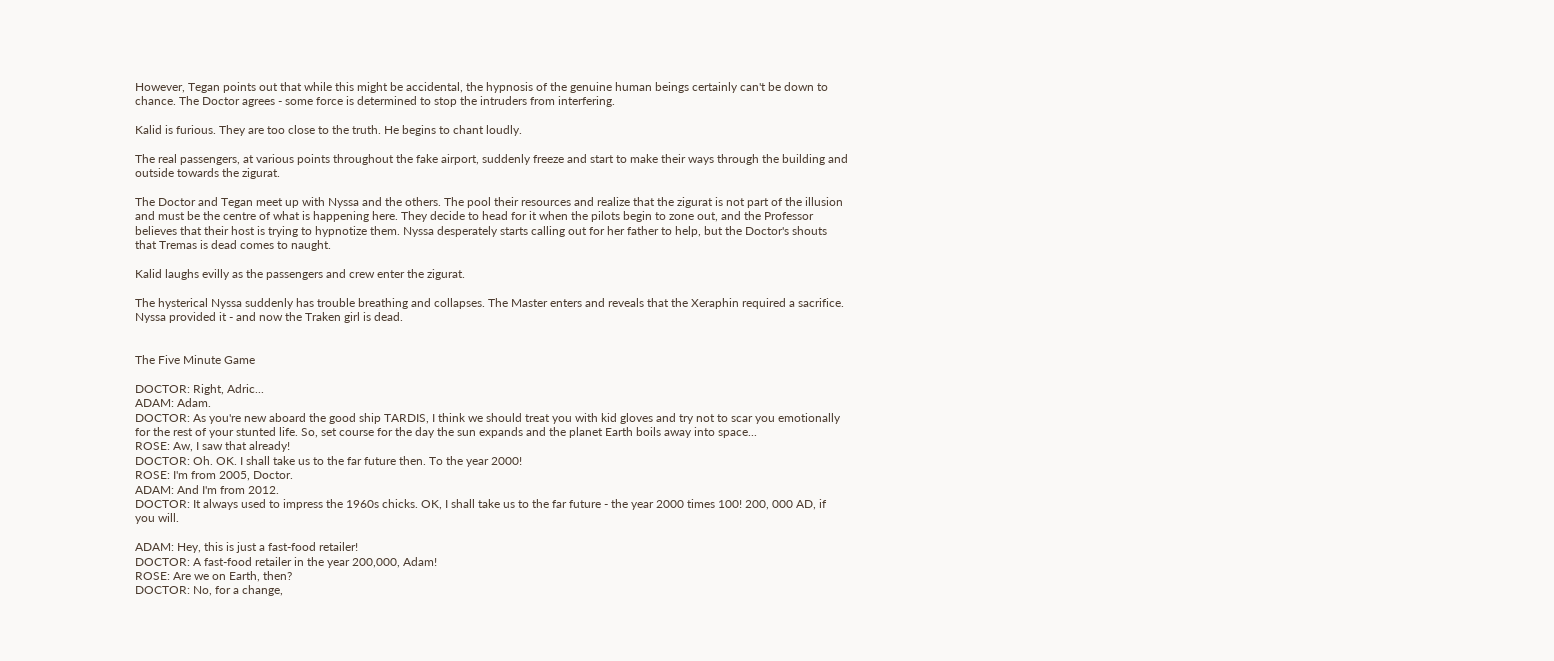However, Tegan points out that while this might be accidental, the hypnosis of the genuine human beings certainly can't be down to chance. The Doctor agrees - some force is determined to stop the intruders from interfering.

Kalid is furious. They are too close to the truth. He begins to chant loudly.

The real passengers, at various points throughout the fake airport, suddenly freeze and start to make their ways through the building and outside towards the zigurat.

The Doctor and Tegan meet up with Nyssa and the others. The pool their resources and realize that the zigurat is not part of the illusion and must be the centre of what is happening here. They decide to head for it when the pilots begin to zone out, and the Professor believes that their host is trying to hypnotize them. Nyssa desperately starts calling out for her father to help, but the Doctor's shouts that Tremas is dead comes to naught.

Kalid laughs evilly as the passengers and crew enter the zigurat.

The hysterical Nyssa suddenly has trouble breathing and collapses. The Master enters and reveals that the Xeraphin required a sacrifice. Nyssa provided it - and now the Traken girl is dead.


The Five Minute Game

DOCTOR: Right, Adric...
ADAM: Adam.
DOCTOR: As you're new aboard the good ship TARDIS, I think we should treat you with kid gloves and try not to scar you emotionally for the rest of your stunted life. So, set course for the day the sun expands and the planet Earth boils away into space...
ROSE: Aw, I saw that already!
DOCTOR: Oh. OK. I shall take us to the far future then. To the year 2000!
ROSE: I'm from 2005, Doctor.
ADAM: And I'm from 2012.
DOCTOR: It always used to impress the 1960s chicks. OK, I shall take us to the far future - the year 2000 times 100! 200, 000 AD, if you will.

ADAM: Hey, this is just a fast-food retailer!
DOCTOR: A fast-food retailer in the year 200,000, Adam!
ROSE: Are we on Earth, then?
DOCTOR: No, for a change,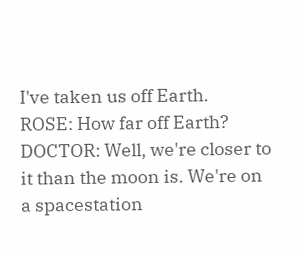I've taken us off Earth.
ROSE: How far off Earth?
DOCTOR: Well, we're closer to it than the moon is. We're on a spacestation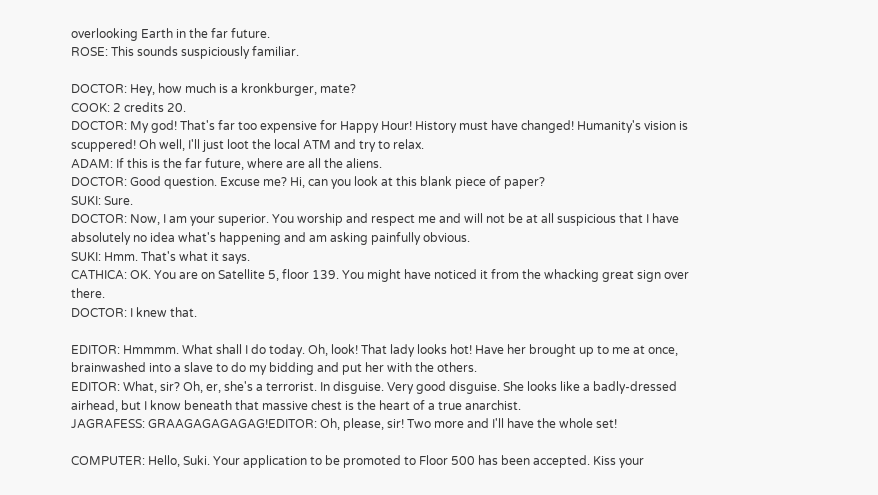overlooking Earth in the far future.
ROSE: This sounds suspiciously familiar.

DOCTOR: Hey, how much is a kronkburger, mate?
COOK: 2 credits 20.
DOCTOR: My god! That's far too expensive for Happy Hour! History must have changed! Humanity's vision is scuppered! Oh well, I'll just loot the local ATM and try to relax.
ADAM: If this is the far future, where are all the aliens.
DOCTOR: Good question. Excuse me? Hi, can you look at this blank piece of paper?
SUKI: Sure.
DOCTOR: Now, I am your superior. You worship and respect me and will not be at all suspicious that I have absolutely no idea what's happening and am asking painfully obvious.
SUKI: Hmm. That's what it says.
CATHICA: OK. You are on Satellite 5, floor 139. You might have noticed it from the whacking great sign over there.
DOCTOR: I knew that.

EDITOR: Hmmmm. What shall I do today. Oh, look! That lady looks hot! Have her brought up to me at once, brainwashed into a slave to do my bidding and put her with the others.
EDITOR: What, sir? Oh, er, she's a terrorist. In disguise. Very good disguise. She looks like a badly-dressed airhead, but I know beneath that massive chest is the heart of a true anarchist.
JAGRAFESS: GRAAGAGAGAGAG!EDITOR: Oh, please, sir! Two more and I'll have the whole set!

COMPUTER: Hello, Suki. Your application to be promoted to Floor 500 has been accepted. Kiss your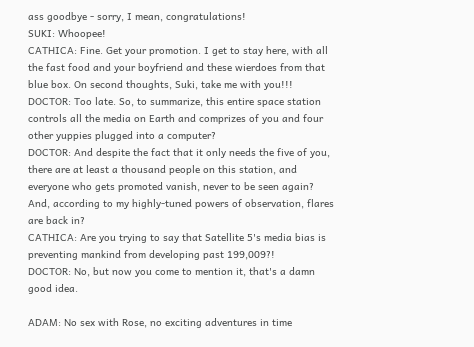ass goodbye - sorry, I mean, congratulations!
SUKI: Whoopee!
CATHICA: Fine. Get your promotion. I get to stay here, with all the fast food and your boyfriend and these wierdoes from that blue box. On second thoughts, Suki, take me with you!!!
DOCTOR: Too late. So, to summarize, this entire space station controls all the media on Earth and comprizes of you and four other yuppies plugged into a computer?
DOCTOR: And despite the fact that it only needs the five of you, there are at least a thousand people on this station, and everyone who gets promoted vanish, never to be seen again? And, according to my highly-tuned powers of observation, flares are back in?
CATHICA: Are you trying to say that Satellite 5's media bias is preventing mankind from developing past 199,009?!
DOCTOR: No, but now you come to mention it, that's a damn good idea.

ADAM: No sex with Rose, no exciting adventures in time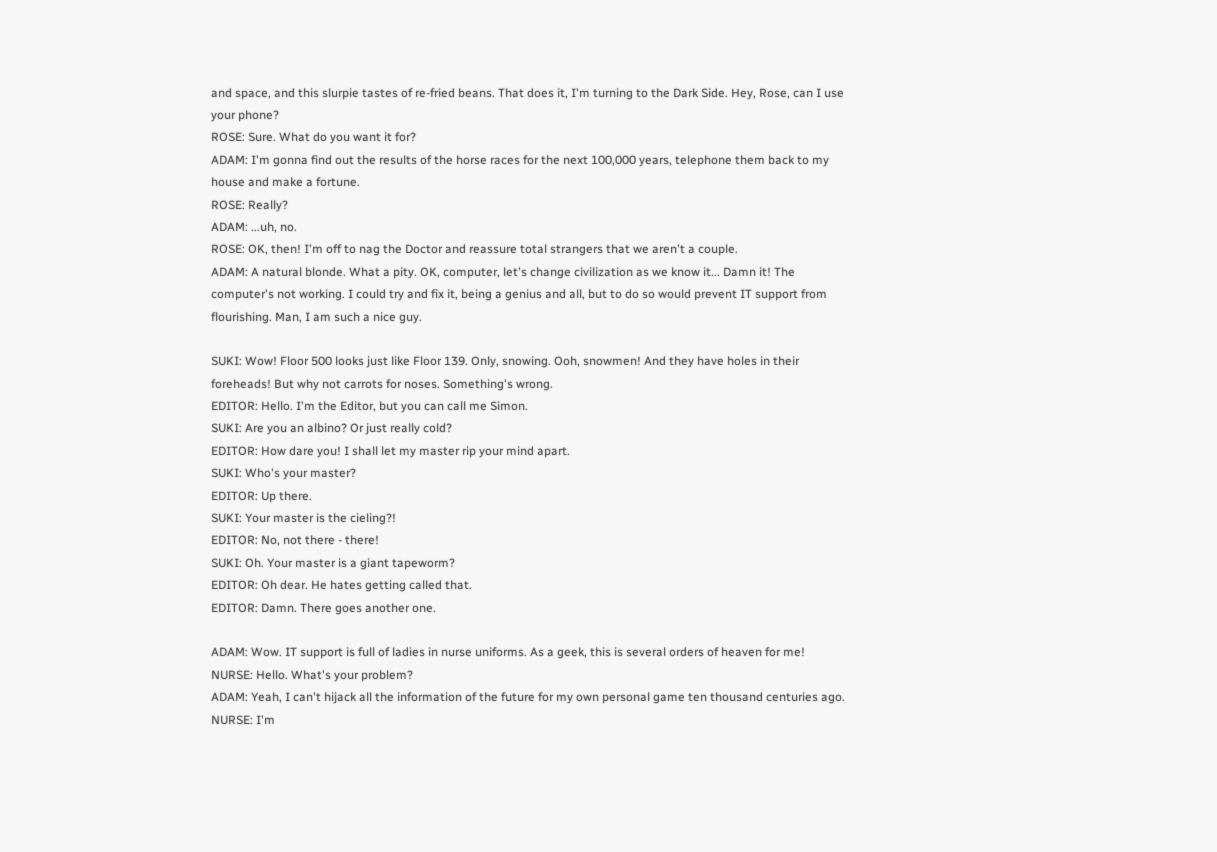and space, and this slurpie tastes of re-fried beans. That does it, I'm turning to the Dark Side. Hey, Rose, can I use your phone?
ROSE: Sure. What do you want it for?
ADAM: I'm gonna find out the results of the horse races for the next 100,000 years, telephone them back to my house and make a fortune.
ROSE: Really?
ADAM: ...uh, no.
ROSE: OK, then! I'm off to nag the Doctor and reassure total strangers that we aren't a couple.
ADAM: A natural blonde. What a pity. OK, computer, let's change civilization as we know it... Damn it! The computer's not working. I could try and fix it, being a genius and all, but to do so would prevent IT support from flourishing. Man, I am such a nice guy.

SUKI: Wow! Floor 500 looks just like Floor 139. Only, snowing. Ooh, snowmen! And they have holes in their foreheads! But why not carrots for noses. Something's wrong.
EDITOR: Hello. I'm the Editor, but you can call me Simon.
SUKI: Are you an albino? Or just really cold?
EDITOR: How dare you! I shall let my master rip your mind apart.
SUKI: Who's your master?
EDITOR: Up there.
SUKI: Your master is the cieling?!
EDITOR: No, not there - there!
SUKI: Oh. Your master is a giant tapeworm?
EDITOR: Oh dear. He hates getting called that.
EDITOR: Damn. There goes another one.

ADAM: Wow. IT support is full of ladies in nurse uniforms. As a geek, this is several orders of heaven for me!
NURSE: Hello. What's your problem?
ADAM: Yeah, I can't hijack all the information of the future for my own personal game ten thousand centuries ago.
NURSE: I'm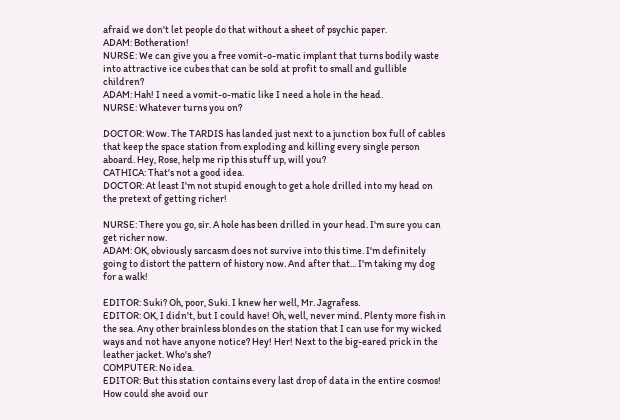afraid we don't let people do that without a sheet of psychic paper.
ADAM: Botheration!
NURSE: We can give you a free vomit-o-matic implant that turns bodily waste into attractive ice cubes that can be sold at profit to small and gullible children?
ADAM: Hah! I need a vomit-o-matic like I need a hole in the head.
NURSE: Whatever turns you on?

DOCTOR: Wow. The TARDIS has landed just next to a junction box full of cables that keep the space station from exploding and killing every single person aboard. Hey, Rose, help me rip this stuff up, will you?
CATHICA: That's not a good idea.
DOCTOR: At least I'm not stupid enough to get a hole drilled into my head on the pretext of getting richer!

NURSE: There you go, sir. A hole has been drilled in your head. I'm sure you can get richer now.
ADAM: OK, obviously sarcasm does not survive into this time. I'm definitely going to distort the pattern of history now. And after that... I'm taking my dog for a walk!

EDITOR: Suki? Oh, poor, Suki. I knew her well, Mr. Jagrafess.
EDITOR: OK, I didn't, but I could have! Oh, well, never mind. Plenty more fish in the sea. Any other brainless blondes on the station that I can use for my wicked ways and not have anyone notice? Hey! Her! Next to the big-eared prick in the leather jacket. Who's she?
COMPUTER: No idea.
EDITOR: But this station contains every last drop of data in the entire cosmos! How could she avoid our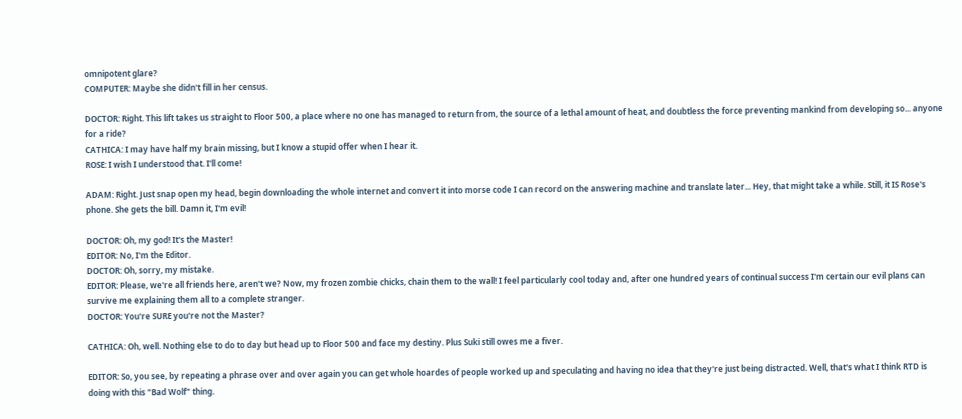omnipotent glare?
COMPUTER: Maybe she didn't fill in her census.

DOCTOR: Right. This lift takes us straight to Floor 500, a place where no one has managed to return from, the source of a lethal amount of heat, and doubtless the force preventing mankind from developing so... anyone for a ride?
CATHICA: I may have half my brain missing, but I know a stupid offer when I hear it.
ROSE: I wish I understood that. I'll come!

ADAM: Right. Just snap open my head, begin downloading the whole internet and convert it into morse code I can record on the answering machine and translate later... Hey, that might take a while. Still, it IS Rose's phone. She gets the bill. Damn it, I'm evil!

DOCTOR: Oh, my god! It's the Master!
EDITOR: No, I'm the Editor.
DOCTOR: Oh, sorry, my mistake.
EDITOR: Please, we're all friends here, aren't we? Now, my frozen zombie chicks, chain them to the wall! I feel particularly cool today and, after one hundred years of continual success I'm certain our evil plans can survive me explaining them all to a complete stranger.
DOCTOR: You're SURE you're not the Master?

CATHICA: Oh, well. Nothing else to do to day but head up to Floor 500 and face my destiny. Plus Suki still owes me a fiver.

EDITOR: So, you see, by repeating a phrase over and over again you can get whole hoardes of people worked up and speculating and having no idea that they're just being distracted. Well, that's what I think RTD is doing with this "Bad Wolf" thing.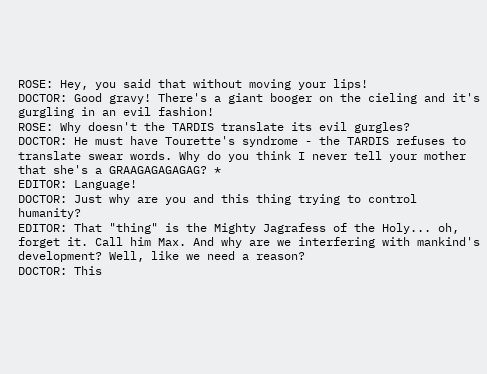ROSE: Hey, you said that without moving your lips!
DOCTOR: Good gravy! There's a giant booger on the cieling and it's gurgling in an evil fashion!
ROSE: Why doesn't the TARDIS translate its evil gurgles?
DOCTOR: He must have Tourette's syndrome - the TARDIS refuses to translate swear words. Why do you think I never tell your mother that she's a GRAAGAGAGAGAG? *
EDITOR: Language!
DOCTOR: Just why are you and this thing trying to control humanity?
EDITOR: That "thing" is the Mighty Jagrafess of the Holy... oh, forget it. Call him Max. And why are we interfering with mankind's development? Well, like we need a reason?
DOCTOR: This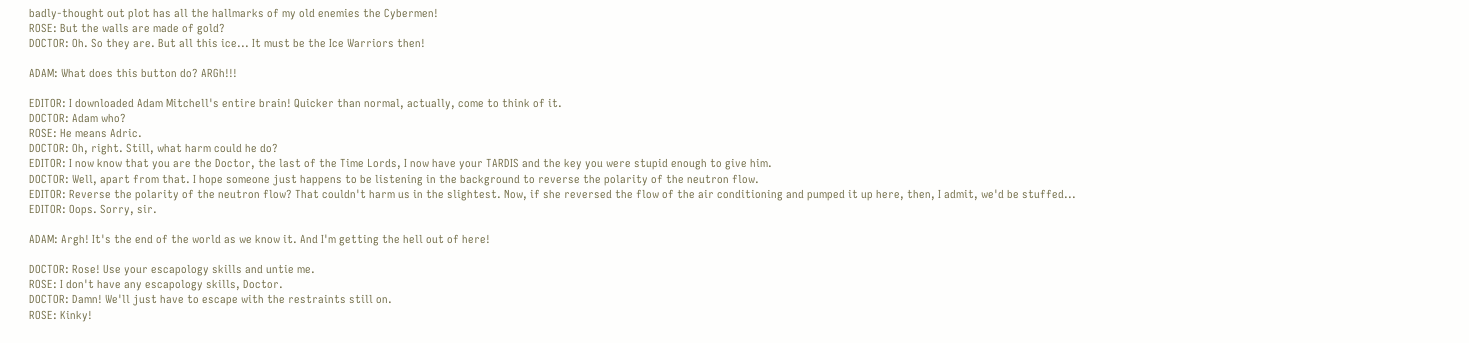badly-thought out plot has all the hallmarks of my old enemies the Cybermen!
ROSE: But the walls are made of gold?
DOCTOR: Oh. So they are. But all this ice... It must be the Ice Warriors then!

ADAM: What does this button do? ARGh!!!

EDITOR: I downloaded Adam Mitchell's entire brain! Quicker than normal, actually, come to think of it.
DOCTOR: Adam who?
ROSE: He means Adric.
DOCTOR: Oh, right. Still, what harm could he do?
EDITOR: I now know that you are the Doctor, the last of the Time Lords, I now have your TARDIS and the key you were stupid enough to give him.
DOCTOR: Well, apart from that. I hope someone just happens to be listening in the background to reverse the polarity of the neutron flow.
EDITOR: Reverse the polarity of the neutron flow? That couldn't harm us in the slightest. Now, if she reversed the flow of the air conditioning and pumped it up here, then, I admit, we'd be stuffed...
EDITOR: Oops. Sorry, sir.

ADAM: Argh! It's the end of the world as we know it. And I'm getting the hell out of here!

DOCTOR: Rose! Use your escapology skills and untie me.
ROSE: I don't have any escapology skills, Doctor.
DOCTOR: Damn! We'll just have to escape with the restraints still on.
ROSE: Kinky!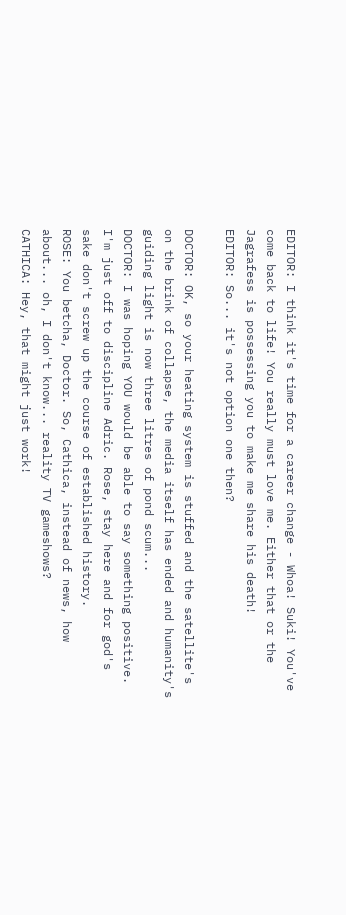EDITOR: I think it's time for a career change - Whoa! Suki! You've come back to life! You really must love me. Either that or the Jagrafess is possessing you to make me share his death!
EDITOR: So... it's not option one then?

DOCTOR: OK, so your heating system is stuffed and the satellite's on the brink of collapse, the media itself has ended and humanity's guiding light is now three litres of pond scum...
DOCTOR: I was hoping YOU would be able to say something positive. I'm just off to discipline Adric. Rose, stay here and for god's sake don't screw up the course of established history.
ROSE: You betcha, Doctor. So, Cathica, instead of news, how about... oh, I don't know... reality TV gameshows?
CATHICA: Hey, that might just work!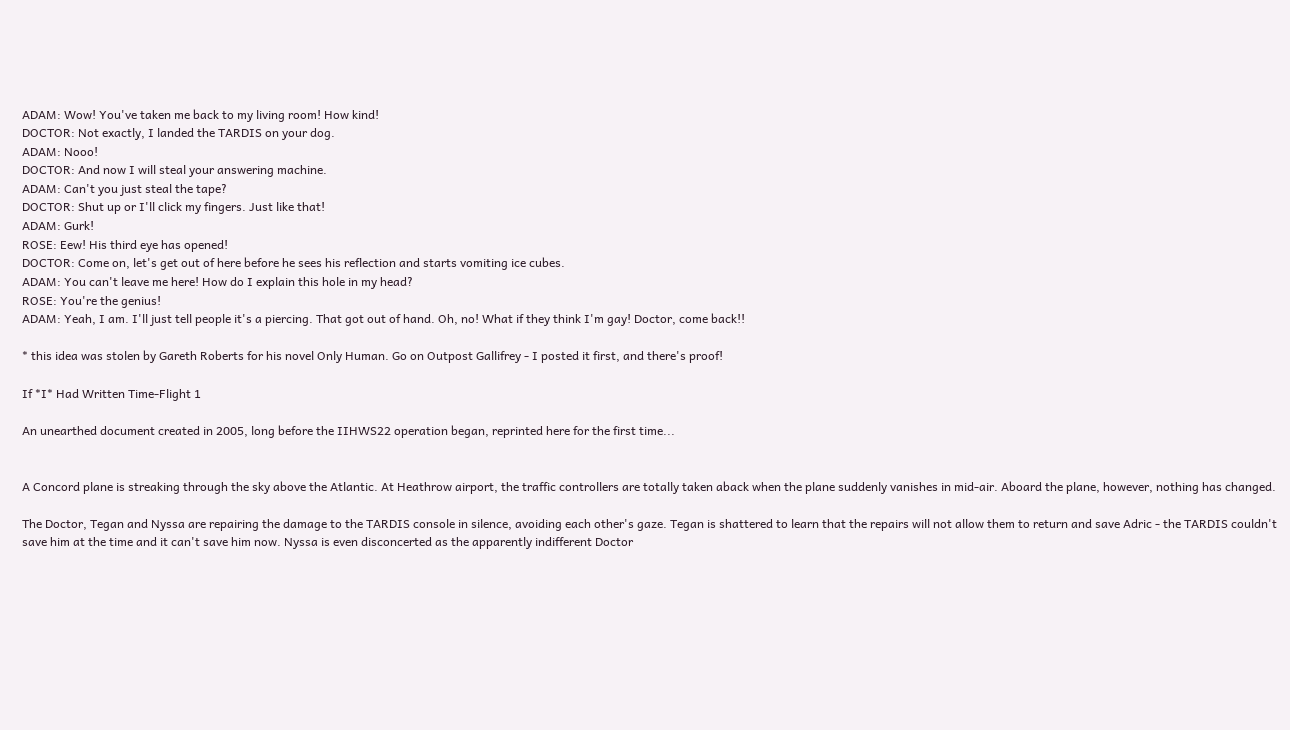ADAM: Wow! You've taken me back to my living room! How kind!
DOCTOR: Not exactly, I landed the TARDIS on your dog.
ADAM: Nooo!
DOCTOR: And now I will steal your answering machine.
ADAM: Can't you just steal the tape?
DOCTOR: Shut up or I'll click my fingers. Just like that!
ADAM: Gurk!
ROSE: Eew! His third eye has opened!
DOCTOR: Come on, let's get out of here before he sees his reflection and starts vomiting ice cubes.
ADAM: You can't leave me here! How do I explain this hole in my head?
ROSE: You're the genius!
ADAM: Yeah, I am. I'll just tell people it's a piercing. That got out of hand. Oh, no! What if they think I'm gay! Doctor, come back!!

* this idea was stolen by Gareth Roberts for his novel Only Human. Go on Outpost Gallifrey - I posted it first, and there's proof!

If *I* Had Written Time-Flight 1

An unearthed document created in 2005, long before the IIHWS22 operation began, reprinted here for the first time...


A Concord plane is streaking through the sky above the Atlantic. At Heathrow airport, the traffic controllers are totally taken aback when the plane suddenly vanishes in mid-air. Aboard the plane, however, nothing has changed.

The Doctor, Tegan and Nyssa are repairing the damage to the TARDIS console in silence, avoiding each other's gaze. Tegan is shattered to learn that the repairs will not allow them to return and save Adric - the TARDIS couldn't save him at the time and it can't save him now. Nyssa is even disconcerted as the apparently indifferent Doctor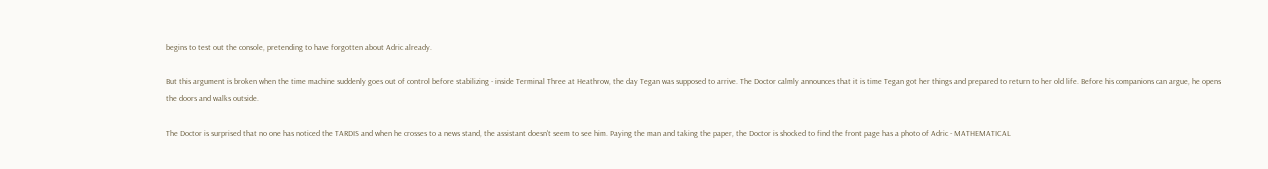begins to test out the console, pretending to have forgotten about Adric already.

But this argument is broken when the time machine suddenly goes out of control before stabilizing - inside Terminal Three at Heathrow, the day Tegan was supposed to arrive. The Doctor calmly announces that it is time Tegan got her things and prepared to return to her old life. Before his companions can argue, he opens the doors and walks outside.

The Doctor is surprised that no one has noticed the TARDIS and when he crosses to a news stand, the assistant doesn't seem to see him. Paying the man and taking the paper, the Doctor is shocked to find the front page has a photo of Adric - MATHEMATICAL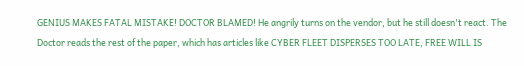GENIUS MAKES FATAL MISTAKE! DOCTOR BLAMED! He angrily turns on the vendor, but he still doesn't react. The Doctor reads the rest of the paper, which has articles like CYBER FLEET DISPERSES TOO LATE, FREE WILL IS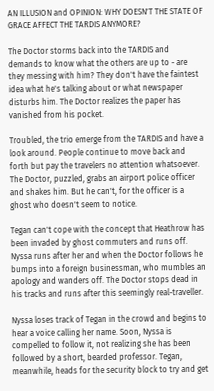AN ILLUSION and OPINION: WHY DOESN'T THE STATE OF GRACE AFFECT THE TARDIS ANYMORE?

The Doctor storms back into the TARDIS and demands to know what the others are up to - are they messing with him? They don't have the faintest idea what he's talking about or what newspaper disturbs him. The Doctor realizes the paper has vanished from his pocket.

Troubled, the trio emerge from the TARDIS and have a look around. People continue to move back and forth but pay the travelers no attention whatsoever. The Doctor, puzzled, grabs an airport police officer and shakes him. But he can't, for the officer is a ghost who doesn't seem to notice.

Tegan can't cope with the concept that Heathrow has been invaded by ghost commuters and runs off. Nyssa runs after her and when the Doctor follows he bumps into a foreign businessman, who mumbles an apology and wanders off. The Doctor stops dead in his tracks and runs after this seemingly real-traveller.

Nyssa loses track of Tegan in the crowd and begins to hear a voice calling her name. Soon, Nyssa is compelled to follow it, not realizing she has been followed by a short, bearded professor. Tegan, meanwhile, heads for the security block to try and get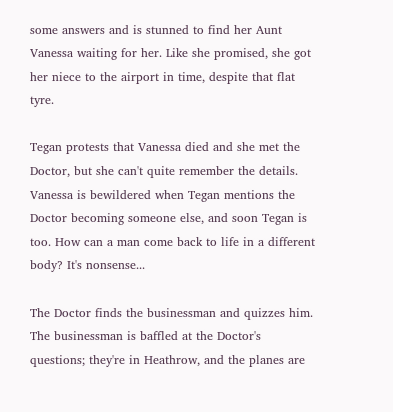some answers and is stunned to find her Aunt Vanessa waiting for her. Like she promised, she got her niece to the airport in time, despite that flat tyre.

Tegan protests that Vanessa died and she met the Doctor, but she can't quite remember the details. Vanessa is bewildered when Tegan mentions the Doctor becoming someone else, and soon Tegan is too. How can a man come back to life in a different body? It's nonsense...

The Doctor finds the businessman and quizzes him. The businessman is baffled at the Doctor's questions; they're in Heathrow, and the planes are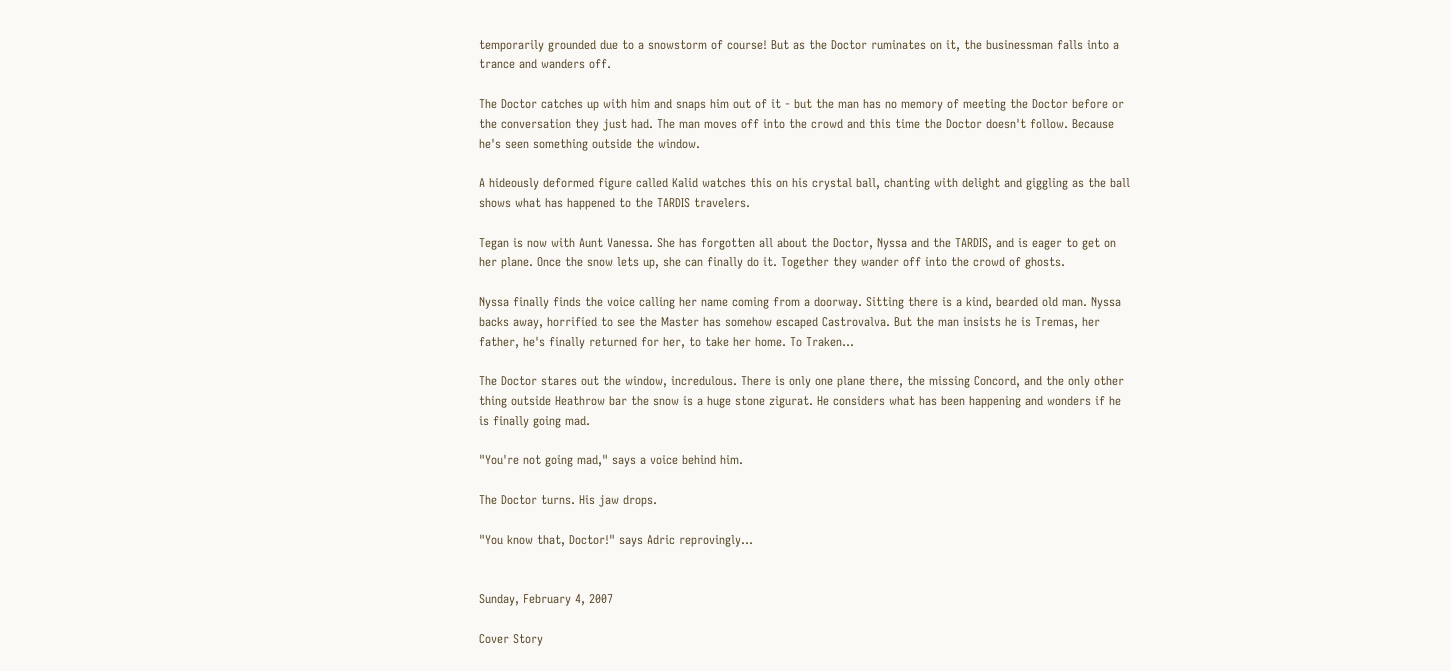temporarily grounded due to a snowstorm of course! But as the Doctor ruminates on it, the businessman falls into a trance and wanders off.

The Doctor catches up with him and snaps him out of it - but the man has no memory of meeting the Doctor before or the conversation they just had. The man moves off into the crowd and this time the Doctor doesn't follow. Because he's seen something outside the window.

A hideously deformed figure called Kalid watches this on his crystal ball, chanting with delight and giggling as the ball shows what has happened to the TARDIS travelers.

Tegan is now with Aunt Vanessa. She has forgotten all about the Doctor, Nyssa and the TARDIS, and is eager to get on her plane. Once the snow lets up, she can finally do it. Together they wander off into the crowd of ghosts.

Nyssa finally finds the voice calling her name coming from a doorway. Sitting there is a kind, bearded old man. Nyssa backs away, horrified to see the Master has somehow escaped Castrovalva. But the man insists he is Tremas, her father, he's finally returned for her, to take her home. To Traken...

The Doctor stares out the window, incredulous. There is only one plane there, the missing Concord, and the only other thing outside Heathrow bar the snow is a huge stone zigurat. He considers what has been happening and wonders if he is finally going mad.

"You're not going mad," says a voice behind him.

The Doctor turns. His jaw drops.

"You know that, Doctor!" says Adric reprovingly...


Sunday, February 4, 2007

Cover Story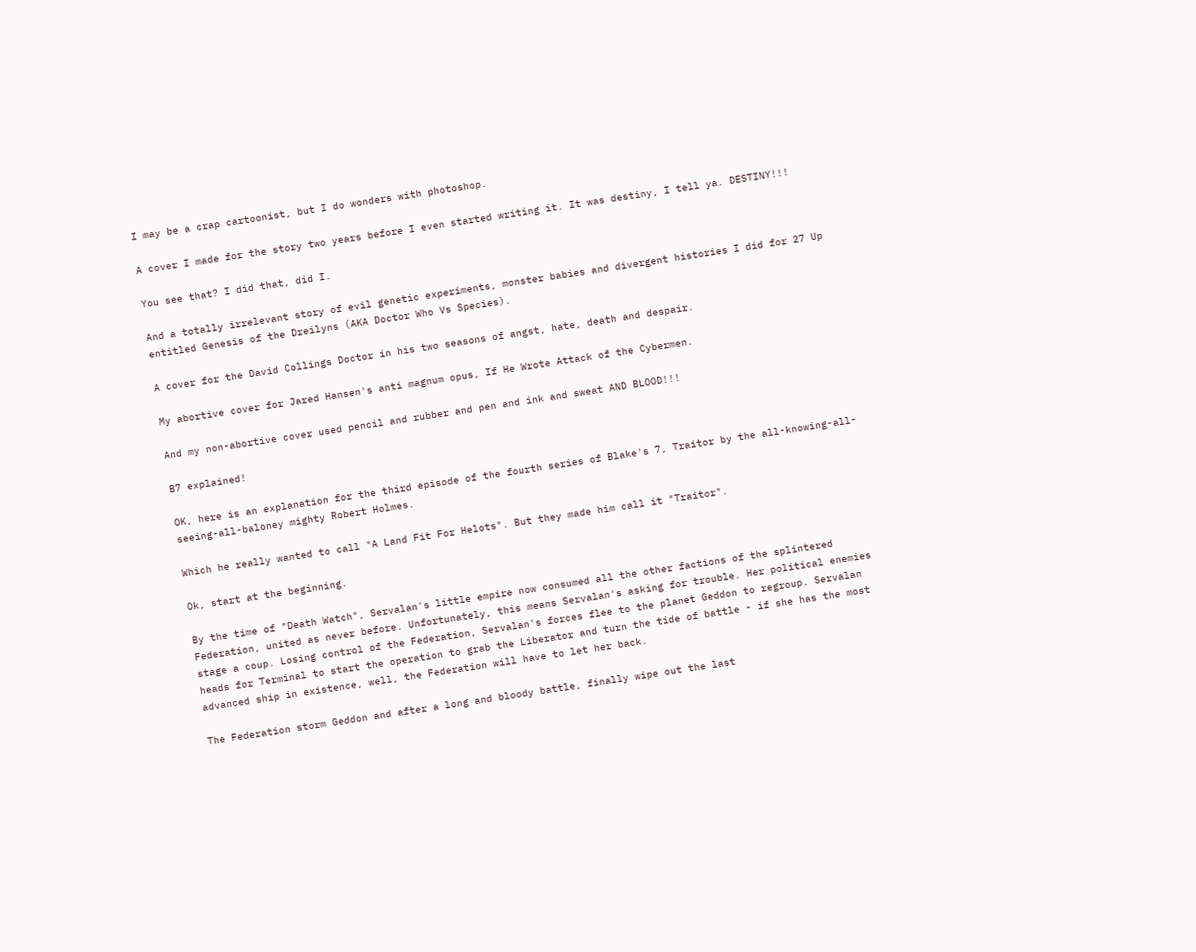I may be a crap cartoonist, but I do wonders with photoshop.

A cover I made for the story two years before I even started writing it. It was destiny, I tell ya. DESTINY!!!

You see that? I did that, did I.

And a totally irrelevant story of evil genetic experiments, monster babies and divergent histories I did for 27 Up entitled Genesis of the Dreilyns (AKA Doctor Who Vs Species).

A cover for the David Collings Doctor in his two seasons of angst, hate, death and despair.

My abortive cover for Jared Hansen's anti magnum opus, If He Wrote Attack of the Cybermen.

And my non-abortive cover used pencil and rubber and pen and ink and sweat AND BLOOD!!!

B7 explained!

OK, here is an explanation for the third episode of the fourth series of Blake's 7, Traitor by the all-knowing-all-seeing-all-baloney mighty Robert Holmes.

Which he really wanted to call "A Land Fit For Helots". But they made him call it "Traitor".

Ok, start at the beginning.

By the time of "Death Watch", Servalan's little empire now consumed all the other factions of the splintered Federation, united as never before. Unfortunately, this means Servalan's asking for trouble. Her political enemies stage a coup. Losing control of the Federation, Servalan's forces flee to the planet Geddon to regroup. Servalan heads for Terminal to start the operation to grab the Liberator and turn the tide of battle - if she has the most advanced ship in existence, well, the Federation will have to let her back.

The Federation storm Geddon and after a long and bloody battle, finally wipe out the last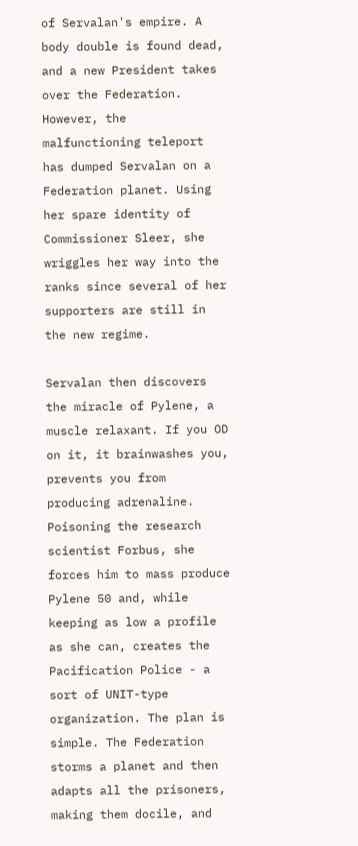of Servalan's empire. A body double is found dead, and a new President takes over the Federation. However, the malfunctioning teleport has dumped Servalan on a Federation planet. Using her spare identity of Commissioner Sleer, she wriggles her way into the ranks since several of her supporters are still in the new regime.

Servalan then discovers the miracle of Pylene, a muscle relaxant. If you OD on it, it brainwashes you, prevents you from producing adrenaline. Poisoning the research scientist Forbus, she forces him to mass produce Pylene 50 and, while keeping as low a profile as she can, creates the Pacification Police - a sort of UNIT-type organization. The plan is simple. The Federation storms a planet and then adapts all the prisoners, making them docile, and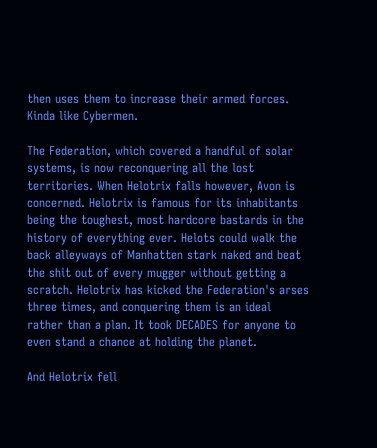then uses them to increase their armed forces. Kinda like Cybermen.

The Federation, which covered a handful of solar systems, is now reconquering all the lost territories. When Helotrix falls however, Avon is concerned. Helotrix is famous for its inhabitants being the toughest, most hardcore bastards in the history of everything ever. Helots could walk the back alleyways of Manhatten stark naked and beat the shit out of every mugger without getting a scratch. Helotrix has kicked the Federation's arses three times, and conquering them is an ideal rather than a plan. It took DECADES for anyone to even stand a chance at holding the planet.

And Helotrix fell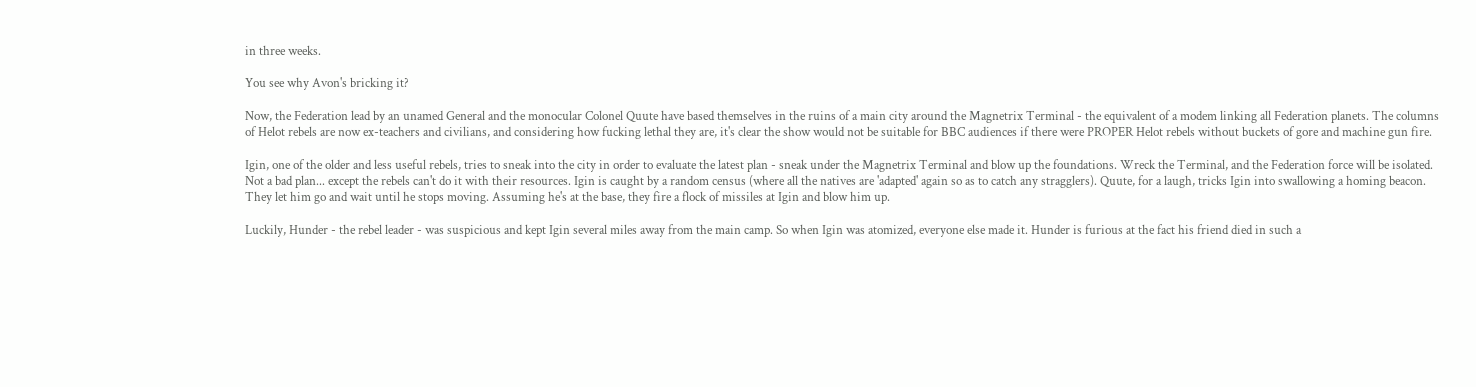in three weeks.

You see why Avon's bricking it?

Now, the Federation lead by an unamed General and the monocular Colonel Quute have based themselves in the ruins of a main city around the Magnetrix Terminal - the equivalent of a modem linking all Federation planets. The columns of Helot rebels are now ex-teachers and civilians, and considering how fucking lethal they are, it's clear the show would not be suitable for BBC audiences if there were PROPER Helot rebels without buckets of gore and machine gun fire.

Igin, one of the older and less useful rebels, tries to sneak into the city in order to evaluate the latest plan - sneak under the Magnetrix Terminal and blow up the foundations. Wreck the Terminal, and the Federation force will be isolated. Not a bad plan... except the rebels can't do it with their resources. Igin is caught by a random census (where all the natives are 'adapted' again so as to catch any stragglers). Quute, for a laugh, tricks Igin into swallowing a homing beacon. They let him go and wait until he stops moving. Assuming he's at the base, they fire a flock of missiles at Igin and blow him up.

Luckily, Hunder - the rebel leader - was suspicious and kept Igin several miles away from the main camp. So when Igin was atomized, everyone else made it. Hunder is furious at the fact his friend died in such a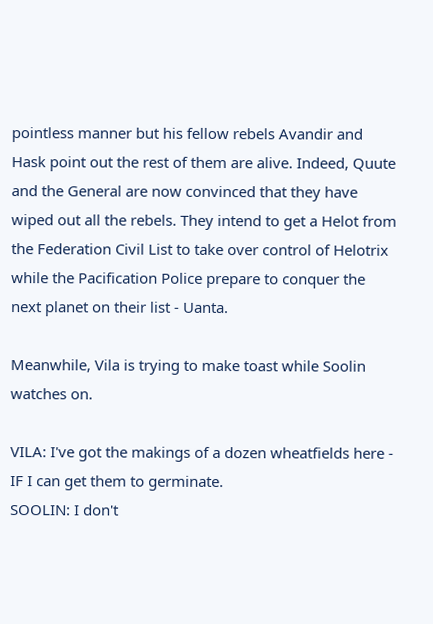pointless manner but his fellow rebels Avandir and Hask point out the rest of them are alive. Indeed, Quute and the General are now convinced that they have wiped out all the rebels. They intend to get a Helot from the Federation Civil List to take over control of Helotrix while the Pacification Police prepare to conquer the next planet on their list - Uanta.

Meanwhile, Vila is trying to make toast while Soolin watches on.

VILA: I've got the makings of a dozen wheatfields here - IF I can get them to germinate.
SOOLIN: I don't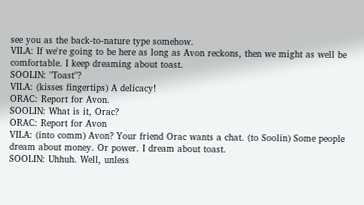see you as the back-to-nature type somehow.
VILA: If we're going to be here as long as Avon reckons, then we might as well be comfortable. I keep dreaming about toast.
SOOLIN: "Toast"?
VILA: (kisses fingertips) A delicacy!
ORAC: Report for Avon.
SOOLIN: What is it, Orac?
ORAC: Report for Avon
VILA: (into comm) Avon? Your friend Orac wants a chat. (to Soolin) Some people dream about money. Or power. I dream about toast.
SOOLIN: Uhhuh. Well, unless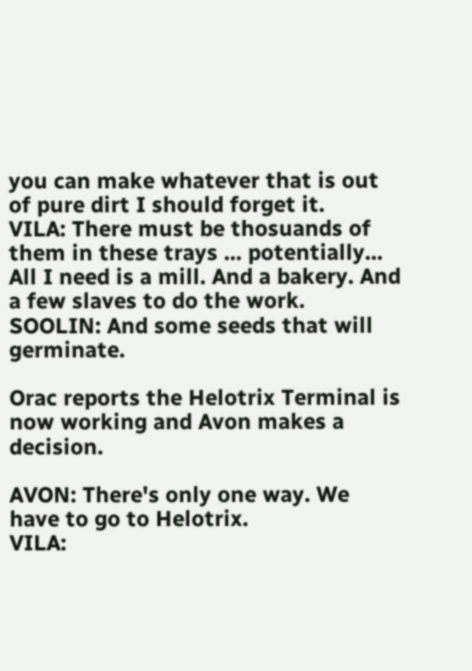you can make whatever that is out of pure dirt I should forget it.
VILA: There must be thosuands of them in these trays ... potentially... All I need is a mill. And a bakery. And a few slaves to do the work.
SOOLIN: And some seeds that will germinate.

Orac reports the Helotrix Terminal is now working and Avon makes a decision.

AVON: There's only one way. We have to go to Helotrix.
VILA: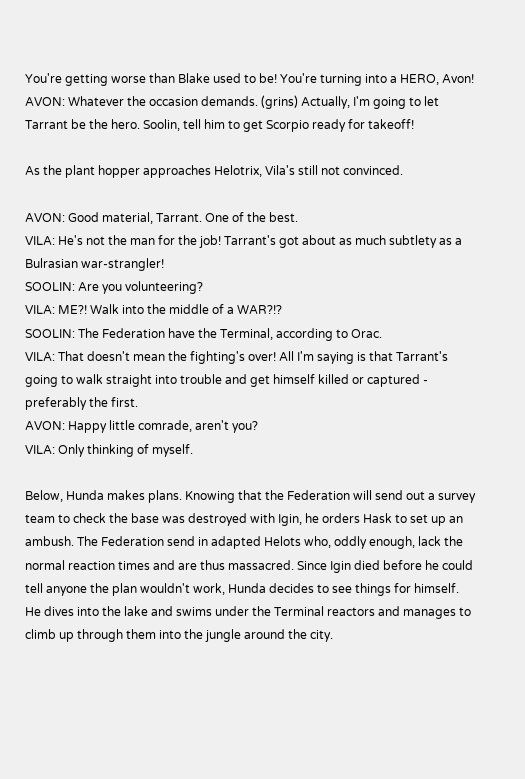You're getting worse than Blake used to be! You're turning into a HERO, Avon!
AVON: Whatever the occasion demands. (grins) Actually, I'm going to let Tarrant be the hero. Soolin, tell him to get Scorpio ready for takeoff!

As the plant hopper approaches Helotrix, Vila's still not convinced.

AVON: Good material, Tarrant. One of the best.
VILA: He's not the man for the job! Tarrant's got about as much subtlety as a Bulrasian war-strangler!
SOOLIN: Are you volunteering?
VILA: ME?! Walk into the middle of a WAR?!?
SOOLIN: The Federation have the Terminal, according to Orac.
VILA: That doesn't mean the fighting's over! All I'm saying is that Tarrant's going to walk straight into trouble and get himself killed or captured - preferably the first.
AVON: Happy little comrade, aren't you?
VILA: Only thinking of myself.

Below, Hunda makes plans. Knowing that the Federation will send out a survey team to check the base was destroyed with Igin, he orders Hask to set up an ambush. The Federation send in adapted Helots who, oddly enough, lack the normal reaction times and are thus massacred. Since Igin died before he could tell anyone the plan wouldn't work, Hunda decides to see things for himself. He dives into the lake and swims under the Terminal reactors and manages to climb up through them into the jungle around the city.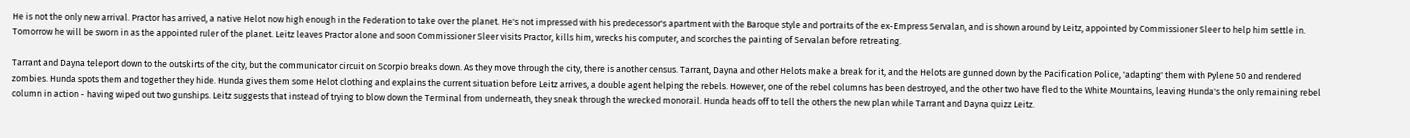He is not the only new arrival. Practor has arrived, a native Helot now high enough in the Federation to take over the planet. He's not impressed with his predecessor's apartment with the Baroque style and portraits of the ex-Empress Servalan, and is shown around by Leitz, appointed by Commissioner Sleer to help him settle in. Tomorrow he will be sworn in as the appointed ruler of the planet. Leitz leaves Practor alone and soon Commissioner Sleer visits Practor, kills him, wrecks his computer, and scorches the painting of Servalan before retreating.

Tarrant and Dayna teleport down to the outskirts of the city, but the communicator circuit on Scorpio breaks down. As they move through the city, there is another census. Tarrant, Dayna and other Helots make a break for it, and the Helots are gunned down by the Pacification Police, 'adapting' them with Pylene 50 and rendered zombies. Hunda spots them and together they hide. Hunda gives them some Helot clothing and explains the current situation before Leitz arrives, a double agent helping the rebels. However, one of the rebel columns has been destroyed, and the other two have fled to the White Mountains, leaving Hunda's the only remaining rebel column in action - having wiped out two gunships. Leitz suggests that instead of trying to blow down the Terminal from underneath, they sneak through the wrecked monorail. Hunda heads off to tell the others the new plan while Tarrant and Dayna quizz Leitz.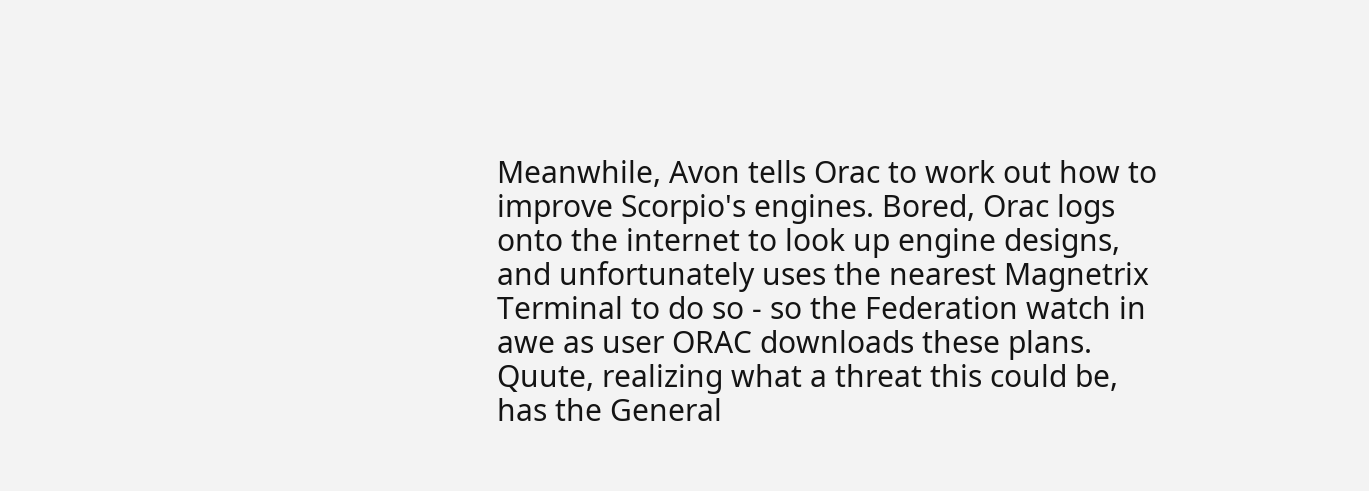Meanwhile, Avon tells Orac to work out how to improve Scorpio's engines. Bored, Orac logs onto the internet to look up engine designs, and unfortunately uses the nearest Magnetrix Terminal to do so - so the Federation watch in awe as user ORAC downloads these plans. Quute, realizing what a threat this could be, has the General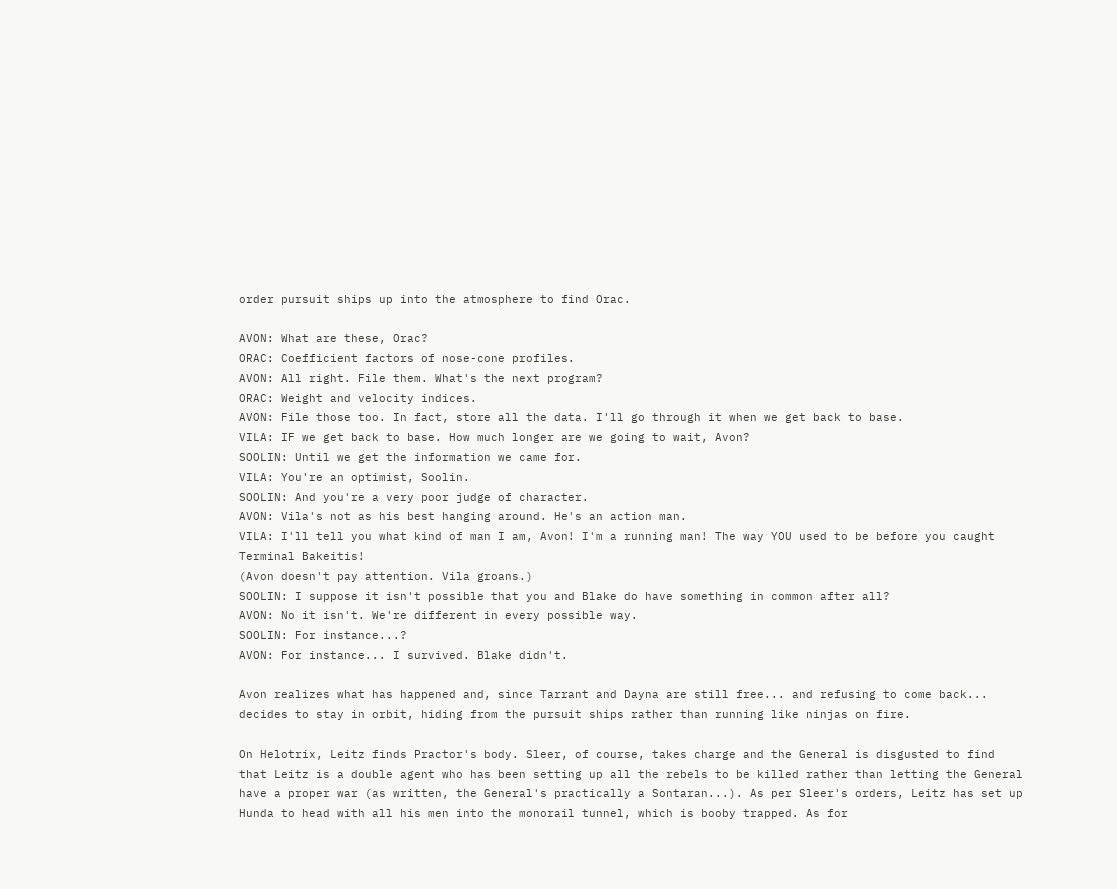order pursuit ships up into the atmosphere to find Orac.

AVON: What are these, Orac?
ORAC: Coefficient factors of nose-cone profiles.
AVON: All right. File them. What's the next program?
ORAC: Weight and velocity indices.
AVON: File those too. In fact, store all the data. I'll go through it when we get back to base.
VILA: IF we get back to base. How much longer are we going to wait, Avon?
SOOLIN: Until we get the information we came for.
VILA: You're an optimist, Soolin.
SOOLIN: And you're a very poor judge of character.
AVON: Vila's not as his best hanging around. He's an action man.
VILA: I'll tell you what kind of man I am, Avon! I'm a running man! The way YOU used to be before you caught Terminal Bakeitis!
(Avon doesn't pay attention. Vila groans.)
SOOLIN: I suppose it isn't possible that you and Blake do have something in common after all?
AVON: No it isn't. We're different in every possible way.
SOOLIN: For instance...?
AVON: For instance... I survived. Blake didn't.

Avon realizes what has happened and, since Tarrant and Dayna are still free... and refusing to come back... decides to stay in orbit, hiding from the pursuit ships rather than running like ninjas on fire.

On Helotrix, Leitz finds Practor's body. Sleer, of course, takes charge and the General is disgusted to find that Leitz is a double agent who has been setting up all the rebels to be killed rather than letting the General have a proper war (as written, the General's practically a Sontaran...). As per Sleer's orders, Leitz has set up Hunda to head with all his men into the monorail tunnel, which is booby trapped. As for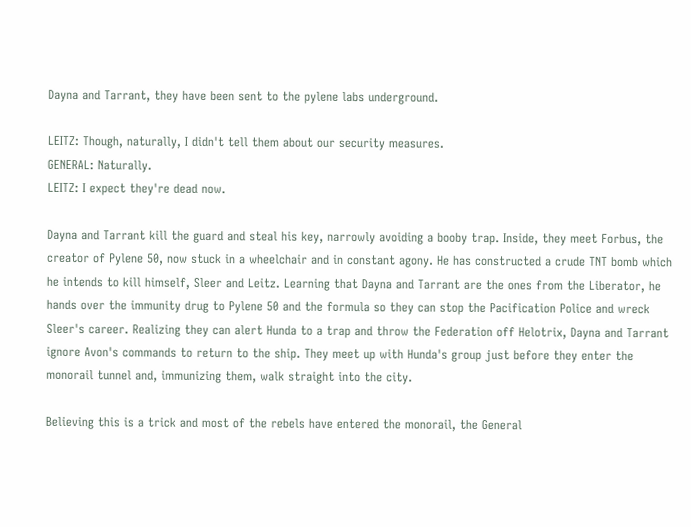Dayna and Tarrant, they have been sent to the pylene labs underground.

LEITZ: Though, naturally, I didn't tell them about our security measures.
GENERAL: Naturally.
LEITZ: I expect they're dead now.

Dayna and Tarrant kill the guard and steal his key, narrowly avoiding a booby trap. Inside, they meet Forbus, the creator of Pylene 50, now stuck in a wheelchair and in constant agony. He has constructed a crude TNT bomb which he intends to kill himself, Sleer and Leitz. Learning that Dayna and Tarrant are the ones from the Liberator, he hands over the immunity drug to Pylene 50 and the formula so they can stop the Pacification Police and wreck Sleer's career. Realizing they can alert Hunda to a trap and throw the Federation off Helotrix, Dayna and Tarrant ignore Avon's commands to return to the ship. They meet up with Hunda's group just before they enter the monorail tunnel and, immunizing them, walk straight into the city.

Believing this is a trick and most of the rebels have entered the monorail, the General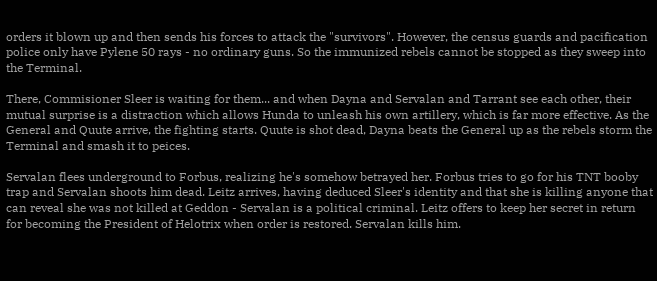orders it blown up and then sends his forces to attack the "survivors". However, the census guards and pacification police only have Pylene 50 rays - no ordinary guns. So the immunized rebels cannot be stopped as they sweep into the Terminal.

There, Commisioner Sleer is waiting for them... and when Dayna and Servalan and Tarrant see each other, their mutual surprise is a distraction which allows Hunda to unleash his own artillery, which is far more effective. As the General and Quute arrive, the fighting starts. Quute is shot dead, Dayna beats the General up as the rebels storm the Terminal and smash it to peices.

Servalan flees underground to Forbus, realizing he's somehow betrayed her. Forbus tries to go for his TNT booby trap and Servalan shoots him dead. Leitz arrives, having deduced Sleer's identity and that she is killing anyone that can reveal she was not killed at Geddon - Servalan is a political criminal. Leitz offers to keep her secret in return for becoming the President of Helotrix when order is restored. Servalan kills him.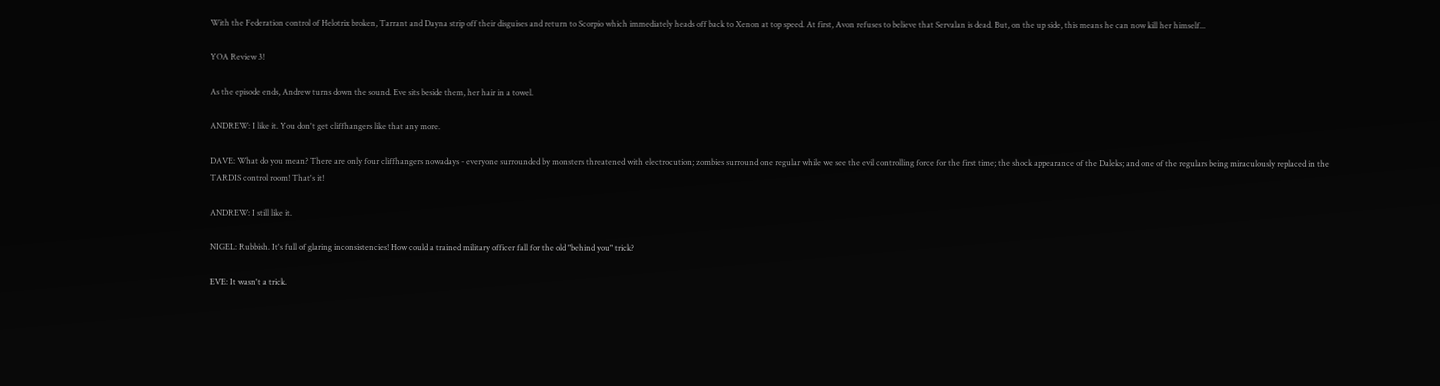With the Federation control of Helotrix broken, Tarrant and Dayna strip off their disguises and return to Scorpio which immediately heads off back to Xenon at top speed. At first, Avon refuses to believe that Servalan is dead. But, on the up side, this means he can now kill her himself...

YOA Review 3!

As the episode ends, Andrew turns down the sound. Eve sits beside them, her hair in a towel.

ANDREW: I like it. You don't get cliffhangers like that any more.

DAVE: What do you mean? There are only four cliffhangers nowadays - everyone surrounded by monsters threatened with electrocution; zombies surround one regular while we see the evil controlling force for the first time; the shock appearance of the Daleks; and one of the regulars being miraculously replaced in the TARDIS control room! That's it!

ANDREW: I still like it.

NIGEL: Rubbish. It's full of glaring inconsistencies! How could a trained military officer fall for the old "behind you" trick?

EVE: It wasn't a trick.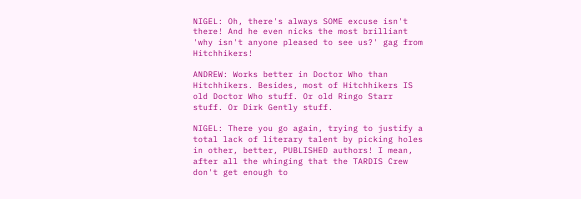NIGEL: Oh, there's always SOME excuse isn't there! And he even nicks the most brilliant 'why isn't anyone pleased to see us?' gag from Hitchhikers!

ANDREW: Works better in Doctor Who than Hitchhikers. Besides, most of Hitchhikers IS old Doctor Who stuff. Or old Ringo Starr stuff. Or Dirk Gently stuff.

NIGEL: There you go again, trying to justify a total lack of literary talent by picking holes in other, better, PUBLISHED authors! I mean, after all the whinging that the TARDIS Crew don't get enough to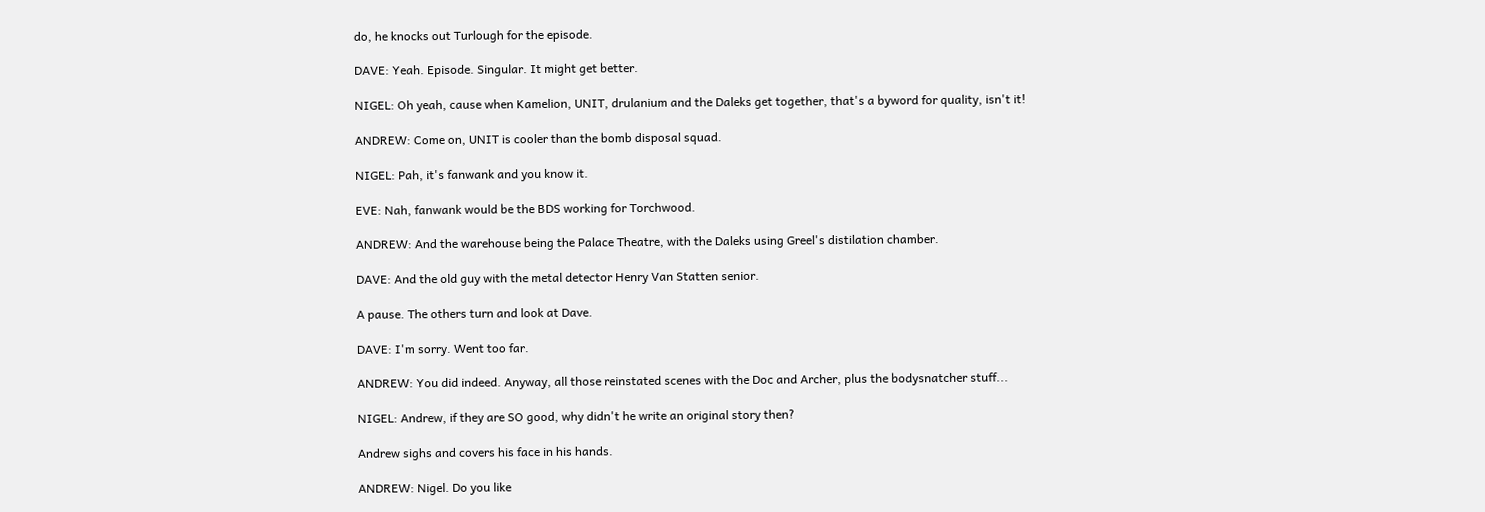do, he knocks out Turlough for the episode.

DAVE: Yeah. Episode. Singular. It might get better.

NIGEL: Oh yeah, cause when Kamelion, UNIT, drulanium and the Daleks get together, that's a byword for quality, isn't it!

ANDREW: Come on, UNIT is cooler than the bomb disposal squad.

NIGEL: Pah, it's fanwank and you know it.

EVE: Nah, fanwank would be the BDS working for Torchwood.

ANDREW: And the warehouse being the Palace Theatre, with the Daleks using Greel's distilation chamber.

DAVE: And the old guy with the metal detector Henry Van Statten senior.

A pause. The others turn and look at Dave.

DAVE: I'm sorry. Went too far.

ANDREW: You did indeed. Anyway, all those reinstated scenes with the Doc and Archer, plus the bodysnatcher stuff...

NIGEL: Andrew, if they are SO good, why didn't he write an original story then?

Andrew sighs and covers his face in his hands.

ANDREW: Nigel. Do you like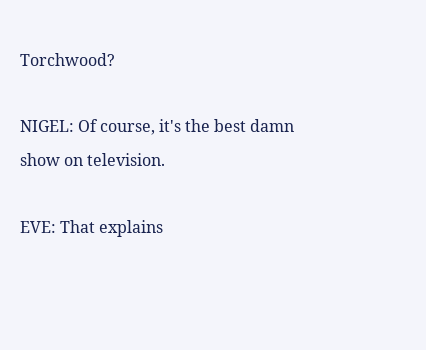Torchwood?

NIGEL: Of course, it's the best damn show on television.

EVE: That explains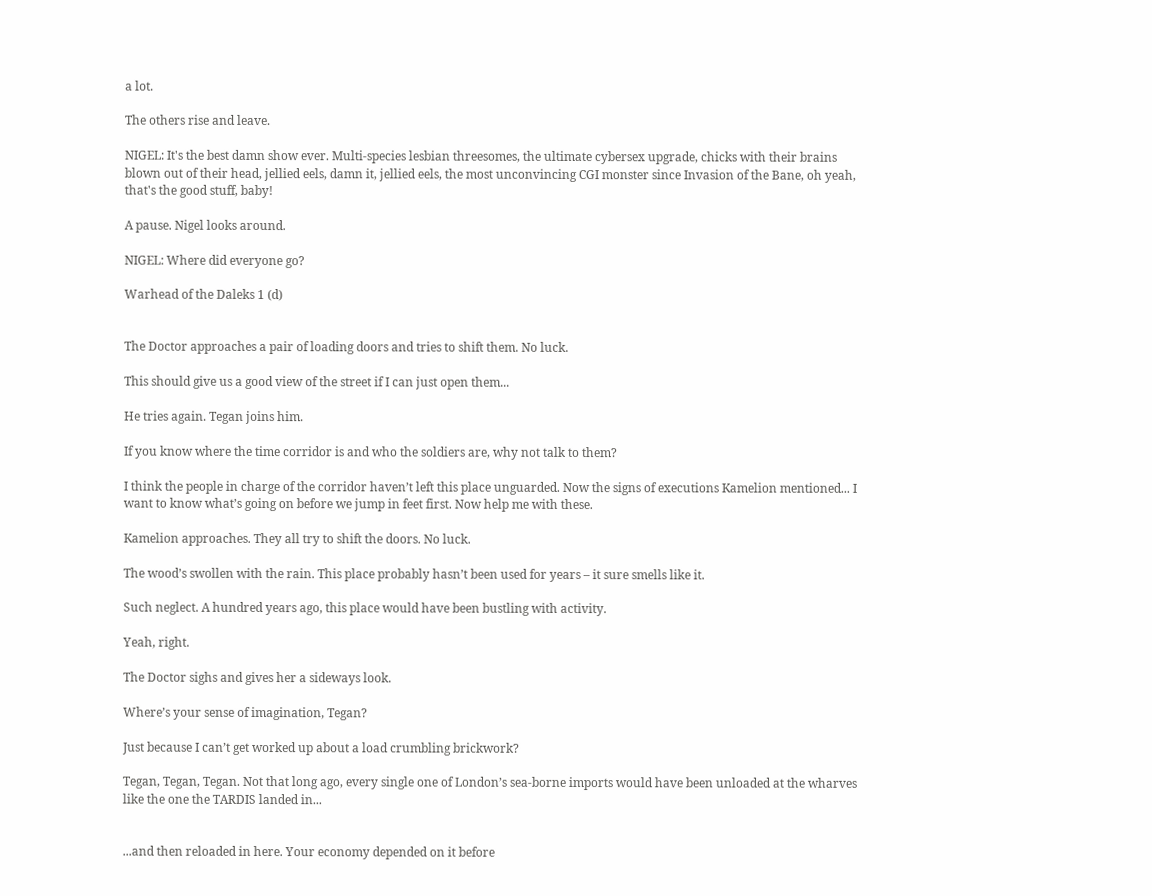a lot.

The others rise and leave.

NIGEL: It's the best damn show ever. Multi-species lesbian threesomes, the ultimate cybersex upgrade, chicks with their brains blown out of their head, jellied eels, damn it, jellied eels, the most unconvincing CGI monster since Invasion of the Bane, oh yeah, that's the good stuff, baby!

A pause. Nigel looks around.

NIGEL: Where did everyone go?

Warhead of the Daleks 1 (d)


The Doctor approaches a pair of loading doors and tries to shift them. No luck.

This should give us a good view of the street if I can just open them...

He tries again. Tegan joins him.

If you know where the time corridor is and who the soldiers are, why not talk to them?

I think the people in charge of the corridor haven’t left this place unguarded. Now the signs of executions Kamelion mentioned... I want to know what’s going on before we jump in feet first. Now help me with these.

Kamelion approaches. They all try to shift the doors. No luck.

The wood’s swollen with the rain. This place probably hasn’t been used for years – it sure smells like it.

Such neglect. A hundred years ago, this place would have been bustling with activity.

Yeah, right.

The Doctor sighs and gives her a sideways look.

Where’s your sense of imagination, Tegan?

Just because I can’t get worked up about a load crumbling brickwork?

Tegan, Tegan, Tegan. Not that long ago, every single one of London’s sea-borne imports would have been unloaded at the wharves like the one the TARDIS landed in...


...and then reloaded in here. Your economy depended on it before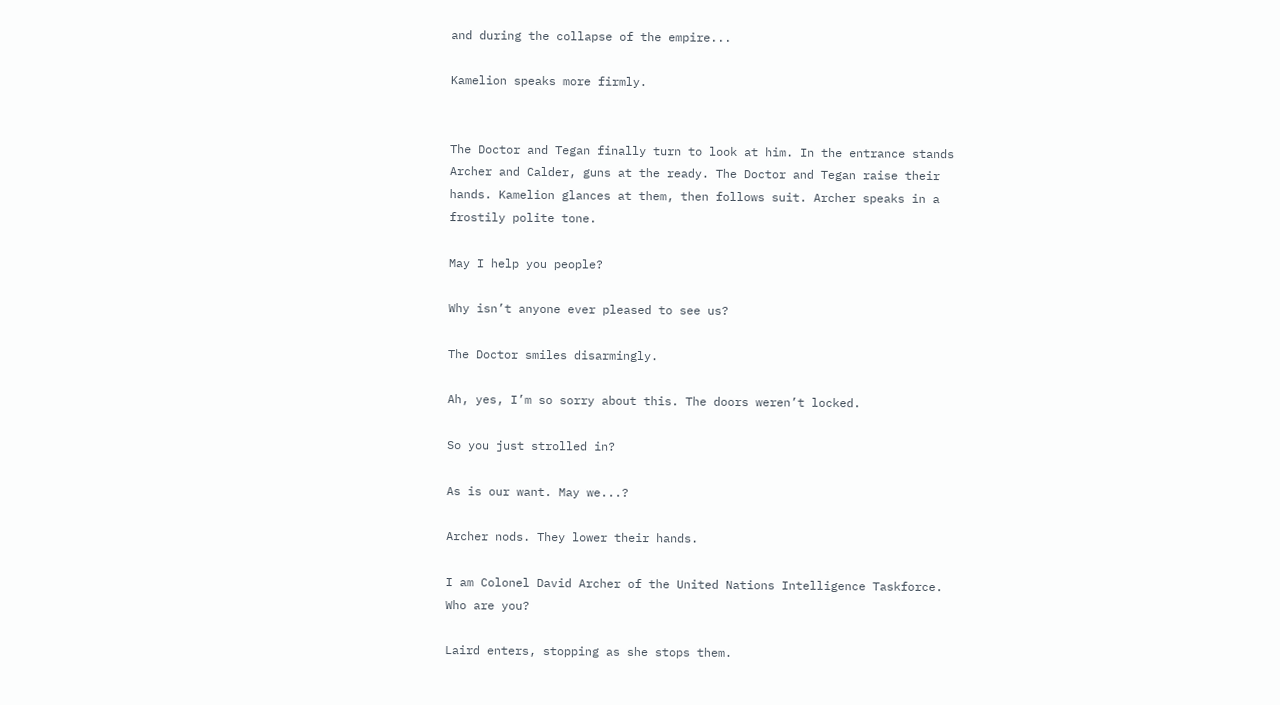and during the collapse of the empire...

Kamelion speaks more firmly.


The Doctor and Tegan finally turn to look at him. In the entrance stands Archer and Calder, guns at the ready. The Doctor and Tegan raise their hands. Kamelion glances at them, then follows suit. Archer speaks in a frostily polite tone.

May I help you people?

Why isn’t anyone ever pleased to see us?

The Doctor smiles disarmingly.

Ah, yes, I’m so sorry about this. The doors weren’t locked.

So you just strolled in?

As is our want. May we...?

Archer nods. They lower their hands.

I am Colonel David Archer of the United Nations Intelligence Taskforce. Who are you?

Laird enters, stopping as she stops them.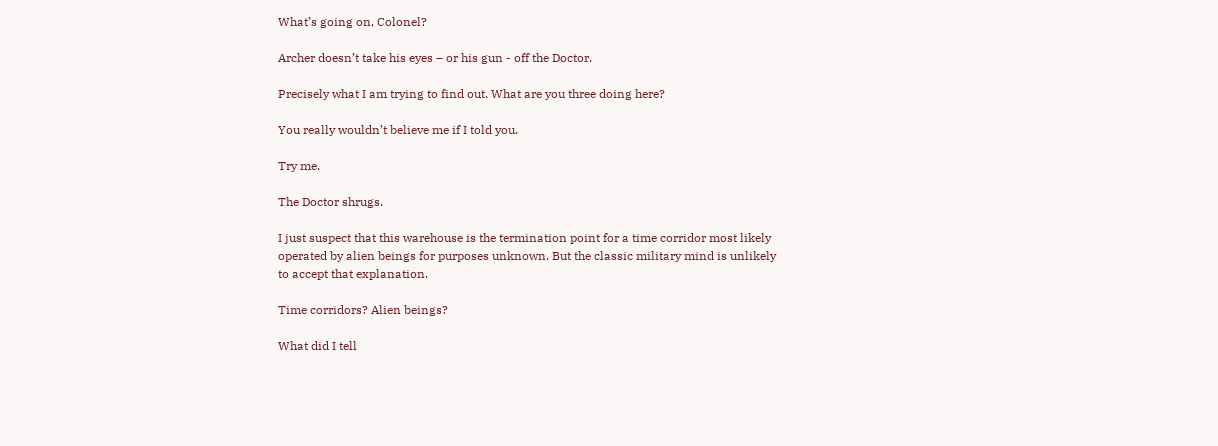What’s going on, Colonel?

Archer doesn’t take his eyes – or his gun - off the Doctor.

Precisely what I am trying to find out. What are you three doing here?

You really wouldn’t believe me if I told you.

Try me.

The Doctor shrugs.

I just suspect that this warehouse is the termination point for a time corridor most likely operated by alien beings for purposes unknown. But the classic military mind is unlikely to accept that explanation.

Time corridors? Alien beings?

What did I tell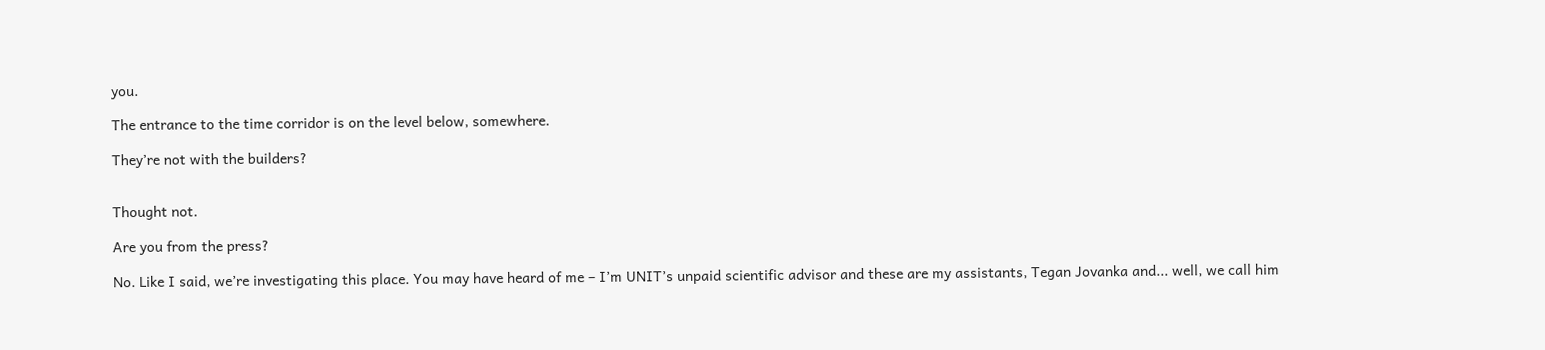you.

The entrance to the time corridor is on the level below, somewhere.

They’re not with the builders?


Thought not.

Are you from the press?

No. Like I said, we’re investigating this place. You may have heard of me – I’m UNIT’s unpaid scientific advisor and these are my assistants, Tegan Jovanka and... well, we call him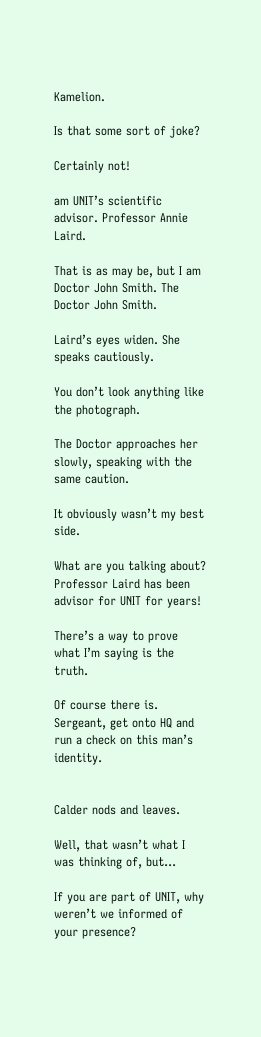Kamelion.

Is that some sort of joke?

Certainly not!

am UNIT’s scientific advisor. Professor Annie Laird.

That is as may be, but I am Doctor John Smith. The Doctor John Smith.

Laird’s eyes widen. She speaks cautiously.

You don’t look anything like the photograph.

The Doctor approaches her slowly, speaking with the same caution.

It obviously wasn’t my best side.

What are you talking about? Professor Laird has been advisor for UNIT for years!

There’s a way to prove what I’m saying is the truth.

Of course there is. Sergeant, get onto HQ and run a check on this man’s identity.


Calder nods and leaves.

Well, that wasn’t what I was thinking of, but...

If you are part of UNIT, why weren’t we informed of your presence?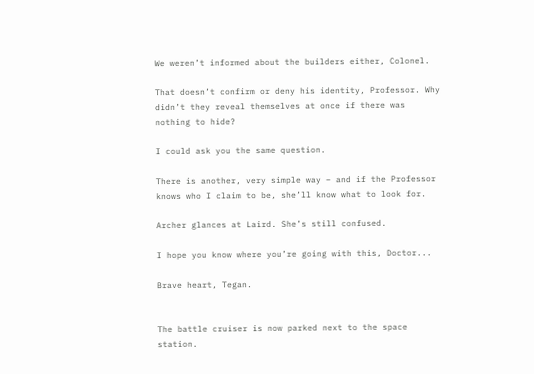We weren’t informed about the builders either, Colonel.

That doesn’t confirm or deny his identity, Professor. Why didn’t they reveal themselves at once if there was nothing to hide?

I could ask you the same question.

There is another, very simple way – and if the Professor knows who I claim to be, she’ll know what to look for.

Archer glances at Laird. She’s still confused.

I hope you know where you’re going with this, Doctor...

Brave heart, Tegan.


The battle cruiser is now parked next to the space station.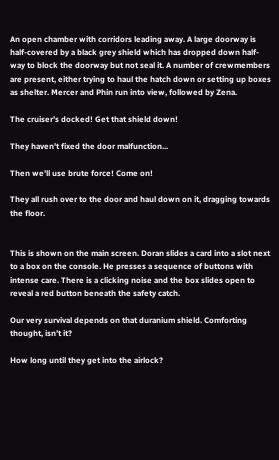An open chamber with corridors leading away. A large doorway is half-covered by a black grey shield which has dropped down half-way to block the doorway but not seal it. A number of crewmembers are present, either trying to haul the hatch down or setting up boxes as shelter. Mercer and Phin run into view, followed by Zena.

The cruiser’s docked! Get that shield down!

They haven’t fixed the door malfunction...

Then we’ll use brute force! Come on!

They all rush over to the door and haul down on it, dragging towards the floor.


This is shown on the main screen. Doran slides a card into a slot next to a box on the console. He presses a sequence of buttons with intense care. There is a clicking noise and the box slides open to reveal a red button beneath the safety catch.

Our very survival depends on that duranium shield. Comforting thought, isn’t it?

How long until they get into the airlock?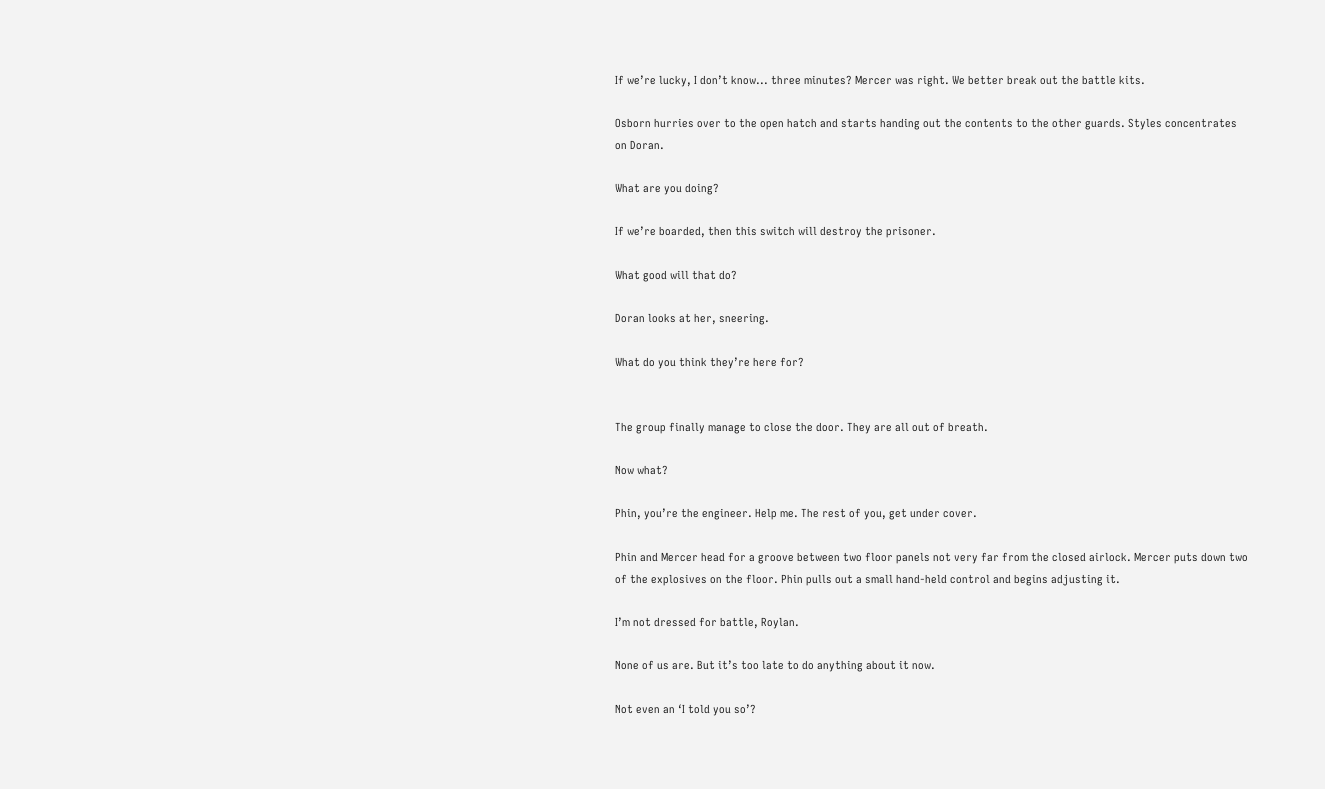If we’re lucky, I don’t know... three minutes? Mercer was right. We better break out the battle kits.

Osborn hurries over to the open hatch and starts handing out the contents to the other guards. Styles concentrates on Doran.

What are you doing?

If we’re boarded, then this switch will destroy the prisoner.

What good will that do?

Doran looks at her, sneering.

What do you think they’re here for?


The group finally manage to close the door. They are all out of breath.

Now what?

Phin, you’re the engineer. Help me. The rest of you, get under cover.

Phin and Mercer head for a groove between two floor panels not very far from the closed airlock. Mercer puts down two of the explosives on the floor. Phin pulls out a small hand-held control and begins adjusting it.

I’m not dressed for battle, Roylan.

None of us are. But it’s too late to do anything about it now.

Not even an ‘I told you so’?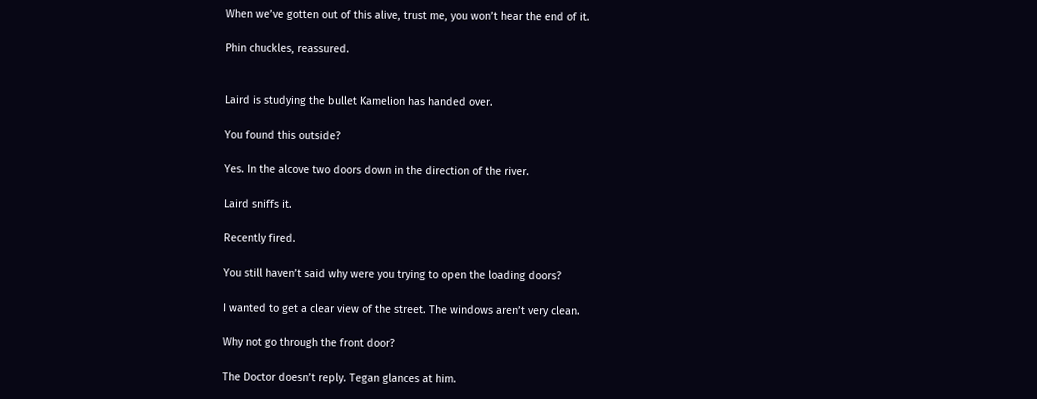When we’ve gotten out of this alive, trust me, you won’t hear the end of it.

Phin chuckles, reassured.


Laird is studying the bullet Kamelion has handed over.

You found this outside?

Yes. In the alcove two doors down in the direction of the river.

Laird sniffs it.

Recently fired.

You still haven’t said why were you trying to open the loading doors?

I wanted to get a clear view of the street. The windows aren’t very clean.

Why not go through the front door?

The Doctor doesn’t reply. Tegan glances at him.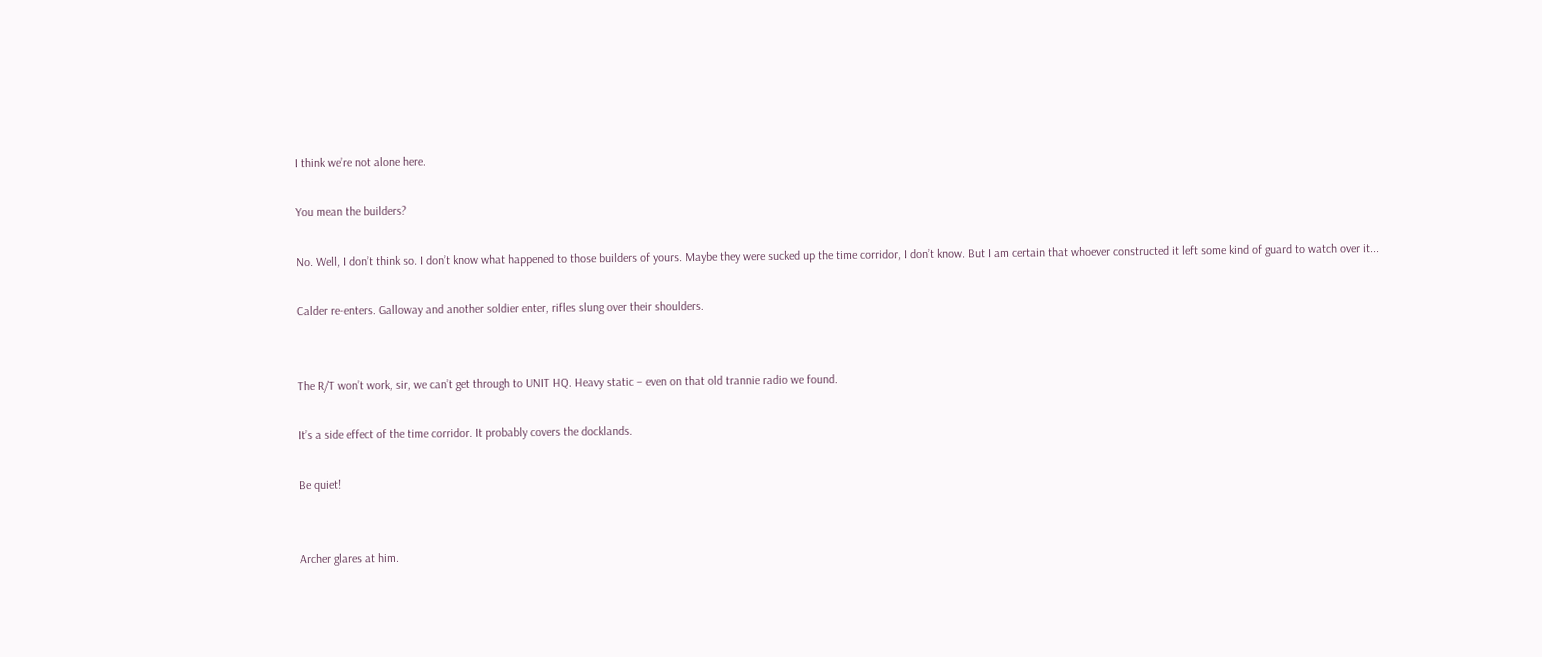I think we’re not alone here.

You mean the builders?

No. Well, I don’t think so. I don’t know what happened to those builders of yours. Maybe they were sucked up the time corridor, I don’t know. But I am certain that whoever constructed it left some kind of guard to watch over it...

Calder re-enters. Galloway and another soldier enter, rifles slung over their shoulders.


The R/T won’t work, sir, we can’t get through to UNIT HQ. Heavy static – even on that old trannie radio we found.

It’s a side effect of the time corridor. It probably covers the docklands.

Be quiet!


Archer glares at him.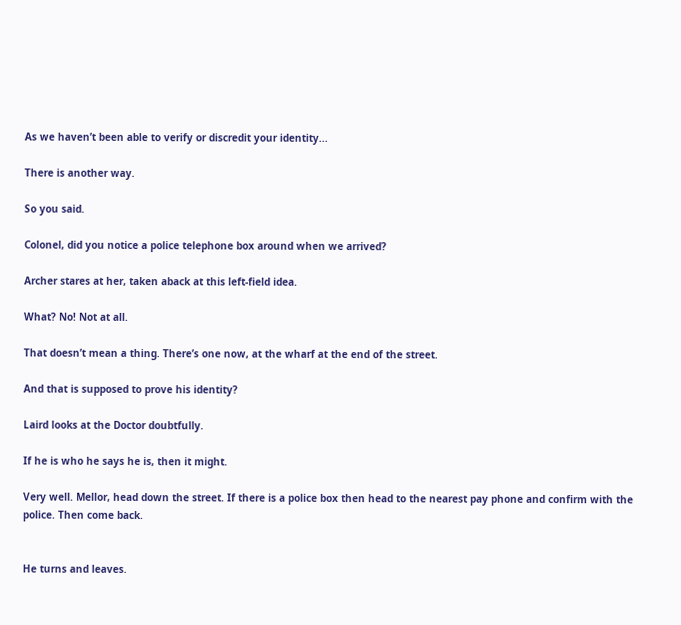As we haven’t been able to verify or discredit your identity...

There is another way.

So you said.

Colonel, did you notice a police telephone box around when we arrived?

Archer stares at her, taken aback at this left-field idea.

What? No! Not at all.

That doesn’t mean a thing. There’s one now, at the wharf at the end of the street.

And that is supposed to prove his identity?

Laird looks at the Doctor doubtfully.

If he is who he says he is, then it might.

Very well. Mellor, head down the street. If there is a police box then head to the nearest pay phone and confirm with the police. Then come back.


He turns and leaves.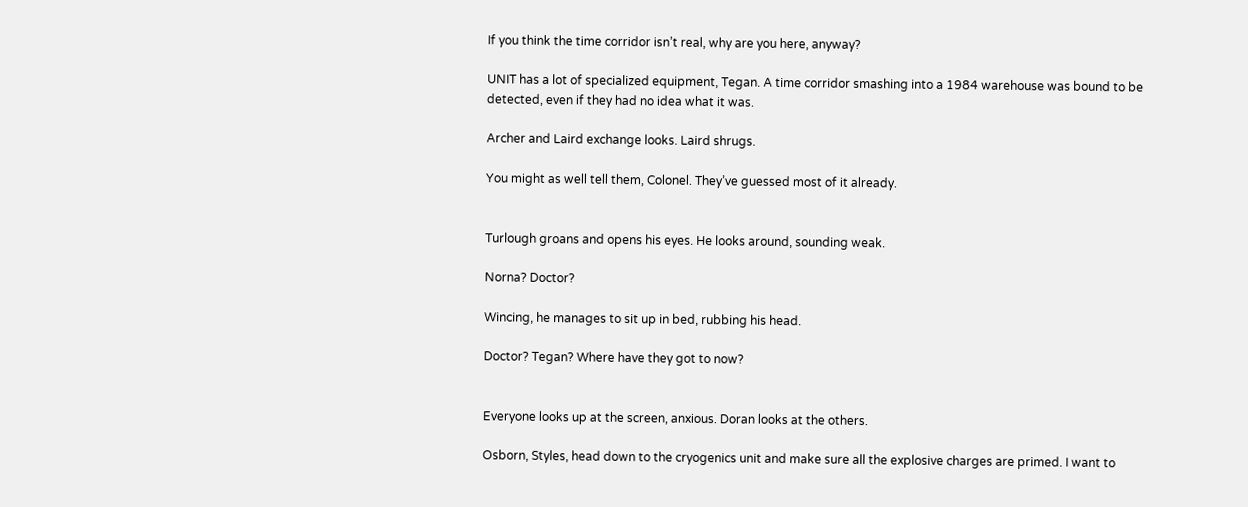If you think the time corridor isn’t real, why are you here, anyway?

UNIT has a lot of specialized equipment, Tegan. A time corridor smashing into a 1984 warehouse was bound to be detected, even if they had no idea what it was.

Archer and Laird exchange looks. Laird shrugs.

You might as well tell them, Colonel. They’ve guessed most of it already.


Turlough groans and opens his eyes. He looks around, sounding weak.

Norna? Doctor?

Wincing, he manages to sit up in bed, rubbing his head.

Doctor? Tegan? Where have they got to now?


Everyone looks up at the screen, anxious. Doran looks at the others.

Osborn, Styles, head down to the cryogenics unit and make sure all the explosive charges are primed. I want to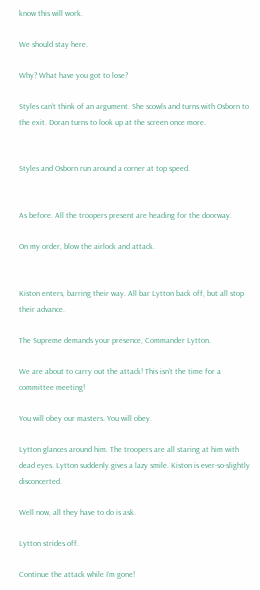know this will work.

We should stay here.

Why? What have you got to lose?

Styles can’t think of an argument. She scowls and turns with Osborn to the exit. Doran turns to look up at the screen once more.


Styles and Osborn run around a corner at top speed.


As before. All the troopers present are heading for the doorway.

On my order, blow the airlock and attack.


Kiston enters, barring their way. All bar Lytton back off, but all stop their advance.

The Supreme demands your presence, Commander Lytton.

We are about to carry out the attack! This isn’t the time for a committee meeting!

You will obey our masters. You will obey.

Lytton glances around him. The troopers are all staring at him with dead eyes. Lytton suddenly gives a lazy smile. Kiston is ever-so-slightly disconcerted.

Well now, all they have to do is ask.

Lytton strides off.

Continue the attack while I’m gone!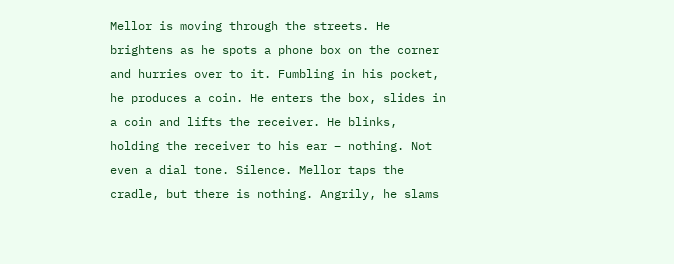Mellor is moving through the streets. He brightens as he spots a phone box on the corner and hurries over to it. Fumbling in his pocket, he produces a coin. He enters the box, slides in a coin and lifts the receiver. He blinks, holding the receiver to his ear – nothing. Not even a dial tone. Silence. Mellor taps the cradle, but there is nothing. Angrily, he slams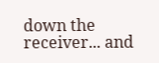down the receiver... and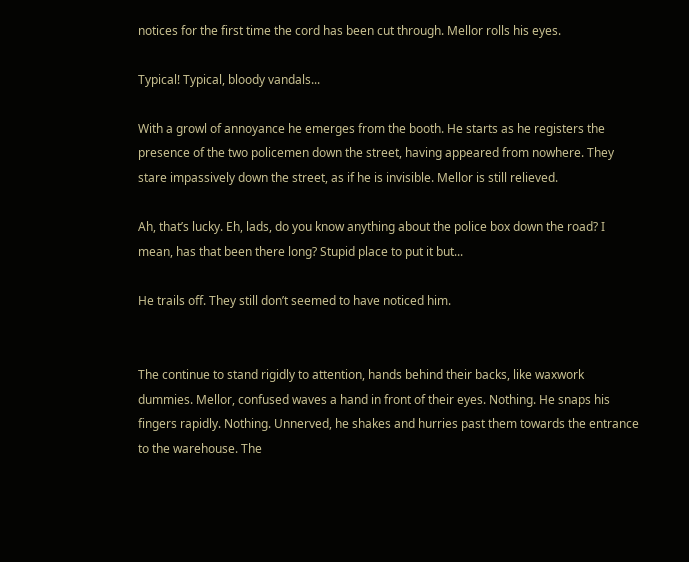notices for the first time the cord has been cut through. Mellor rolls his eyes.

Typical! Typical, bloody vandals...

With a growl of annoyance he emerges from the booth. He starts as he registers the presence of the two policemen down the street, having appeared from nowhere. They stare impassively down the street, as if he is invisible. Mellor is still relieved.

Ah, that’s lucky. Eh, lads, do you know anything about the police box down the road? I mean, has that been there long? Stupid place to put it but...

He trails off. They still don’t seemed to have noticed him.


The continue to stand rigidly to attention, hands behind their backs, like waxwork dummies. Mellor, confused waves a hand in front of their eyes. Nothing. He snaps his fingers rapidly. Nothing. Unnerved, he shakes and hurries past them towards the entrance to the warehouse. The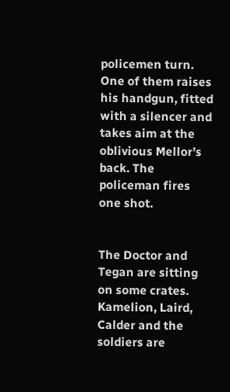policemen turn. One of them raises his handgun, fitted with a silencer and takes aim at the oblivious Mellor’s back. The policeman fires one shot.


The Doctor and Tegan are sitting on some crates. Kamelion, Laird, Calder and the soldiers are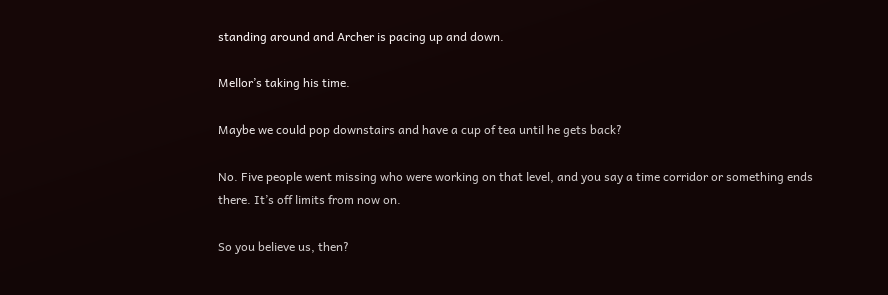standing around and Archer is pacing up and down.

Mellor’s taking his time.

Maybe we could pop downstairs and have a cup of tea until he gets back?

No. Five people went missing who were working on that level, and you say a time corridor or something ends there. It’s off limits from now on.

So you believe us, then?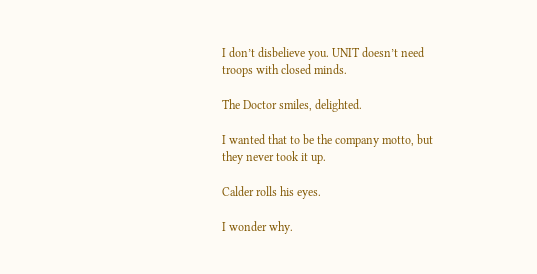I don’t disbelieve you. UNIT doesn’t need troops with closed minds.

The Doctor smiles, delighted.

I wanted that to be the company motto, but they never took it up.

Calder rolls his eyes.

I wonder why.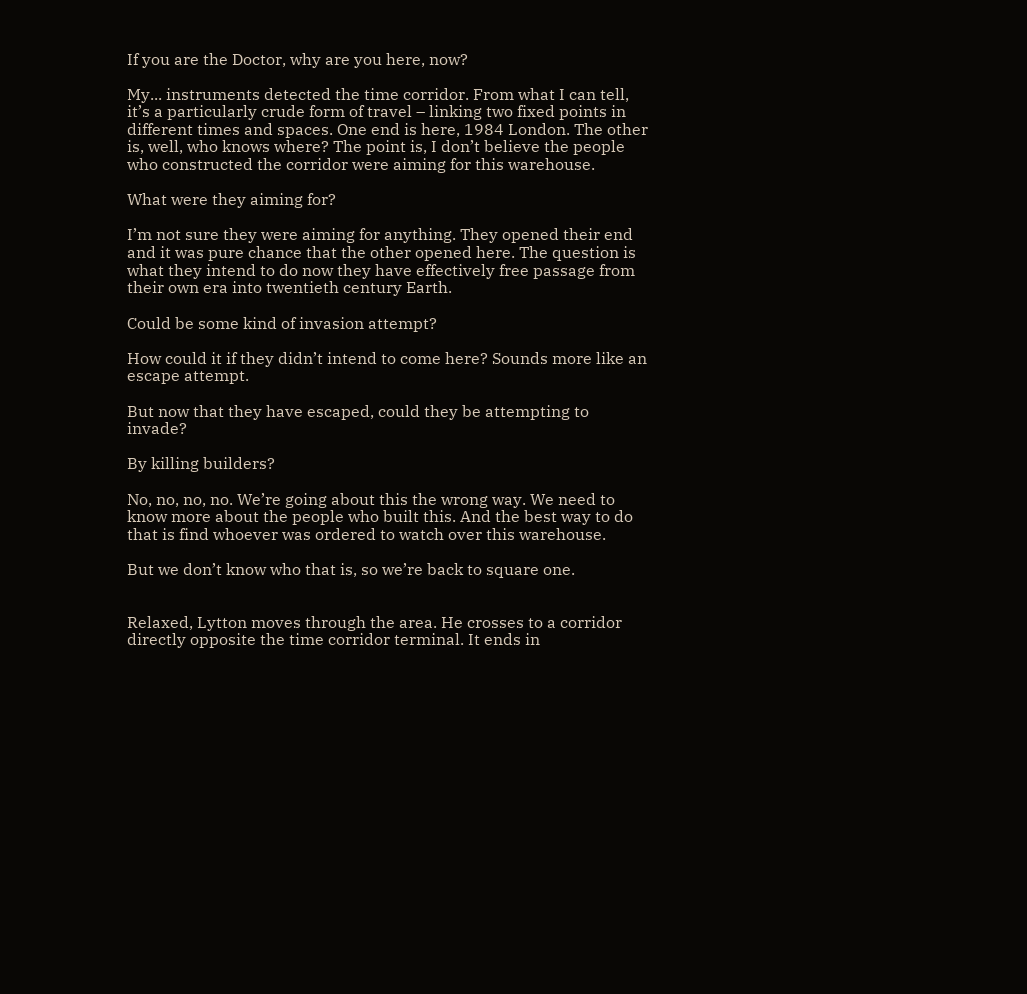If you are the Doctor, why are you here, now?

My... instruments detected the time corridor. From what I can tell, it’s a particularly crude form of travel – linking two fixed points in different times and spaces. One end is here, 1984 London. The other is, well, who knows where? The point is, I don’t believe the people who constructed the corridor were aiming for this warehouse.

What were they aiming for?

I’m not sure they were aiming for anything. They opened their end and it was pure chance that the other opened here. The question is what they intend to do now they have effectively free passage from their own era into twentieth century Earth.

Could be some kind of invasion attempt?

How could it if they didn’t intend to come here? Sounds more like an escape attempt.

But now that they have escaped, could they be attempting to invade?

By killing builders?

No, no, no, no. We’re going about this the wrong way. We need to know more about the people who built this. And the best way to do that is find whoever was ordered to watch over this warehouse.

But we don’t know who that is, so we’re back to square one.


Relaxed, Lytton moves through the area. He crosses to a corridor directly opposite the time corridor terminal. It ends in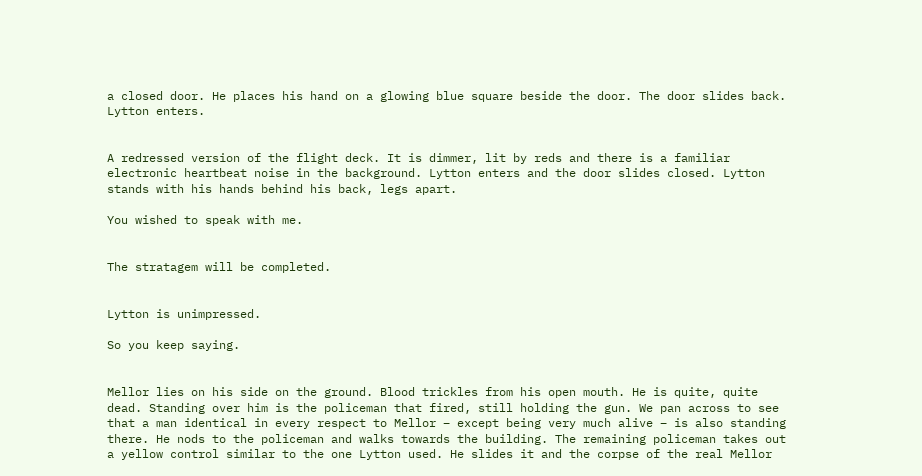a closed door. He places his hand on a glowing blue square beside the door. The door slides back. Lytton enters.


A redressed version of the flight deck. It is dimmer, lit by reds and there is a familiar electronic heartbeat noise in the background. Lytton enters and the door slides closed. Lytton stands with his hands behind his back, legs apart.

You wished to speak with me.


The stratagem will be completed.


Lytton is unimpressed.

So you keep saying.


Mellor lies on his side on the ground. Blood trickles from his open mouth. He is quite, quite dead. Standing over him is the policeman that fired, still holding the gun. We pan across to see that a man identical in every respect to Mellor – except being very much alive – is also standing there. He nods to the policeman and walks towards the building. The remaining policeman takes out a yellow control similar to the one Lytton used. He slides it and the corpse of the real Mellor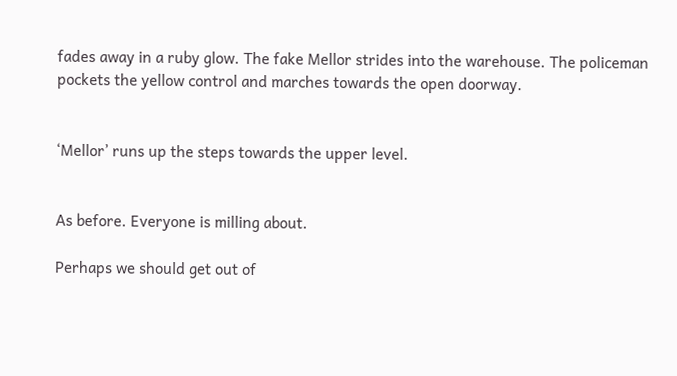fades away in a ruby glow. The fake Mellor strides into the warehouse. The policeman pockets the yellow control and marches towards the open doorway.


‘Mellor’ runs up the steps towards the upper level.


As before. Everyone is milling about.

Perhaps we should get out of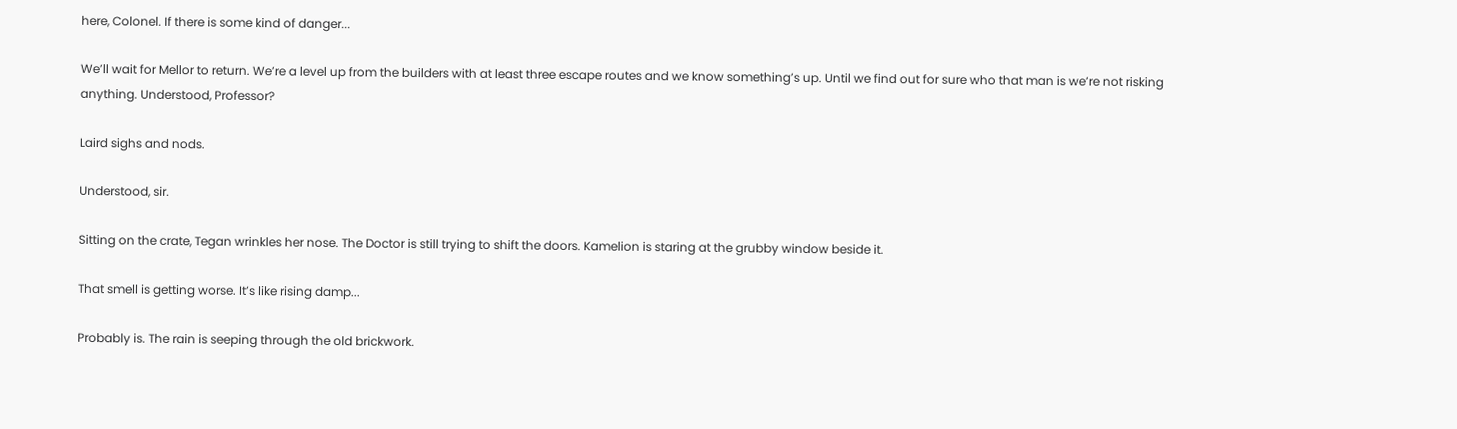here, Colonel. If there is some kind of danger...

We’ll wait for Mellor to return. We’re a level up from the builders with at least three escape routes and we know something’s up. Until we find out for sure who that man is we’re not risking anything. Understood, Professor?

Laird sighs and nods.

Understood, sir.

Sitting on the crate, Tegan wrinkles her nose. The Doctor is still trying to shift the doors. Kamelion is staring at the grubby window beside it.

That smell is getting worse. It’s like rising damp...

Probably is. The rain is seeping through the old brickwork.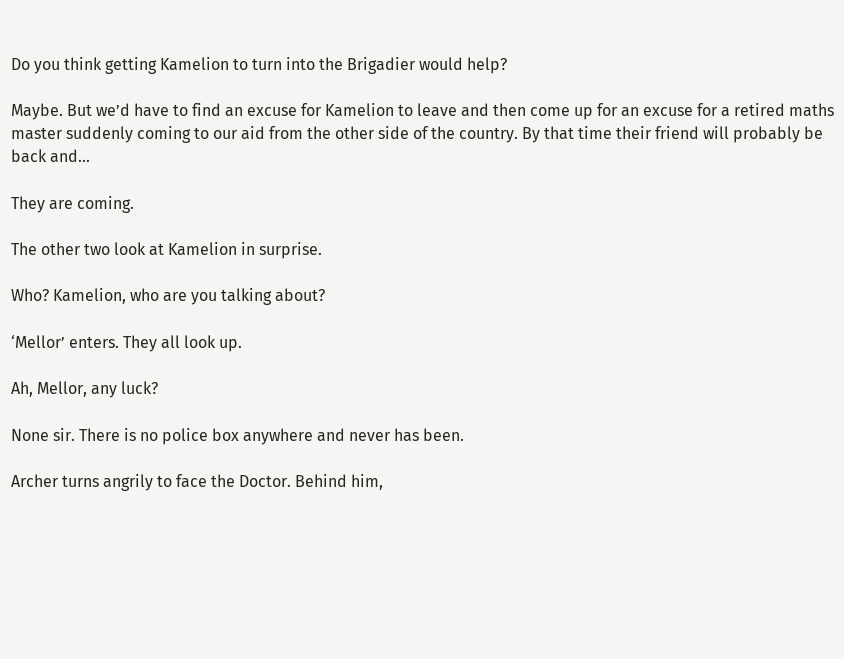Do you think getting Kamelion to turn into the Brigadier would help?

Maybe. But we’d have to find an excuse for Kamelion to leave and then come up for an excuse for a retired maths master suddenly coming to our aid from the other side of the country. By that time their friend will probably be back and...

They are coming.

The other two look at Kamelion in surprise.

Who? Kamelion, who are you talking about?

‘Mellor’ enters. They all look up.

Ah, Mellor, any luck?

None sir. There is no police box anywhere and never has been.

Archer turns angrily to face the Doctor. Behind him,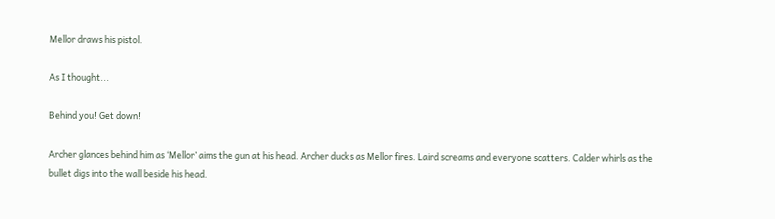Mellor draws his pistol.

As I thought...

Behind you! Get down!

Archer glances behind him as ‘Mellor’ aims the gun at his head. Archer ducks as Mellor fires. Laird screams and everyone scatters. Calder whirls as the bullet digs into the wall beside his head.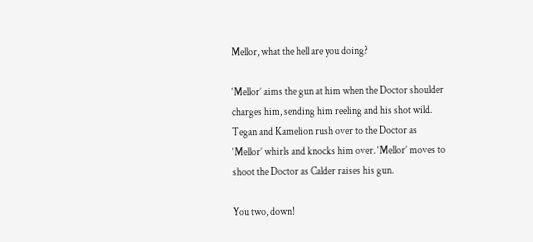Mellor, what the hell are you doing?

‘Mellor’ aims the gun at him when the Doctor shoulder charges him, sending him reeling and his shot wild. Tegan and Kamelion rush over to the Doctor as ‘Mellor’ whirls and knocks him over. ‘Mellor’ moves to shoot the Doctor as Calder raises his gun.

You two, down!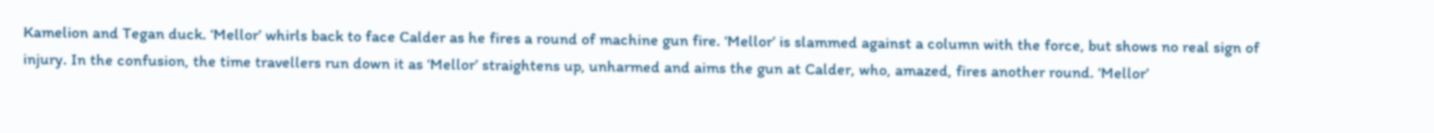Kamelion and Tegan duck. ‘Mellor’ whirls back to face Calder as he fires a round of machine gun fire. ‘Mellor’ is slammed against a column with the force, but shows no real sign of injury. In the confusion, the time travellers run down it as ‘Mellor’ straightens up, unharmed and aims the gun at Calder, who, amazed, fires another round. ‘Mellor’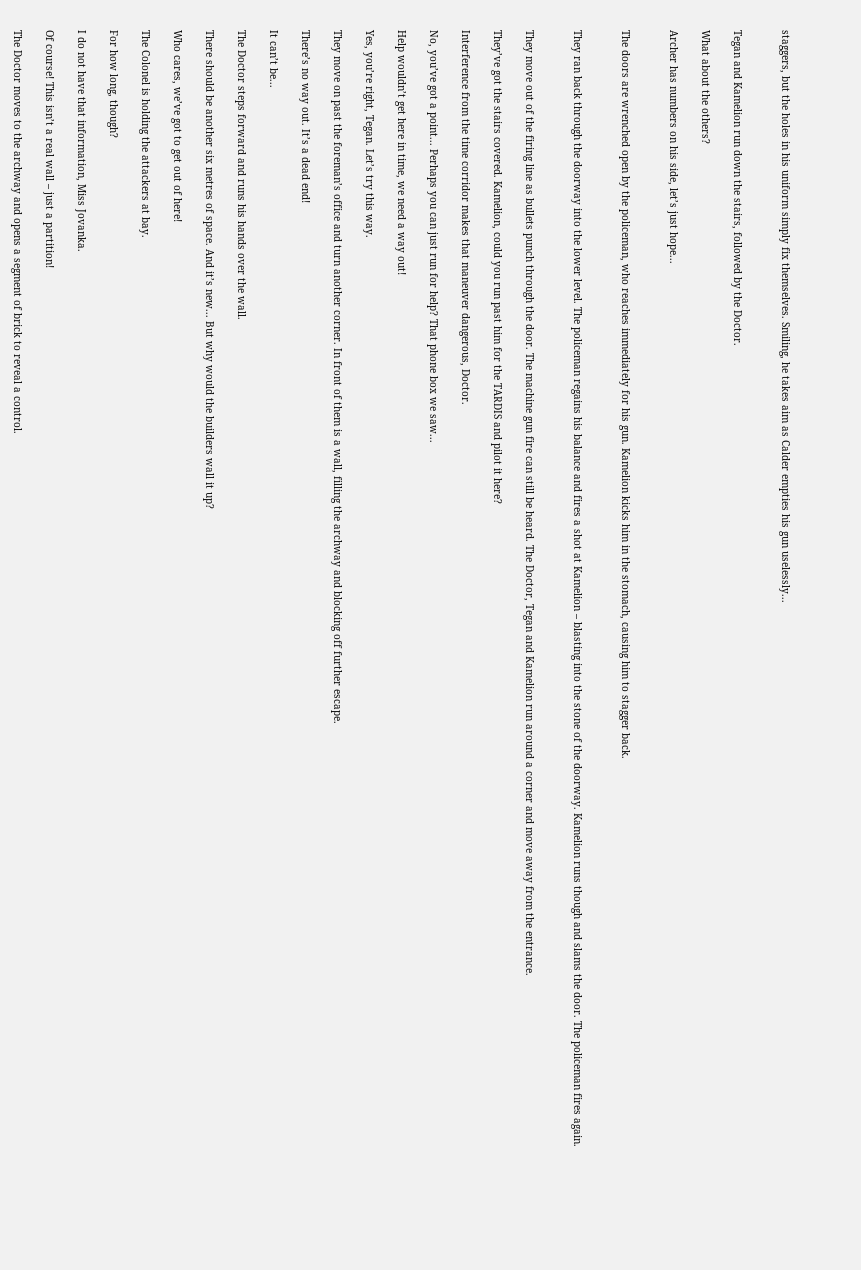staggers, but the holes in his uniform simply fix themselves. Smiling, he takes aim as Calder empties his gun uselessly...


Tegan and Kamelion run down the stairs, followed by the Doctor.

What about the others?

Archer has numbers on his side, let’s just hope...


The doors are wrenched open by the policeman, who reaches immediately for his gun. Kamelion kicks him in the stomach, causing him to stagger back.


They ran back through the doorway into the lower level. The policeman regains his balance and fires a shot at Kamelion – blasting into the stone of the doorway. Kamelion runs though and slams the door. The policeman fires again.


They move out of the firing line as bullets punch through the door. The machine gun fire can still be heard. The Doctor, Tegan and Kamelion run around a corner and move away from the entrance.

They’ve got the stairs covered. Kamelion, could you run past him for the TARDIS and pilot it here?

Interference from the time corridor makes that maneuver dangerous, Doctor.

No, you’ve got a point... Perhaps you can just run for help? That phone box we saw...

Help wouldn’t get here in time, we need a way out!

Yes, you’re right, Tegan. Let’s try this way.

They move on past the foreman’s office and turn another corner. In front of them is a wall, filling the archway and blocking off further escape.

There’s no way out. It’s a dead end!

It can’t be...

The Doctor steps forward and runs his hands over the wall.

There should be another six metres of space. And it’s new... But why would the builders wall it up?

Who cares, we’ve got to get out of here!

The Colonel is holding the attackers at bay.

For how long, though?

I do not have that information, Miss Jovanka.

Of course! This isn’t a real wall – just a partition!

The Doctor moves to the archway and opens a segment of brick to reveal a control.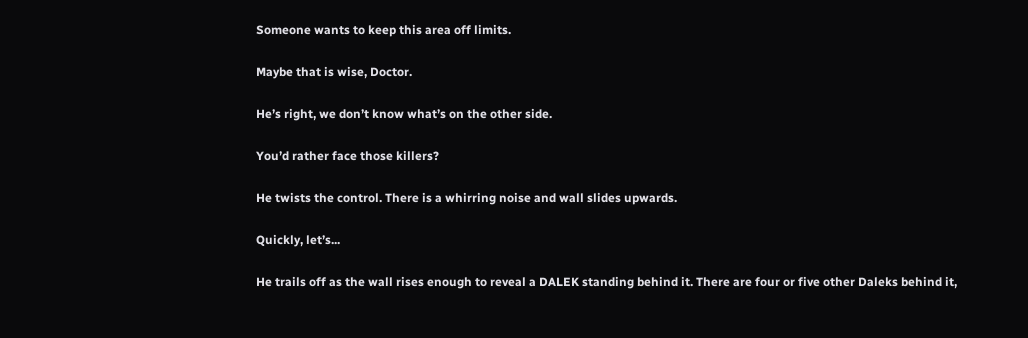Someone wants to keep this area off limits.

Maybe that is wise, Doctor.

He’s right, we don’t know what’s on the other side.

You’d rather face those killers?

He twists the control. There is a whirring noise and wall slides upwards.

Quickly, let’s...

He trails off as the wall rises enough to reveal a DALEK standing behind it. There are four or five other Daleks behind it,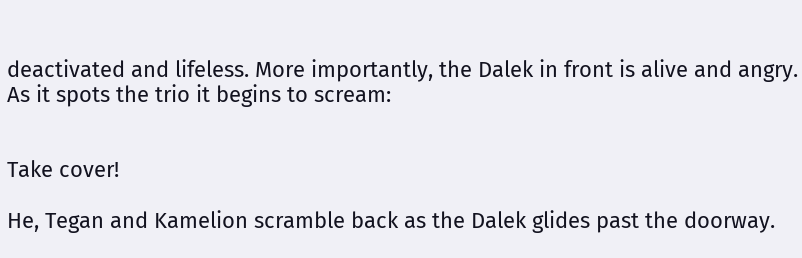deactivated and lifeless. More importantly, the Dalek in front is alive and angry. As it spots the trio it begins to scream:


Take cover!

He, Tegan and Kamelion scramble back as the Dalek glides past the doorway.